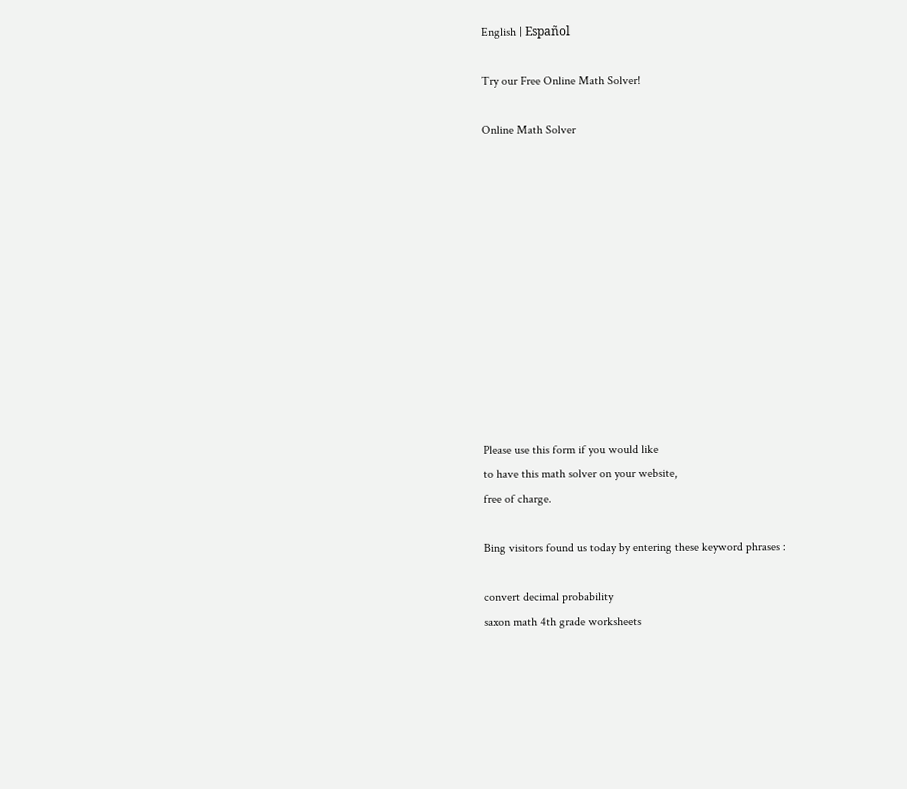English | Español

Try our Free Online Math Solver!

Online Math Solver












Please use this form if you would like
to have this math solver on your website,
free of charge.

Bing visitors found us today by entering these keyword phrases :

convert decimal probability
saxon math 4th grade worksheets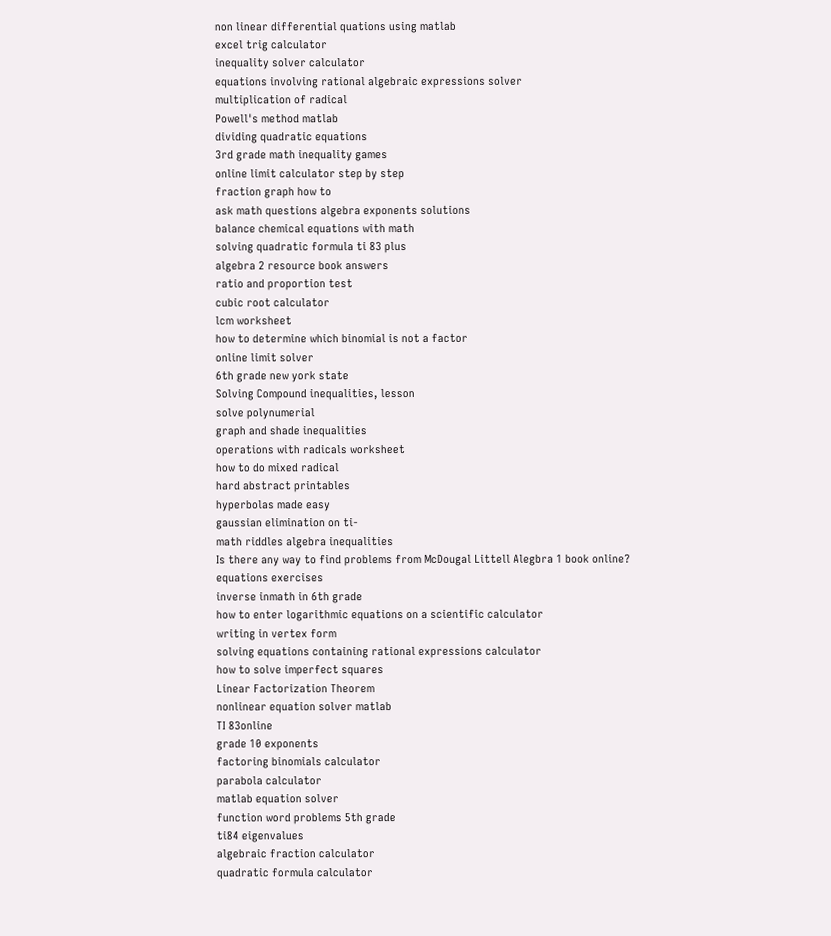non linear differential quations using matlab
excel trig calculator
inequality solver calculator
equations involving rational algebraic expressions solver
multiplication of radical
Powell's method matlab
dividing quadratic equations
3rd grade math inequality games
online limit calculator step by step
fraction graph how to
ask math questions algebra exponents solutions
balance chemical equations with math
solving quadratic formula ti 83 plus
algebra 2 resource book answers
ratio and proportion test
cubic root calculator
lcm worksheet
how to determine which binomial is not a factor
online limit solver
6th grade new york state
Solving Compound inequalities, lesson
solve polynumerial
graph and shade inequalities
operations with radicals worksheet
how to do mixed radical
hard abstract printables
hyperbolas made easy
gaussian elimination on ti-
math riddles algebra inequalities
Is there any way to find problems from McDougal Littell Alegbra 1 book online?
equations exercises
inverse inmath in 6th grade
how to enter logarithmic equations on a scientific calculator
writing in vertex form
solving equations containing rational expressions calculator
how to solve imperfect squares
Linear Factorization Theorem
nonlinear equation solver matlab
TI 83online
grade 10 exponents
factoring binomials calculator
parabola calculator
matlab equation solver
function word problems 5th grade
ti84 eigenvalues
algebraic fraction calculator
quadratic formula calculator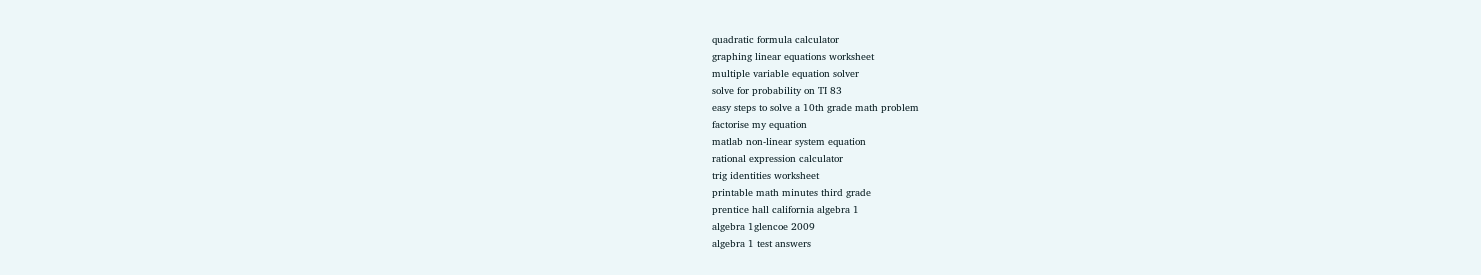quadratic formula calculator
graphing linear equations worksheet
multiple variable equation solver
solve for probability on TI 83
easy steps to solve a 10th grade math problem
factorise my equation
matlab non-linear system equation
rational expression calculator
trig identities worksheet
printable math minutes third grade
prentice hall california algebra 1
algebra 1glencoe 2009
algebra 1 test answers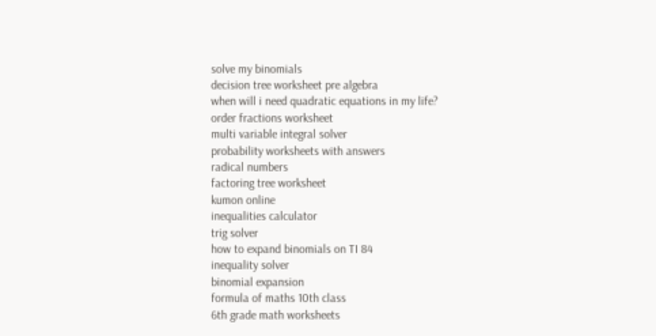solve my binomials
decision tree worksheet pre algebra
when will i need quadratic equations in my life?
order fractions worksheet
multi variable integral solver
probability worksheets with answers
radical numbers
factoring tree worksheet
kumon online
inequalities calculator
trig solver
how to expand binomials on TI 84
inequality solver
binomial expansion
formula of maths 10th class
6th grade math worksheets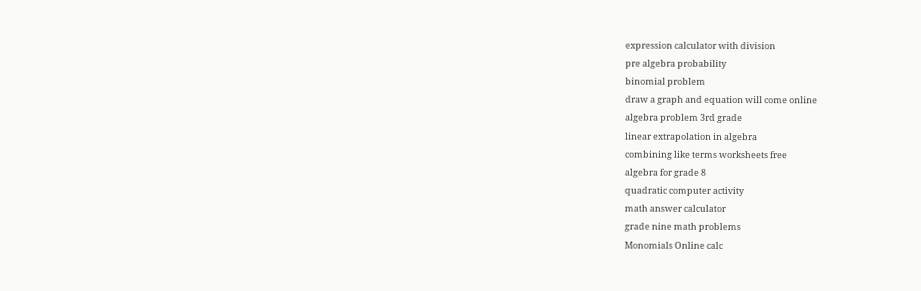expression calculator with division
pre algebra probability
binomial problem
draw a graph and equation will come online
algebra problem 3rd grade
linear extrapolation in algebra
combining like terms worksheets free
algebra for grade 8
quadratic computer activity
math answer calculator
grade nine math problems
Monomials Online calc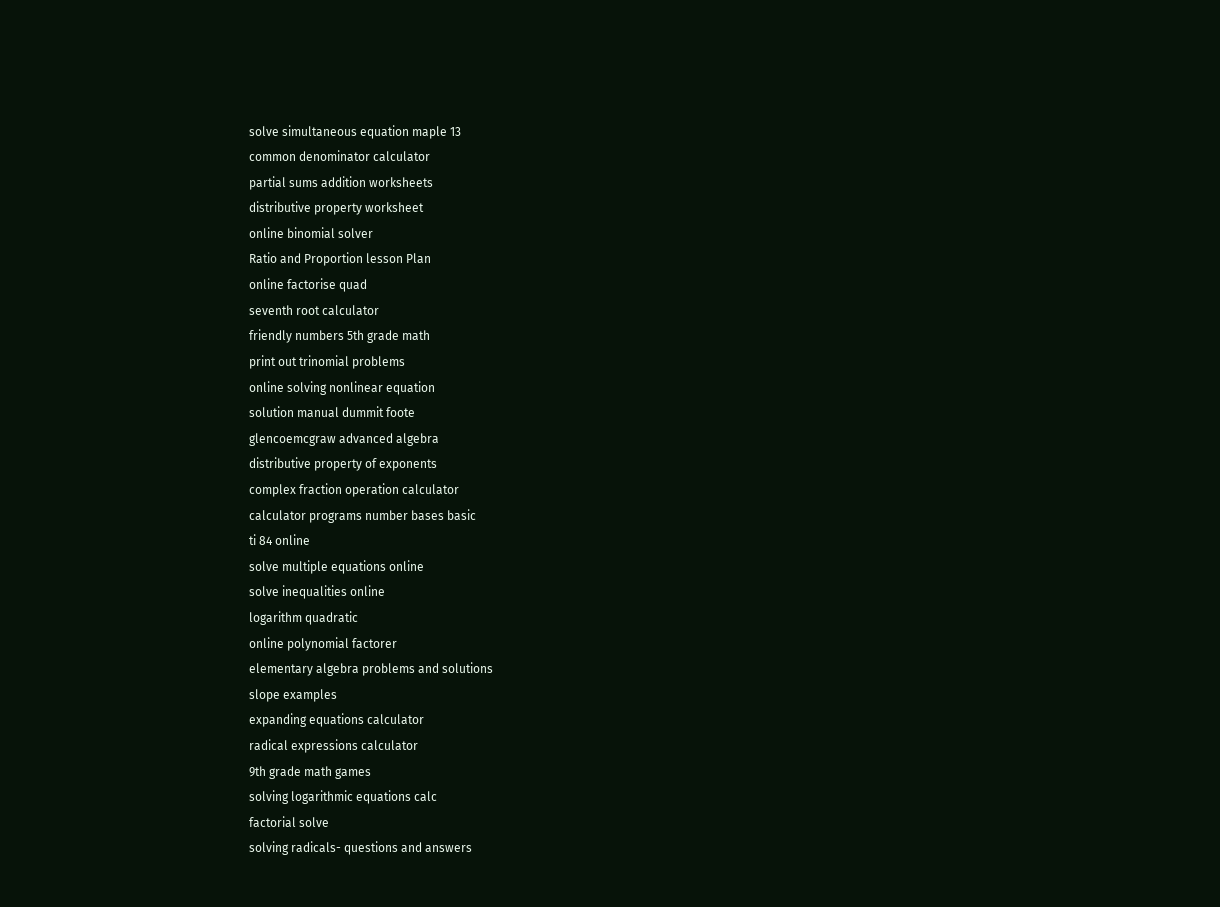solve simultaneous equation maple 13
common denominator calculator
partial sums addition worksheets
distributive property worksheet
online binomial solver
Ratio and Proportion lesson Plan
online factorise quad
seventh root calculator
friendly numbers 5th grade math
print out trinomial problems
online solving nonlinear equation
solution manual dummit foote
glencoemcgraw advanced algebra
distributive property of exponents
complex fraction operation calculator
calculator programs number bases basic
ti 84 online
solve multiple equations online
solve inequalities online
logarithm quadratic
online polynomial factorer
elementary algebra problems and solutions
slope examples
expanding equations calculator
radical expressions calculator
9th grade math games
solving logarithmic equations calc
factorial solve
solving radicals- questions and answers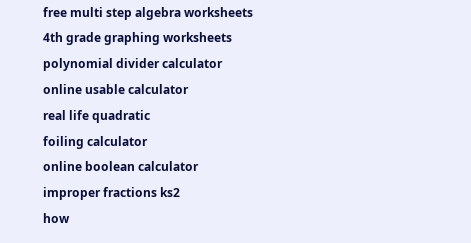free multi step algebra worksheets
4th grade graphing worksheets
polynomial divider calculator
online usable calculator
real life quadratic
foiling calculator
online boolean calculator
improper fractions ks2
how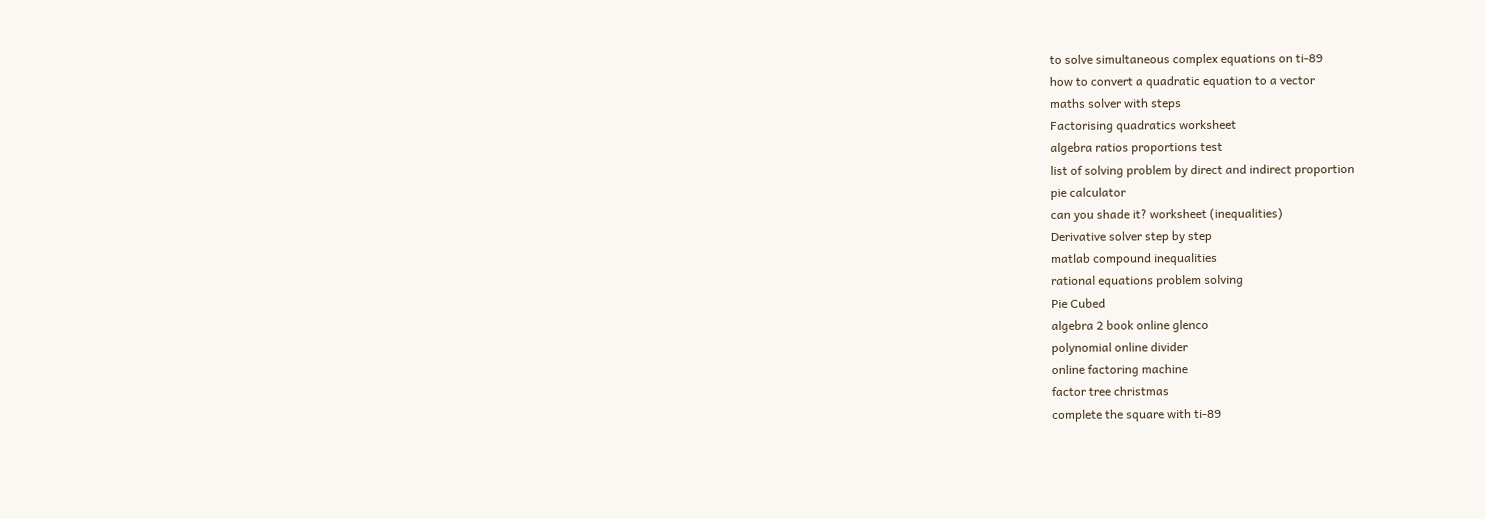to solve simultaneous complex equations on ti-89
how to convert a quadratic equation to a vector
maths solver with steps
Factorising quadratics worksheet
algebra ratios proportions test
list of solving problem by direct and indirect proportion
pie calculator
can you shade it? worksheet (inequalities)
Derivative solver step by step
matlab compound inequalities
rational equations problem solving
Pie Cubed
algebra 2 book online glenco
polynomial online divider
online factoring machine
factor tree christmas
complete the square with ti-89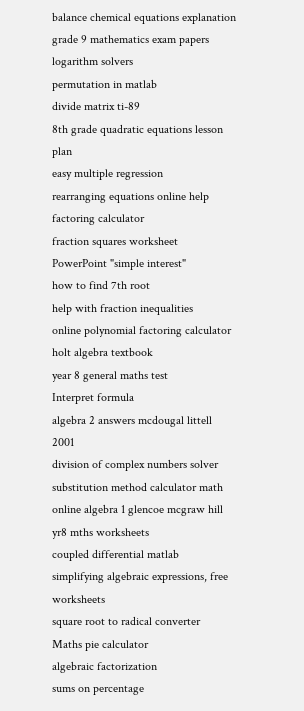balance chemical equations explanation
grade 9 mathematics exam papers
logarithm solvers
permutation in matlab
divide matrix ti-89
8th grade quadratic equations lesson plan
easy multiple regression
rearranging equations online help
factoring calculator
fraction squares worksheet
PowerPoint "simple interest"
how to find 7th root
help with fraction inequalities
online polynomial factoring calculator
holt algebra textbook
year 8 general maths test
Interpret formula
algebra 2 answers mcdougal littell 2001
division of complex numbers solver
substitution method calculator math
online algebra 1 glencoe mcgraw hill
yr8 mths worksheets
coupled differential matlab
simplifying algebraic expressions, free worksheets
square root to radical converter
Maths pie calculator
algebraic factorization
sums on percentage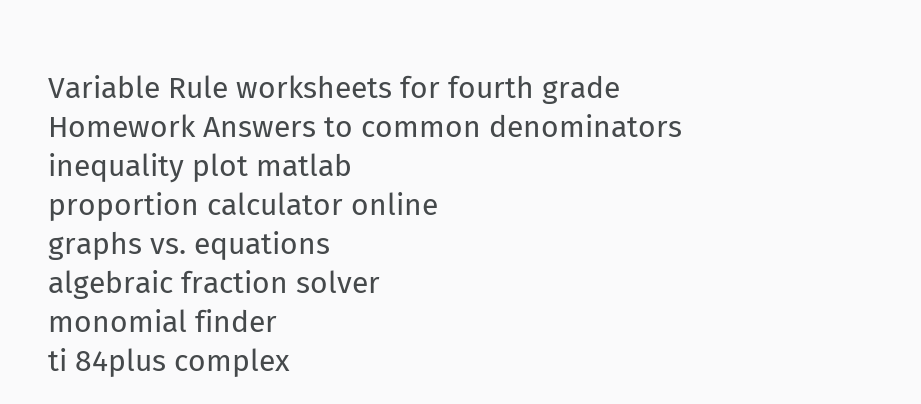Variable Rule worksheets for fourth grade
Homework Answers to common denominators
inequality plot matlab
proportion calculator online
graphs vs. equations
algebraic fraction solver
monomial finder
ti 84plus complex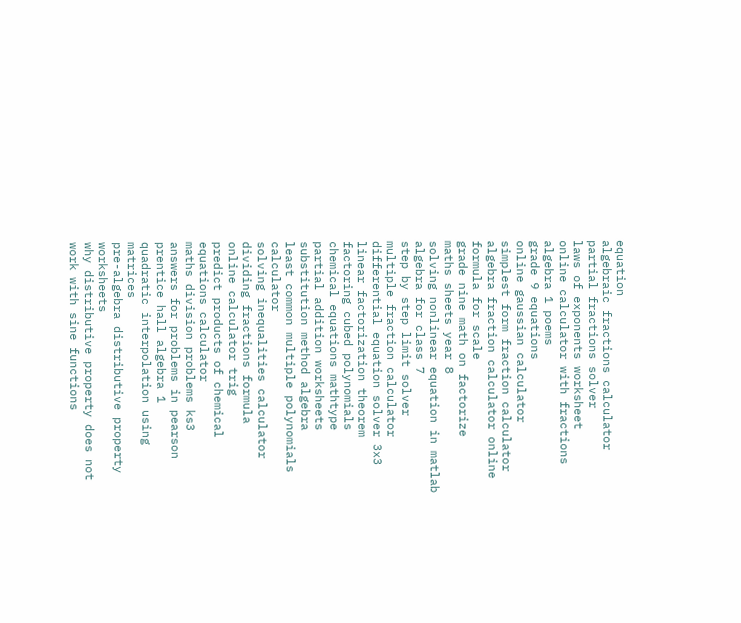equation
algebraic fractions calculator
partial fractions solver
laws of exponents worksheet
online calculator with fractions
algebra 1 poems
grade 9 equations
online gaussian calculator
simplest form fraction calculator
algebra fraction calculator online
formula for scale
grade nine math on factorize
maths sheets year 8
solving nonlinear equation in matlab
algebra for class 7
step by step limit solver
multiple fraction calculator
differential equation solver 3x3
linear factorization theorem
factoring cubed polynomials
chemical equations mathtype
partial addition worksheets
substitution method algebra
least common multiple polynomials calculator
solving inequalities calculator
dividing fractions formula
online calculator trig
predict products of chemical equations calculator
maths division problems ks3
answers for problems in pearson prentice hall algebra 1
quadratic interpolation using matrices
pre-algebra distributive property worksheets
why distributive property does not work with sine functions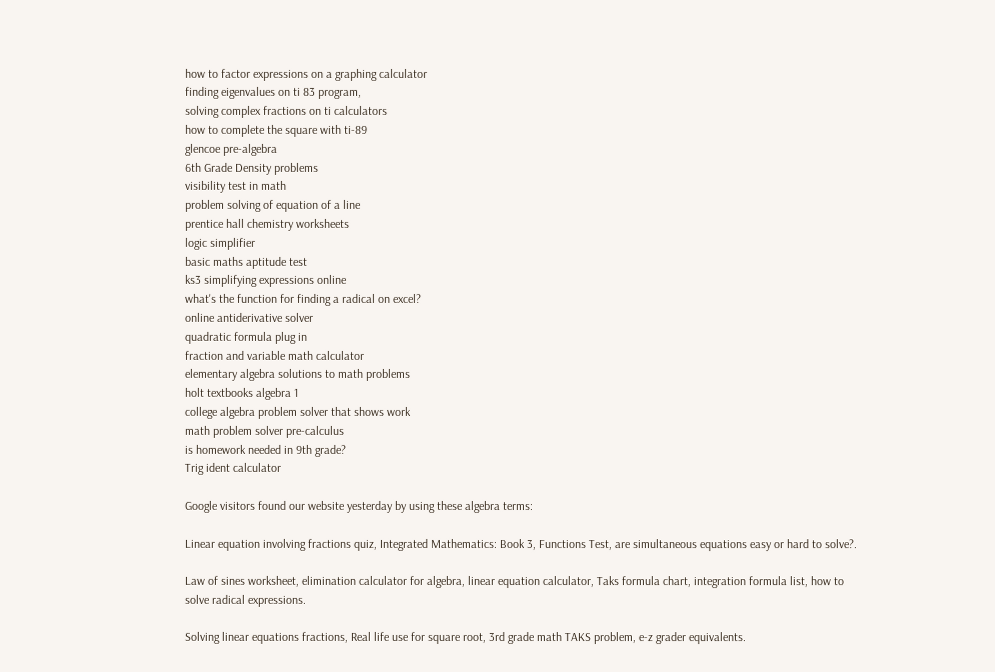how to factor expressions on a graphing calculator
finding eigenvalues on ti 83 program,
solving complex fractions on ti calculators
how to complete the square with ti-89
glencoe pre-algebra
6th Grade Density problems
visibility test in math
problem solving of equation of a line
prentice hall chemistry worksheets
logic simplifier
basic maths aptitude test
ks3 simplifying expressions online
what's the function for finding a radical on excel?
online antiderivative solver
quadratic formula plug in
fraction and variable math calculator
elementary algebra solutions to math problems
holt textbooks algebra 1
college algebra problem solver that shows work
math problem solver pre-calculus
is homework needed in 9th grade?
Trig ident calculator

Google visitors found our website yesterday by using these algebra terms:

Linear equation involving fractions quiz, Integrated Mathematics: Book 3, Functions Test, are simultaneous equations easy or hard to solve?.

Law of sines worksheet, elimination calculator for algebra, linear equation calculator, Taks formula chart, integration formula list, how to solve radical expressions.

Solving linear equations fractions, Real life use for square root, 3rd grade math TAKS problem, e-z grader equivalents.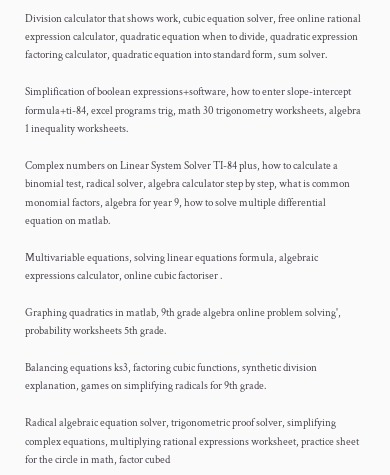Division calculator that shows work, cubic equation solver, free online rational expression calculator, quadratic equation when to divide, quadratic expression factoring calculator, quadratic equation into standard form, sum solver.

Simplification of boolean expressions+software, how to enter slope-intercept formula+ti-84, excel programs trig, math 30 trigonometry worksheets, algebra 1 inequality worksheets.

Complex numbers on Linear System Solver TI-84 plus, how to calculate a binomial test, radical solver, algebra calculator step by step, what is common monomial factors, algebra for year 9, how to solve multiple differential equation on matlab.

Multivariable equations, solving linear equations formula, algebraic expressions calculator, online cubic factoriser .

Graphing quadratics in matlab, 9th grade algebra online problem solving', probability worksheets 5th grade.

Balancing equations ks3, factoring cubic functions, synthetic division explanation, games on simplifying radicals for 9th grade.

Radical algebraic equation solver, trigonometric proof solver, simplifying complex equations, multiplying rational expressions worksheet, practice sheet for the circle in math, factor cubed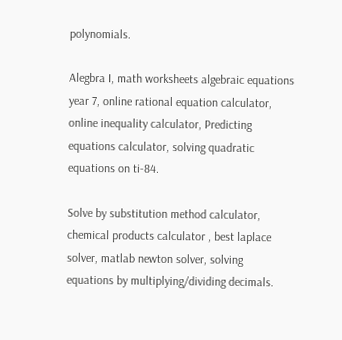polynomials.

Alegbra I, math worksheets algebraic equations year 7, online rational equation calculator, online inequality calculator, Predicting equations calculator, solving quadratic equations on ti-84.

Solve by substitution method calculator, chemical products calculator , best laplace solver, matlab newton solver, solving equations by multiplying/dividing decimals.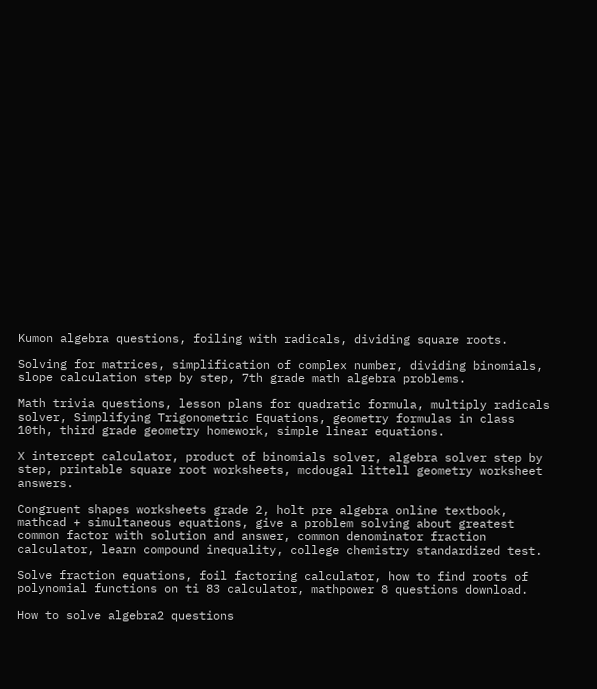Kumon algebra questions, foiling with radicals, dividing square roots.

Solving for matrices, simplification of complex number, dividing binomials, slope calculation step by step, 7th grade math algebra problems.

Math trivia questions, lesson plans for quadratic formula, multiply radicals solver, Simplifying Trigonometric Equations, geometry formulas in class 10th, third grade geometry homework, simple linear equations.

X intercept calculator, product of binomials solver, algebra solver step by step, printable square root worksheets, mcdougal littell geometry worksheet answers.

Congruent shapes worksheets grade 2, holt pre algebra online textbook, mathcad + simultaneous equations, give a problem solving about greatest common factor with solution and answer, common denominator fraction calculator, learn compound inequality, college chemistry standardized test.

Solve fraction equations, foil factoring calculator, how to find roots of polynomial functions on ti 83 calculator, mathpower 8 questions download.

How to solve algebra2 questions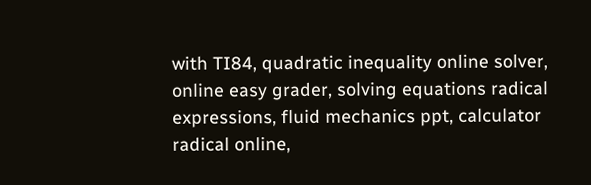with TI84, quadratic inequality online solver, online easy grader, solving equations radical expressions, fluid mechanics ppt, calculator radical online,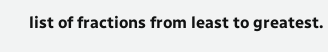list of fractions from least to greatest.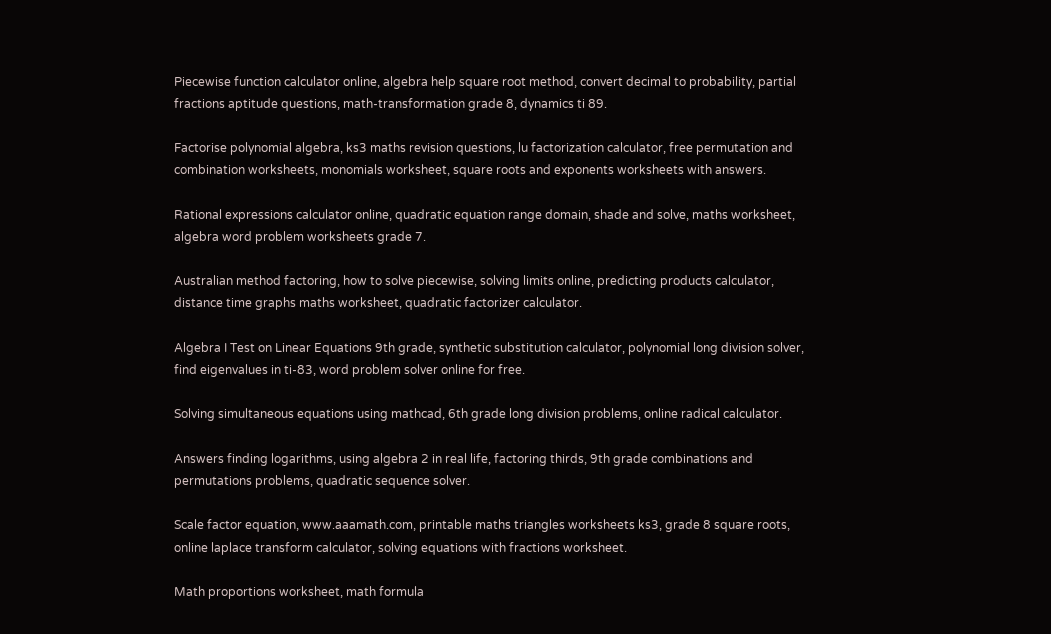Piecewise function calculator online, algebra help square root method, convert decimal to probability, partial fractions aptitude questions, math-transformation grade 8, dynamics ti 89.

Factorise polynomial algebra, ks3 maths revision questions, lu factorization calculator, free permutation and combination worksheets, monomials worksheet, square roots and exponents worksheets with answers.

Rational expressions calculator online, quadratic equation range domain, shade and solve, maths worksheet, algebra word problem worksheets grade 7.

Australian method factoring, how to solve piecewise, solving limits online, predicting products calculator, distance time graphs maths worksheet, quadratic factorizer calculator.

Algebra I Test on Linear Equations 9th grade, synthetic substitution calculator, polynomial long division solver, find eigenvalues in ti-83, word problem solver online for free.

Solving simultaneous equations using mathcad, 6th grade long division problems, online radical calculator.

Answers finding logarithms, using algebra 2 in real life, factoring thirds, 9th grade combinations and permutations problems, quadratic sequence solver.

Scale factor equation, www.aaamath.com, printable maths triangles worksheets ks3, grade 8 square roots, online laplace transform calculator, solving equations with fractions worksheet.

Math proportions worksheet, math formula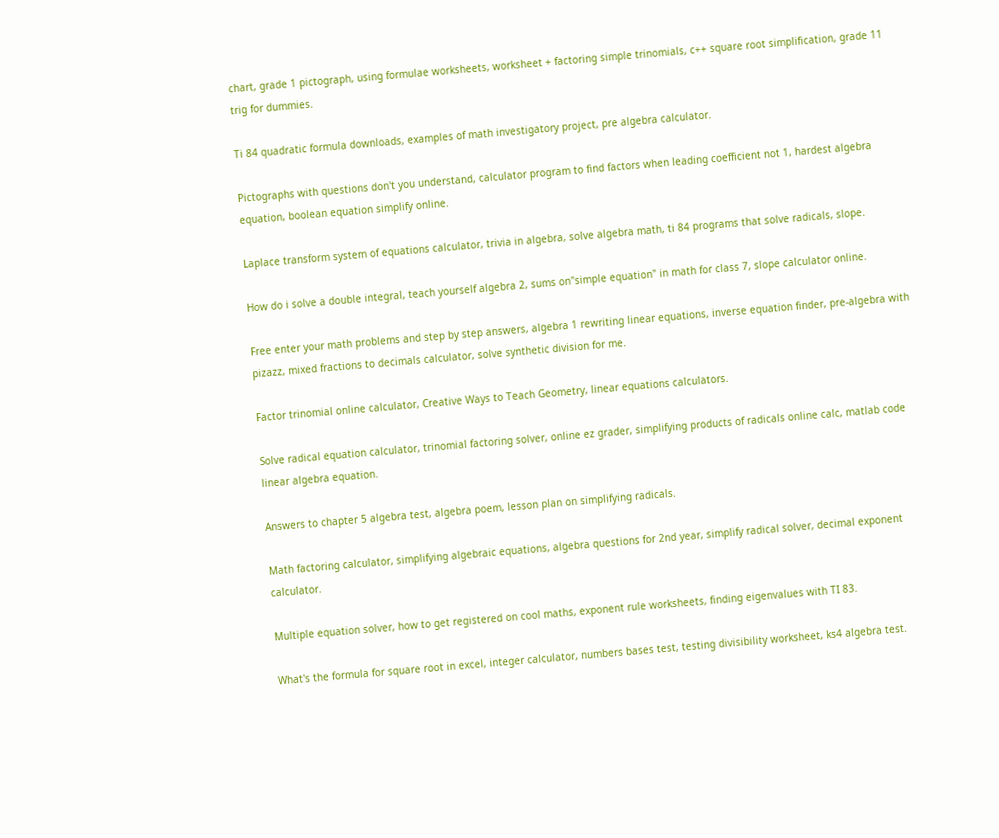chart, grade 1 pictograph, using formulae worksheets, worksheet + factoring simple trinomials, c++ square root simplification, grade 11 trig for dummies.

Ti 84 quadratic formula downloads, examples of math investigatory project, pre algebra calculator.

Pictographs with questions don't you understand, calculator program to find factors when leading coefficient not 1, hardest algebra equation, boolean equation simplify online.

Laplace transform system of equations calculator, trivia in algebra, solve algebra math, ti 84 programs that solve radicals, slope.

How do i solve a double integral, teach yourself algebra 2, sums on"simple equation" in math for class 7, slope calculator online.

Free enter your math problems and step by step answers, algebra 1 rewriting linear equations, inverse equation finder, pre-algebra with pizazz, mixed fractions to decimals calculator, solve synthetic division for me.

Factor trinomial online calculator, Creative Ways to Teach Geometry, linear equations calculators.

Solve radical equation calculator, trinomial factoring solver, online ez grader, simplifying products of radicals online calc, matlab code linear algebra equation.

Answers to chapter 5 algebra test, algebra poem, lesson plan on simplifying radicals.

Math factoring calculator, simplifying algebraic equations, algebra questions for 2nd year, simplify radical solver, decimal exponent calculator.

Multiple equation solver, how to get registered on cool maths, exponent rule worksheets, finding eigenvalues with TI 83.

What's the formula for square root in excel, integer calculator, numbers bases test, testing divisibility worksheet, ks4 algebra test.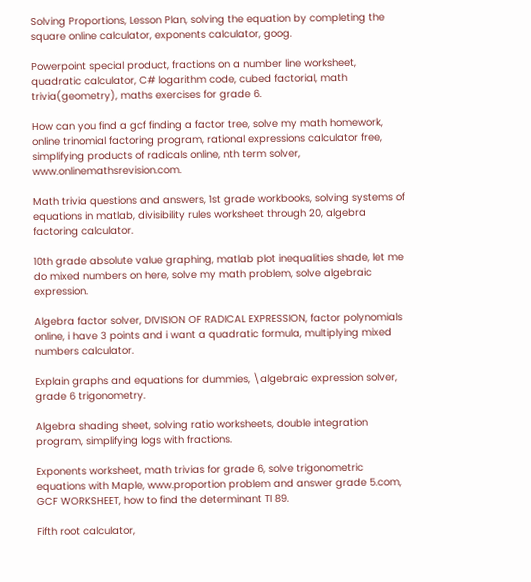Solving Proportions, Lesson Plan, solving the equation by completing the square online calculator, exponents calculator, goog.

Powerpoint special product, fractions on a number line worksheet, quadratic calculator, C# logarithm code, cubed factorial, math trivia(geometry), maths exercises for grade 6.

How can you find a gcf finding a factor tree, solve my math homework, online trinomial factoring program, rational expressions calculator free, simplifying products of radicals online, nth term solver, www.onlinemathsrevision.com.

Math trivia questions and answers, 1st grade workbooks, solving systems of equations in matlab, divisibility rules worksheet through 20, algebra factoring calculator.

10th grade absolute value graphing, matlab plot inequalities shade, let me do mixed numbers on here, solve my math problem, solve algebraic expression.

Algebra factor solver, DIVISION OF RADICAL EXPRESSION, factor polynomials online, i have 3 points and i want a quadratic formula, multiplying mixed numbers calculator.

Explain graphs and equations for dummies, \algebraic expression solver, grade 6 trigonometry.

Algebra shading sheet, solving ratio worksheets, double integration program, simplifying logs with fractions.

Exponents worksheet, math trivias for grade 6, solve trigonometric equations with Maple, www.proportion problem and answer grade 5.com, GCF WORKSHEET, how to find the determinant TI 89.

Fifth root calculator,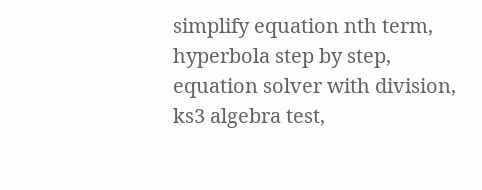simplify equation nth term, hyperbola step by step, equation solver with division, ks3 algebra test,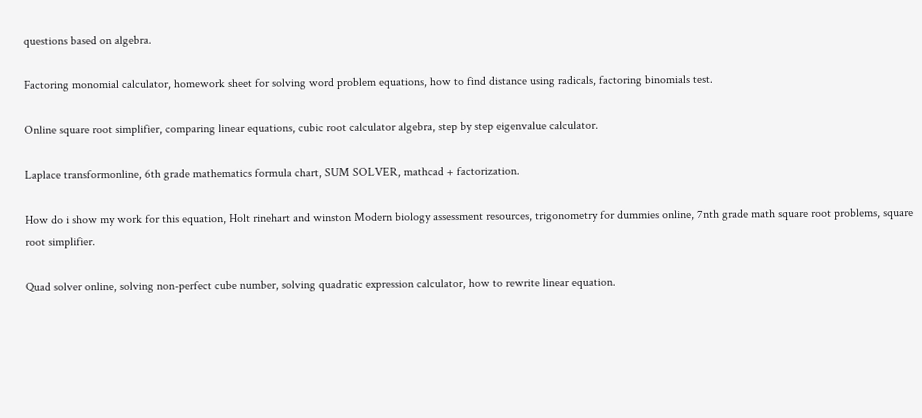questions based on algebra.

Factoring monomial calculator, homework sheet for solving word problem equations, how to find distance using radicals, factoring binomials test.

Online square root simplifier, comparing linear equations, cubic root calculator algebra, step by step eigenvalue calculator.

Laplace transformonline, 6th grade mathematics formula chart, SUM SOLVER, mathcad + factorization.

How do i show my work for this equation, Holt rinehart and winston Modern biology assessment resources, trigonometry for dummies online, 7nth grade math square root problems, square root simplifier.

Quad solver online, solving non-perfect cube number, solving quadratic expression calculator, how to rewrite linear equation.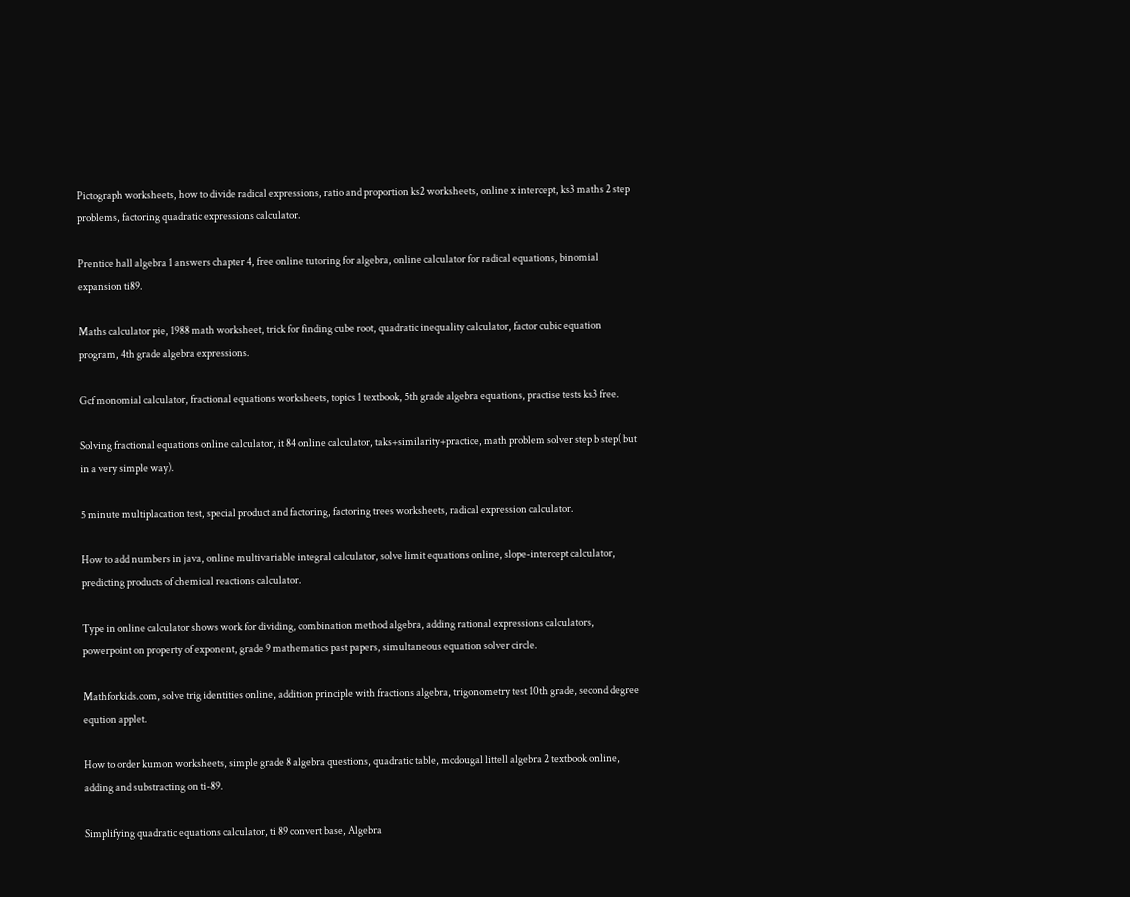Pictograph worksheets, how to divide radical expressions, ratio and proportion ks2 worksheets, online x intercept, ks3 maths 2 step problems, factoring quadratic expressions calculator.

Prentice hall algebra 1 answers chapter 4, free online tutoring for algebra, online calculator for radical equations, binomial expansion ti89.

Maths calculator pie, 1988 math worksheet, trick for finding cube root, quadratic inequality calculator, factor cubic equation program, 4th grade algebra expressions.

Gcf monomial calculator, fractional equations worksheets, topics 1 textbook, 5th grade algebra equations, practise tests ks3 free.

Solving fractional equations online calculator, it 84 online calculator, taks+similarity+practice, math problem solver step b step( but in a very simple way).

5 minute multiplacation test, special product and factoring, factoring trees worksheets, radical expression calculator.

How to add numbers in java, online multivariable integral calculator, solve limit equations online, slope-intercept calculator, predicting products of chemical reactions calculator.

Type in online calculator shows work for dividing, combination method algebra, adding rational expressions calculators, powerpoint on property of exponent, grade 9 mathematics past papers, simultaneous equation solver circle.

Mathforkids.com, solve trig identities online, addition principle with fractions algebra, trigonometry test 10th grade, second degree eqution applet.

How to order kumon worksheets, simple grade 8 algebra questions, quadratic table, mcdougal littell algebra 2 textbook online, adding and substracting on ti-89.

Simplifying quadratic equations calculator, ti 89 convert base, Algebra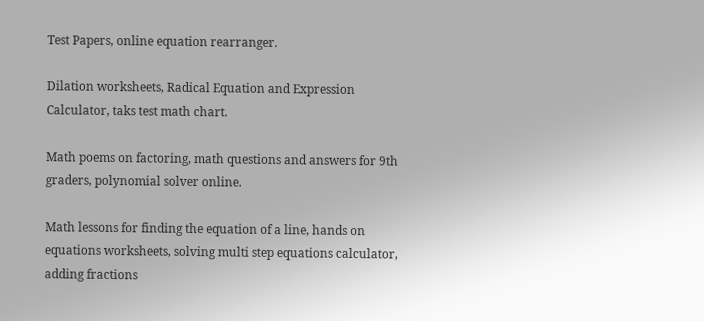Test Papers, online equation rearranger.

Dilation worksheets, Radical Equation and Expression Calculator, taks test math chart.

Math poems on factoring, math questions and answers for 9th graders, polynomial solver online.

Math lessons for finding the equation of a line, hands on equations worksheets, solving multi step equations calculator, adding fractions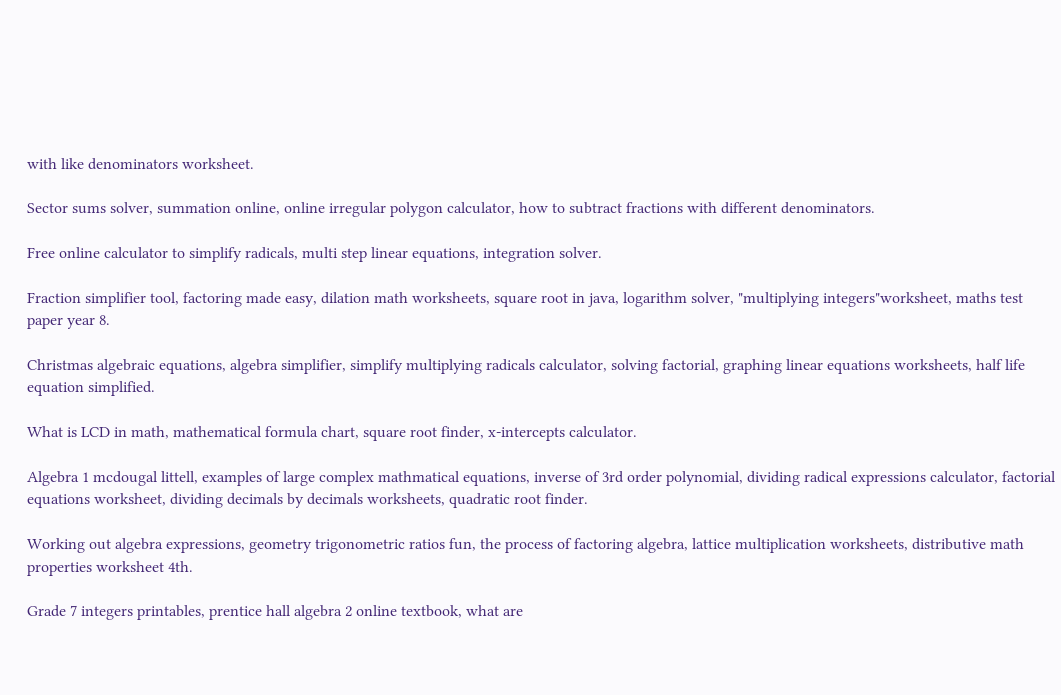with like denominators worksheet.

Sector sums solver, summation online, online irregular polygon calculator, how to subtract fractions with different denominators.

Free online calculator to simplify radicals, multi step linear equations, integration solver.

Fraction simplifier tool, factoring made easy, dilation math worksheets, square root in java, logarithm solver, "multiplying integers"worksheet, maths test paper year 8.

Christmas algebraic equations, algebra simplifier, simplify multiplying radicals calculator, solving factorial, graphing linear equations worksheets, half life equation simplified.

What is LCD in math, mathematical formula chart, square root finder, x-intercepts calculator.

Algebra 1 mcdougal littell, examples of large complex mathmatical equations, inverse of 3rd order polynomial, dividing radical expressions calculator, factorial equations worksheet, dividing decimals by decimals worksheets, quadratic root finder.

Working out algebra expressions, geometry trigonometric ratios fun, the process of factoring algebra, lattice multiplication worksheets, distributive math properties worksheet 4th.

Grade 7 integers printables, prentice hall algebra 2 online textbook, what are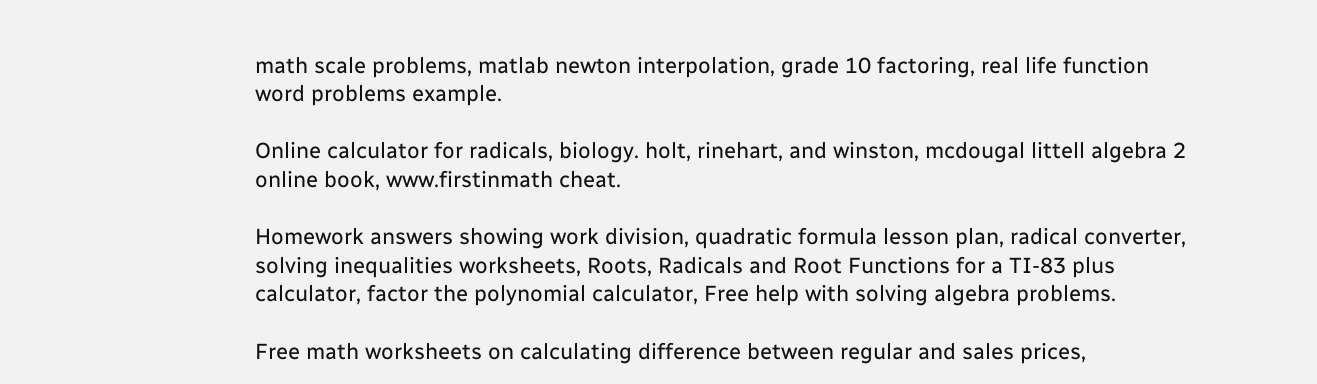math scale problems, matlab newton interpolation, grade 10 factoring, real life function word problems example.

Online calculator for radicals, biology. holt, rinehart, and winston, mcdougal littell algebra 2 online book, www.firstinmath cheat.

Homework answers showing work division, quadratic formula lesson plan, radical converter, solving inequalities worksheets, Roots, Radicals and Root Functions for a TI-83 plus calculator, factor the polynomial calculator, Free help with solving algebra problems.

Free math worksheets on calculating difference between regular and sales prices,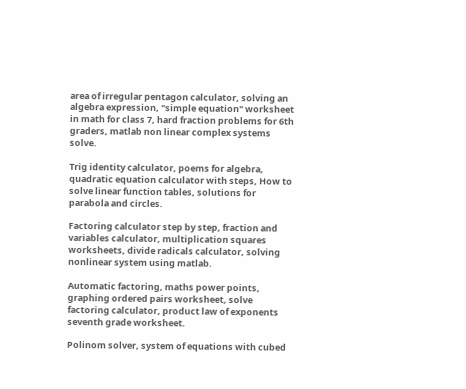area of irregular pentagon calculator, solving an algebra expression, "simple equation" worksheet in math for class 7, hard fraction problems for 6th graders, matlab non linear complex systems solve.

Trig identity calculator, poems for algebra, quadratic equation calculator with steps, How to solve linear function tables, solutions for parabola and circles.

Factoring calculator step by step, fraction and variables calculator, multiplication squares worksheets, divide radicals calculator, solving nonlinear system using matlab.

Automatic factoring, maths power points, graphing ordered pairs worksheet, solve factoring calculator, product law of exponents seventh grade worksheet.

Polinom solver, system of equations with cubed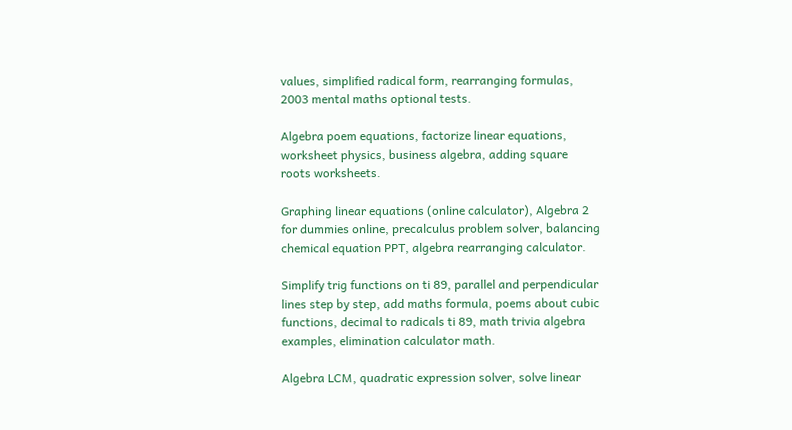values, simplified radical form, rearranging formulas, 2003 mental maths optional tests.

Algebra poem equations, factorize linear equations, worksheet physics, business algebra, adding square roots worksheets.

Graphing linear equations (online calculator), Algebra 2 for dummies online, precalculus problem solver, balancing chemical equation PPT, algebra rearranging calculator.

Simplify trig functions on ti 89, parallel and perpendicular lines step by step, add maths formula, poems about cubic functions, decimal to radicals ti 89, math trivia algebra examples, elimination calculator math.

Algebra LCM, quadratic expression solver, solve linear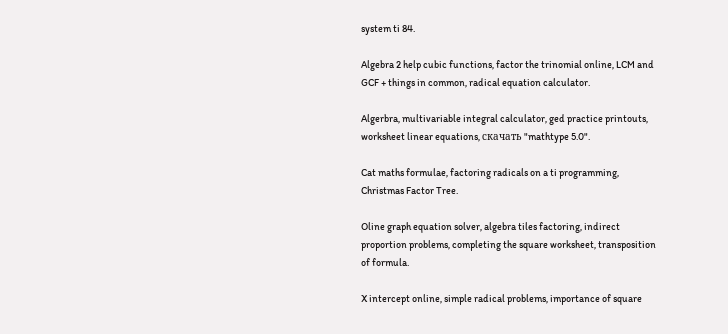system ti 84.

Algebra 2 help cubic functions, factor the trinomial online, LCM and GCF + things in common, radical equation calculator.

Algerbra, multivariable integral calculator, ged practice printouts, worksheet linear equations, скачать "mathtype 5.0".

Cat maths formulae, factoring radicals on a ti programming, Christmas Factor Tree.

Oline graph equation solver, algebra tiles factoring, indirect proportion problems, completing the square worksheet, transposition of formula.

X intercept online, simple radical problems, importance of square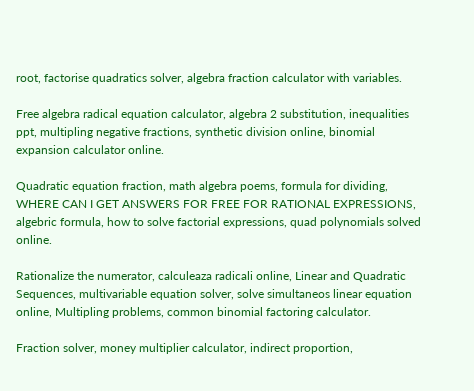root, factorise quadratics solver, algebra fraction calculator with variables.

Free algebra radical equation calculator, algebra 2 substitution, inequalities ppt, multipling negative fractions, synthetic division online, binomial expansion calculator online.

Quadratic equation fraction, math algebra poems, formula for dividing, WHERE CAN I GET ANSWERS FOR FREE FOR RATIONAL EXPRESSIONS, algebric formula, how to solve factorial expressions, quad polynomials solved online.

Rationalize the numerator, calculeaza radicali online, Linear and Quadratic Sequences, multivariable equation solver, solve simultaneos linear equation online, Multipling problems, common binomial factoring calculator.

Fraction solver, money multiplier calculator, indirect proportion,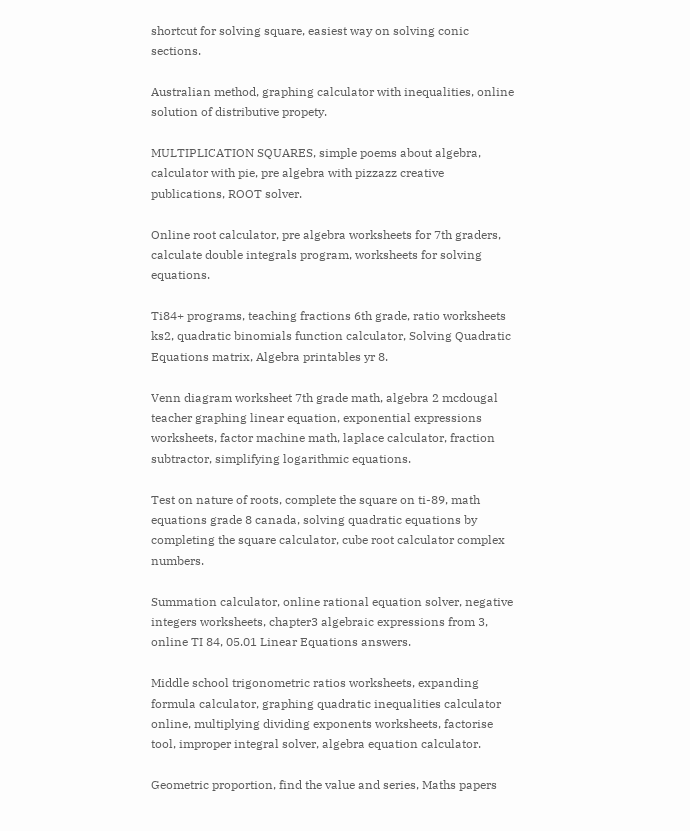shortcut for solving square, easiest way on solving conic sections.

Australian method, graphing calculator with inequalities, online solution of distributive propety.

MULTIPLICATION SQUARES, simple poems about algebra, calculator with pie, pre algebra with pizzazz creative publications, ROOT solver.

Online root calculator, pre algebra worksheets for 7th graders, calculate double integrals program, worksheets for solving equations.

Ti84+ programs, teaching fractions 6th grade, ratio worksheets ks2, quadratic binomials function calculator, Solving Quadratic Equations matrix, Algebra printables yr 8.

Venn diagram worksheet 7th grade math, algebra 2 mcdougal teacher graphing linear equation, exponential expressions worksheets, factor machine math, laplace calculator, fraction subtractor, simplifying logarithmic equations.

Test on nature of roots, complete the square on ti-89, math equations grade 8 canada, solving quadratic equations by completing the square calculator, cube root calculator complex numbers.

Summation calculator, online rational equation solver, negative integers worksheets, chapter3 algebraic expressions from 3, online TI 84, 05.01 Linear Equations answers.

Middle school trigonometric ratios worksheets, expanding formula calculator, graphing quadratic inequalities calculator online, multiplying dividing exponents worksheets, factorise tool, improper integral solver, algebra equation calculator.

Geometric proportion, find the value and series, Maths papers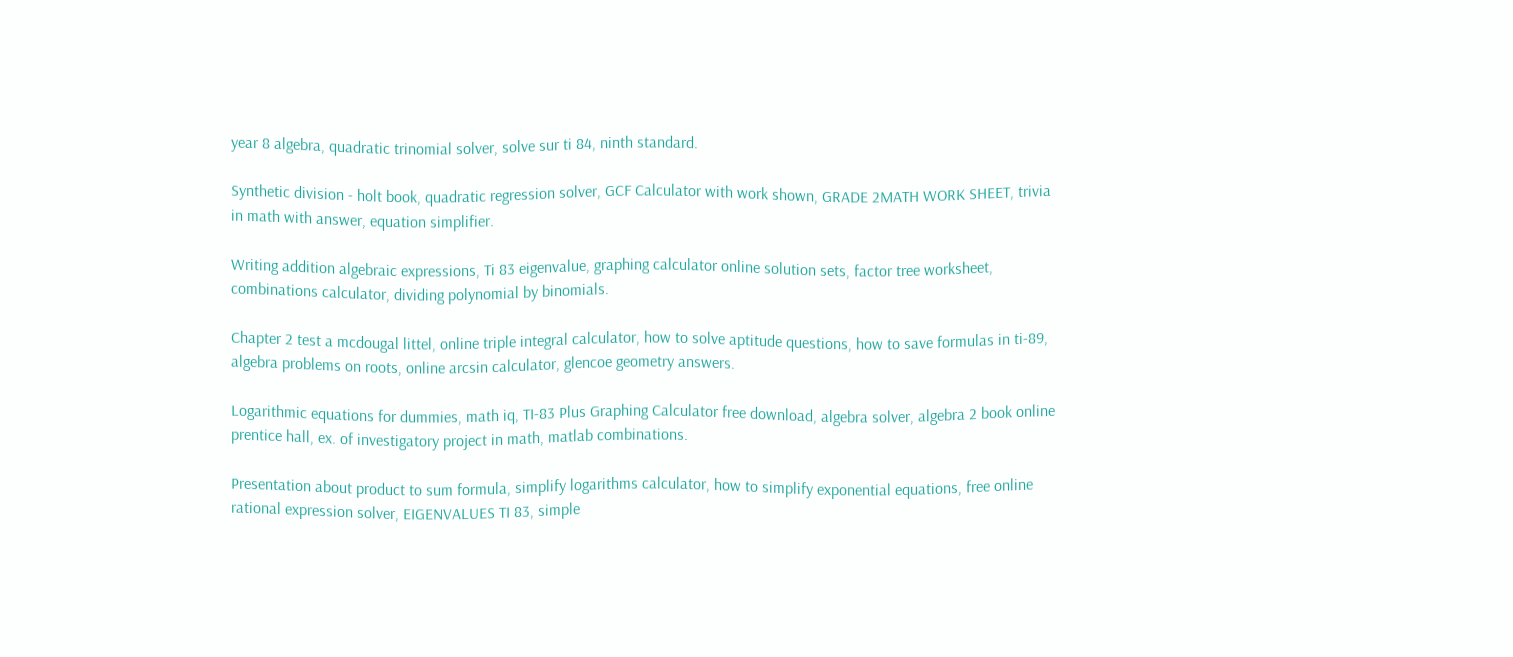year 8 algebra, quadratic trinomial solver, solve sur ti 84, ninth standard.

Synthetic division - holt book, quadratic regression solver, GCF Calculator with work shown, GRADE 2MATH WORK SHEET, trivia in math with answer, equation simplifier.

Writing addition algebraic expressions, Ti 83 eigenvalue, graphing calculator online solution sets, factor tree worksheet, combinations calculator, dividing polynomial by binomials.

Chapter 2 test a mcdougal littel, online triple integral calculator, how to solve aptitude questions, how to save formulas in ti-89, algebra problems on roots, online arcsin calculator, glencoe geometry answers.

Logarithmic equations for dummies, math iq, TI-83 Plus Graphing Calculator free download, algebra solver, algebra 2 book online prentice hall, ex. of investigatory project in math, matlab combinations.

Presentation about product to sum formula, simplify logarithms calculator, how to simplify exponential equations, free online rational expression solver, EIGENVALUES TI 83, simple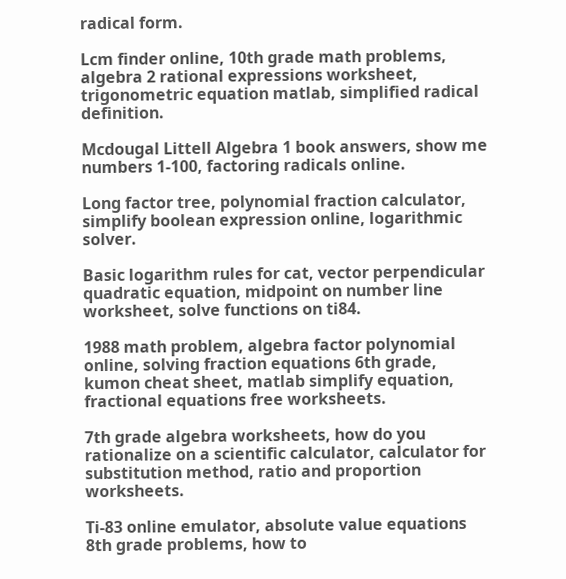radical form.

Lcm finder online, 10th grade math problems, algebra 2 rational expressions worksheet, trigonometric equation matlab, simplified radical definition.

Mcdougal Littell Algebra 1 book answers, show me numbers 1-100, factoring radicals online.

Long factor tree, polynomial fraction calculator, simplify boolean expression online, logarithmic solver.

Basic logarithm rules for cat, vector perpendicular quadratic equation, midpoint on number line worksheet, solve functions on ti84.

1988 math problem, algebra factor polynomial online, solving fraction equations 6th grade, kumon cheat sheet, matlab simplify equation, fractional equations free worksheets.

7th grade algebra worksheets, how do you rationalize on a scientific calculator, calculator for substitution method, ratio and proportion worksheets.

Ti-83 online emulator, absolute value equations 8th grade problems, how to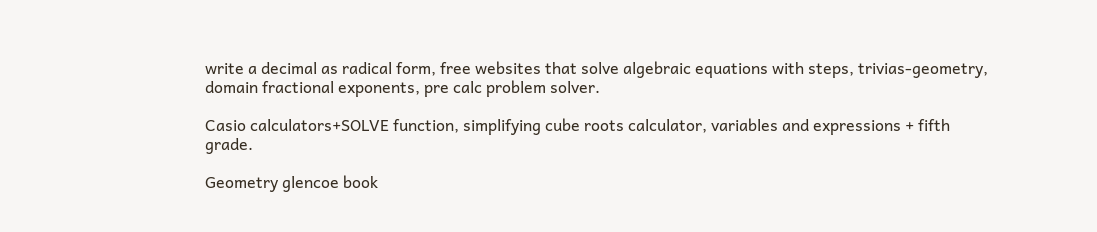write a decimal as radical form, free websites that solve algebraic equations with steps, trivias-geometry, domain fractional exponents, pre calc problem solver.

Casio calculators+SOLVE function, simplifying cube roots calculator, variables and expressions + fifth grade.

Geometry glencoe book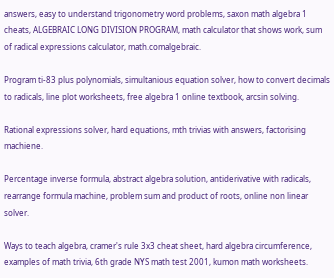answers, easy to understand trigonometry word problems, saxon math algebra 1 cheats, ALGEBRAIC LONG DIVISION PROGRAM, math calculator that shows work, sum of radical expressions calculator, math.comalgebraic.

Program ti-83 plus polynomials, simultanious equation solver, how to convert decimals to radicals, line plot worksheets, free algebra 1 online textbook, arcsin solving.

Rational expressions solver, hard equations, mth trivias with answers, factorising machiene.

Percentage inverse formula, abstract algebra solution, antiderivative with radicals, rearrange formula machine, problem sum and product of roots, online non linear solver.

Ways to teach algebra, cramer's rule 3x3 cheat sheet, hard algebra circumference, examples of math trivia, 6th grade NYS math test 2001, kumon math worksheets.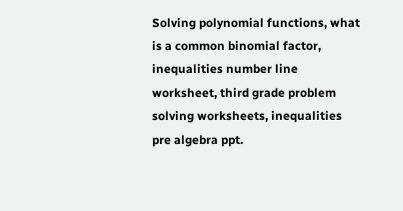Solving polynomial functions, what is a common binomial factor, inequalities number line worksheet, third grade problem solving worksheets, inequalities pre algebra ppt.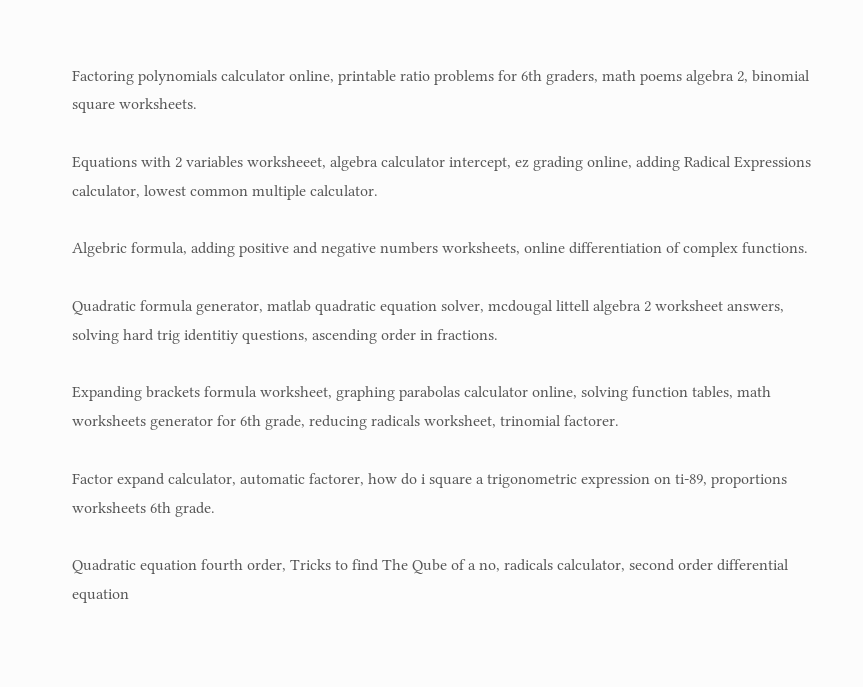Factoring polynomials calculator online, printable ratio problems for 6th graders, math poems algebra 2, binomial square worksheets.

Equations with 2 variables worksheeet, algebra calculator intercept, ez grading online, adding Radical Expressions calculator, lowest common multiple calculator.

Algebric formula, adding positive and negative numbers worksheets, online differentiation of complex functions.

Quadratic formula generator, matlab quadratic equation solver, mcdougal littell algebra 2 worksheet answers, solving hard trig identitiy questions, ascending order in fractions.

Expanding brackets formula worksheet, graphing parabolas calculator online, solving function tables, math worksheets generator for 6th grade, reducing radicals worksheet, trinomial factorer.

Factor expand calculator, automatic factorer, how do i square a trigonometric expression on ti-89, proportions worksheets 6th grade.

Quadratic equation fourth order, Tricks to find The Qube of a no, radicals calculator, second order differential equation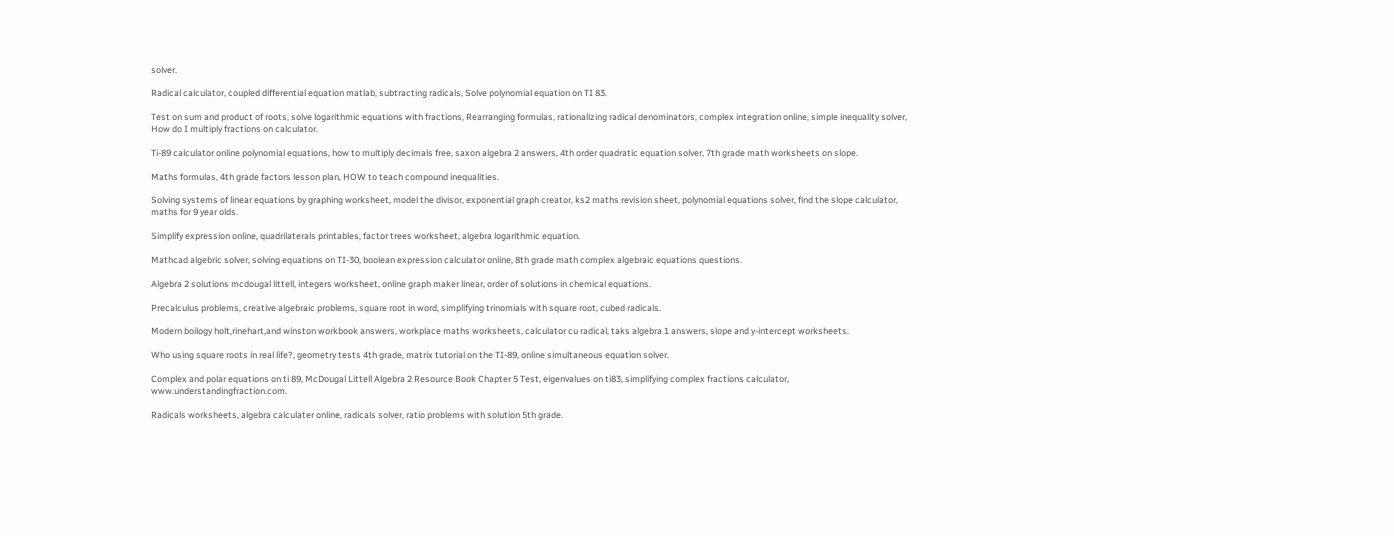solver.

Radical calculator, coupled differential equation matlab, subtracting radicals, Solve polynomial equation on TI 83.

Test on sum and product of roots, solve logarithmic equations with fractions, Rearranging formulas, rationalizing radical denominators, complex integration online, simple inequality solver, How do I multiply fractions on calculator.

Ti-89 calculator online polynomial equations, how to multiply decimals free, saxon algebra 2 answers, 4th order quadratic equation solver, 7th grade math worksheets on slope.

Maths formulas, 4th grade factors lesson plan, HOW to teach compound inequalities.

Solving systems of linear equations by graphing worksheet, model the divisor, exponential graph creator, ks2 maths revision sheet, polynomial equations solver, find the slope calculator, maths for 9 year olds.

Simplify expression online, quadrilaterals printables, factor trees worksheet, algebra logarithmic equation.

Mathcad algebric solver, solving equations on TI-30, boolean expression calculator online, 8th grade math complex algebraic equations questions.

Algebra 2 solutions mcdougal littell, integers worksheet, online graph maker linear, order of solutions in chemical equations.

Precalculus problems, creative algebraic problems, square root in word, simplifying trinomials with square root, cubed radicals.

Modern boilogy holt,rinehart,and winston workbook answers, workplace maths worksheets, calculator cu radical, taks algebra 1 answers, slope and y-intercept worksheets.

Who using square roots in real life?, geometry tests 4th grade, matrix tutorial on the TI-89, online simultaneous equation solver.

Complex and polar equations on ti 89, McDougal Littell Algebra 2 Resource Book Chapter 5 Test, eigenvalues on ti83, simplifying complex fractions calculator, www.understandingfraction.com.

Radicals worksheets, algebra calculater online, radicals solver, ratio problems with solution 5th grade.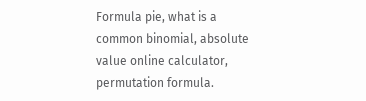Formula pie, what is a common binomial, absolute value online calculator, permutation formula.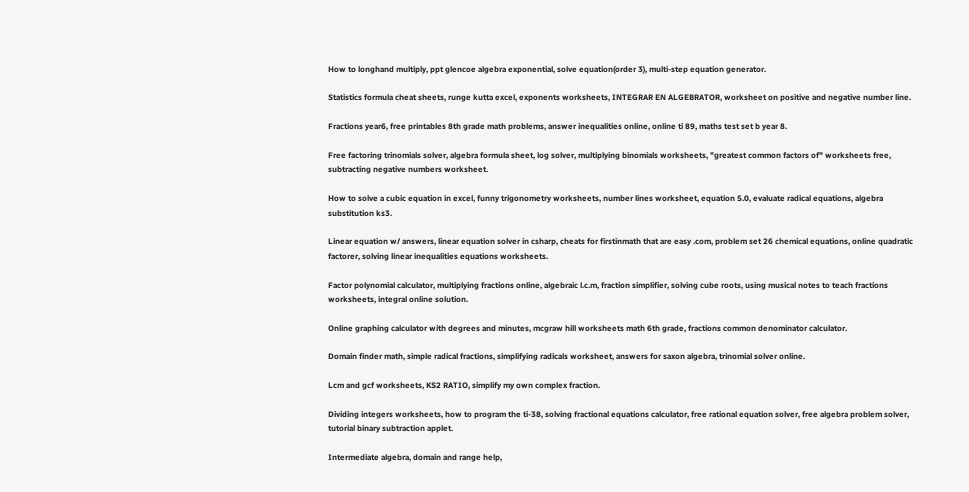How to longhand multiply, ppt glencoe algebra exponential, solve equation(order 3), multi-step equation generator.

Statistics formula cheat sheets, runge kutta excel, exponents worksheets, INTEGRAR EN ALGEBRATOR, worksheet on positive and negative number line.

Fractions year6, free printables 8th grade math problems, answer inequalities online, online ti 89, maths test set b year 8.

Free factoring trinomials solver, algebra formula sheet, log solver, multiplying binomials worksheets, "greatest common factors of" worksheets free, subtracting negative numbers worksheet.

How to solve a cubic equation in excel, funny trigonometry worksheets, number lines worksheet, equation 5.0, evaluate radical equations, algebra substitution ks3.

Linear equation w/ answers, linear equation solver in csharp, cheats for firstinmath that are easy .com, problem set 26 chemical equations, online quadratic factorer, solving linear inequalities equations worksheets.

Factor polynomial calculator, multiplying fractions online, algebraic l.c.m, fraction simplifier, solving cube roots, using musical notes to teach fractions worksheets, integral online solution.

Online graphing calculator with degrees and minutes, mcgraw hill worksheets math 6th grade, fractions common denominator calculator.

Domain finder math, simple radical fractions, simplifying radicals worksheet, answers for saxon algebra, trinomial solver online.

Lcm and gcf worksheets, KS2 RATIO, simplify my own complex fraction.

Dividing integers worksheets, how to program the ti-38, solving fractional equations calculator, free rational equation solver, free algebra problem solver, tutorial binary subtraction applet.

Intermediate algebra, domain and range help,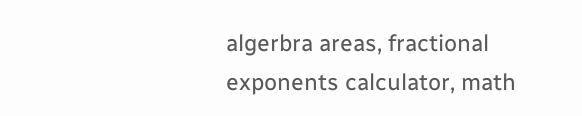algerbra areas, fractional exponents calculator, math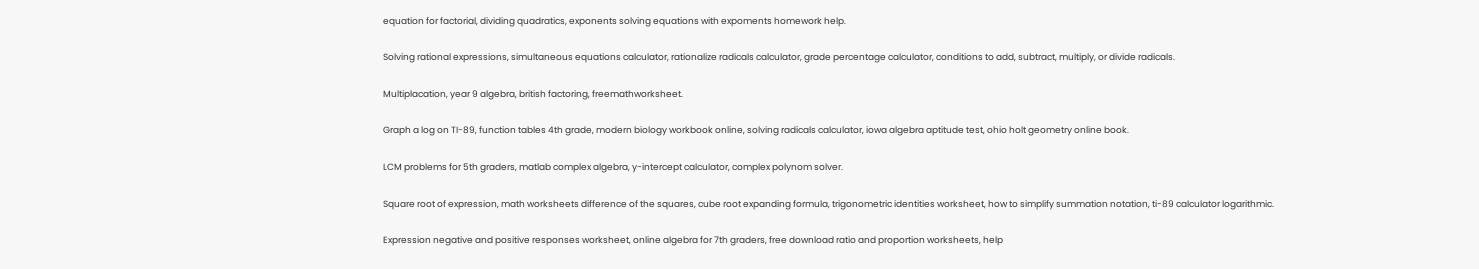equation for factorial, dividing quadratics, exponents solving equations with expoments homework help.

Solving rational expressions, simultaneous equations calculator, rationalize radicals calculator, grade percentage calculator, conditions to add, subtract, multiply, or divide radicals.

Multiplacation, year 9 algebra, british factoring, freemathworksheet.

Graph a log on TI-89, function tables 4th grade, modern biology workbook online, solving radicals calculator, iowa algebra aptitude test, ohio holt geometry online book.

LCM problems for 5th graders, matlab complex algebra, y-intercept calculator, complex polynom solver.

Square root of expression, math worksheets difference of the squares, cube root expanding formula, trigonometric identities worksheet, how to simplify summation notation, ti-89 calculator logarithmic.

Expression negative and positive responses worksheet, online algebra for 7th graders, free download ratio and proportion worksheets, help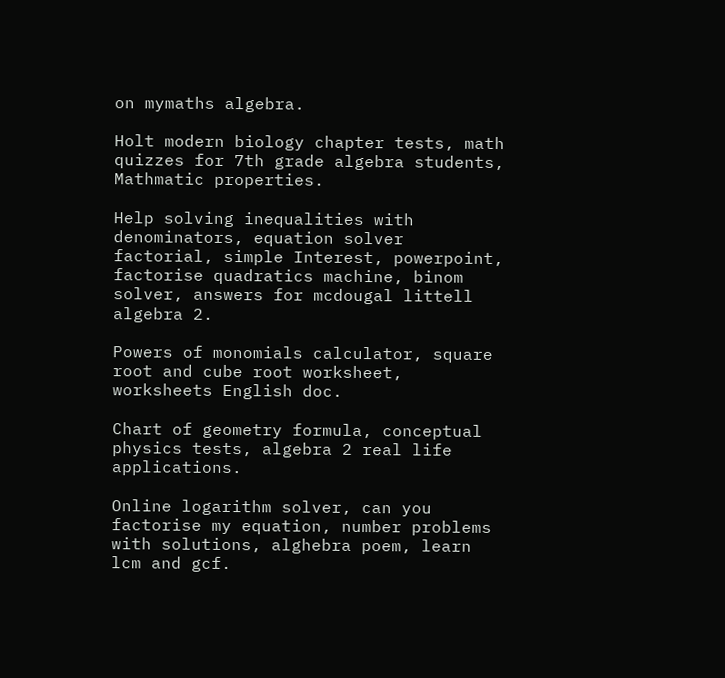on mymaths algebra.

Holt modern biology chapter tests, math quizzes for 7th grade algebra students, Mathmatic properties.

Help solving inequalities with denominators, equation solver factorial, simple Interest, powerpoint, factorise quadratics machine, binom solver, answers for mcdougal littell algebra 2.

Powers of monomials calculator, square root and cube root worksheet, worksheets English doc.

Chart of geometry formula, conceptual physics tests, algebra 2 real life applications.

Online logarithm solver, can you factorise my equation, number problems with solutions, alghebra poem, learn lcm and gcf.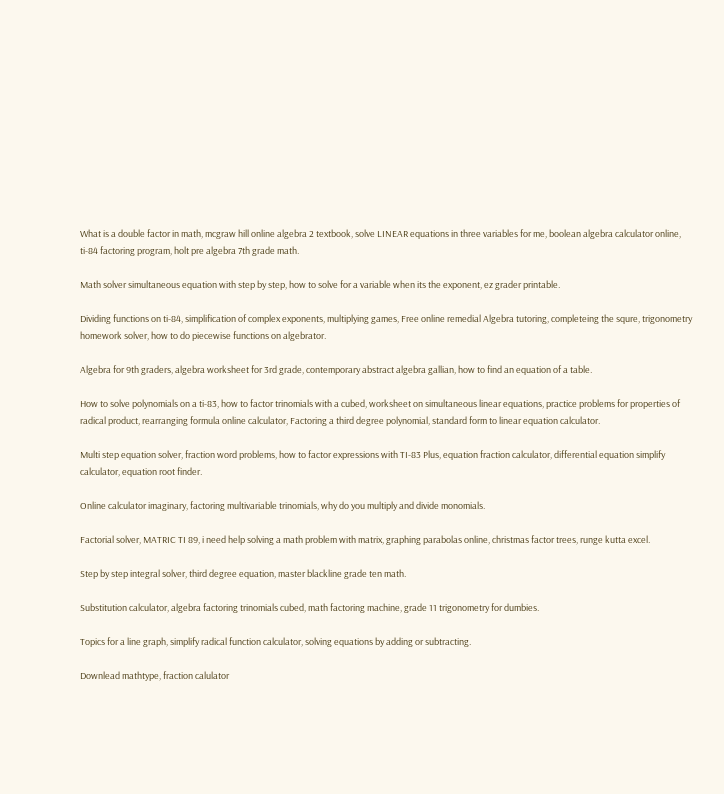What is a double factor in math, mcgraw hill online algebra 2 textbook, solve LINEAR equations in three variables for me, boolean algebra calculator online, ti-84 factoring program, holt pre algebra 7th grade math.

Math solver simultaneous equation with step by step, how to solve for a variable when its the exponent, ez grader printable.

Dividing functions on ti-84, simplification of complex exponents, multiplying games, Free online remedial Algebra tutoring, completeing the squre, trigonometry homework solver, how to do piecewise functions on algebrator.

Algebra for 9th graders, algebra worksheet for 3rd grade, contemporary abstract algebra gallian, how to find an equation of a table.

How to solve polynomials on a ti-83, how to factor trinomials with a cubed, worksheet on simultaneous linear equations, practice problems for properties of radical product, rearranging formula online calculator, Factoring a third degree polynomial, standard form to linear equation calculator.

Multi step equation solver, fraction word problems, how to factor expressions with TI-83 Plus, equation fraction calculator, differential equation simplify calculator, equation root finder.

Online calculator imaginary, factoring multivariable trinomials, why do you multiply and divide monomials.

Factorial solver, MATRIC TI 89, i need help solving a math problem with matrix, graphing parabolas online, christmas factor trees, runge kutta excel.

Step by step integral solver, third degree equation, master blackline grade ten math.

Substitution calculator, algebra factoring trinomials cubed, math factoring machine, grade 11 trigonometry for dumbies.

Topics for a line graph, simplify radical function calculator, solving equations by adding or subtracting.

Downlead mathtype, fraction calulator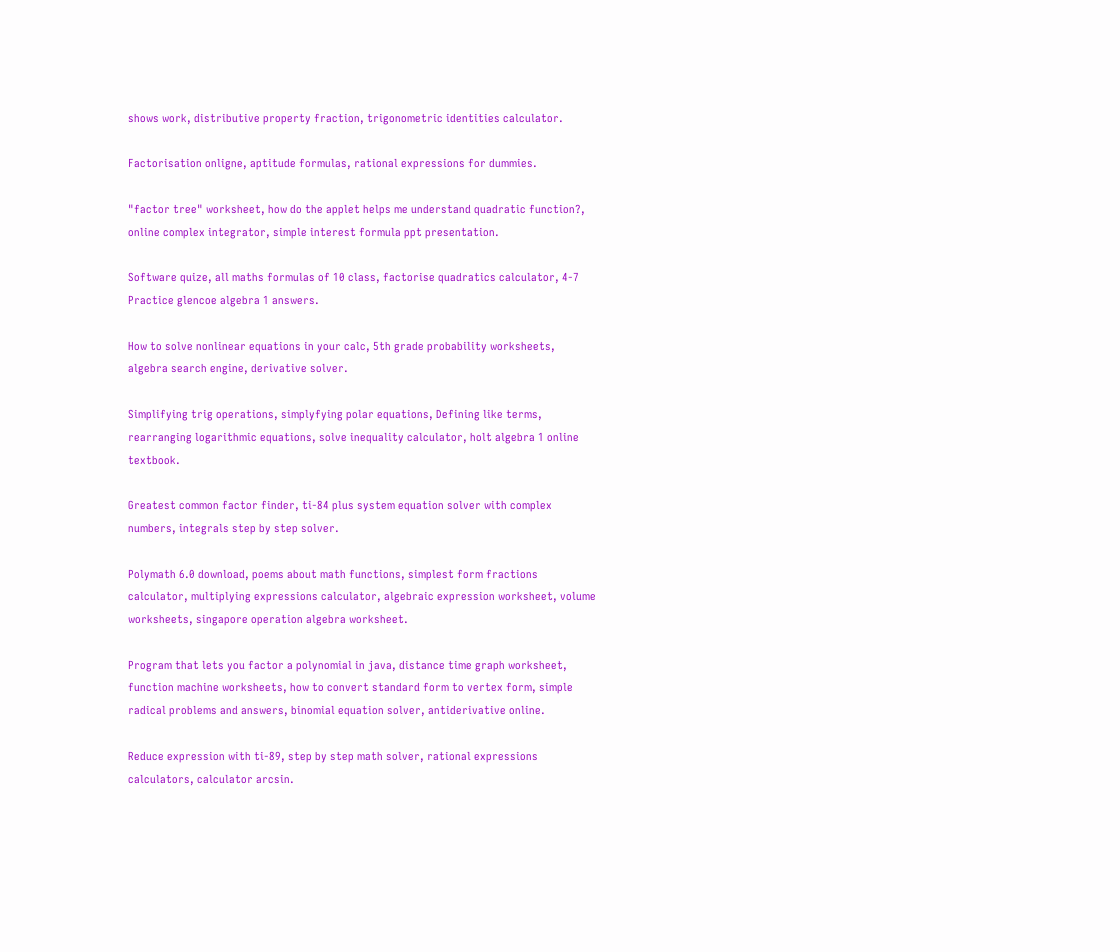shows work, distributive property fraction, trigonometric identities calculator.

Factorisation onligne, aptitude formulas, rational expressions for dummies.

"factor tree" worksheet, how do the applet helps me understand quadratic function?, online complex integrator, simple interest formula ppt presentation.

Software quize, all maths formulas of 10 class, factorise quadratics calculator, 4-7 Practice glencoe algebra 1 answers.

How to solve nonlinear equations in your calc, 5th grade probability worksheets, algebra search engine, derivative solver.

Simplifying trig operations, simplyfying polar equations, Defining like terms, rearranging logarithmic equations, solve inequality calculator, holt algebra 1 online textbook.

Greatest common factor finder, ti-84 plus system equation solver with complex numbers, integrals step by step solver.

Polymath 6.0 download, poems about math functions, simplest form fractions calculator, multiplying expressions calculator, algebraic expression worksheet, volume worksheets, singapore operation algebra worksheet.

Program that lets you factor a polynomial in java, distance time graph worksheet, function machine worksheets, how to convert standard form to vertex form, simple radical problems and answers, binomial equation solver, antiderivative online.

Reduce expression with ti-89, step by step math solver, rational expressions calculators, calculator arcsin.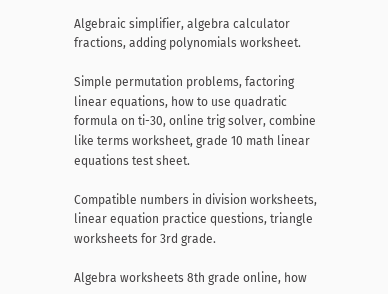Algebraic simplifier, algebra calculator fractions, adding polynomials worksheet.

Simple permutation problems, factoring linear equations, how to use quadratic formula on ti-30, online trig solver, combine like terms worksheet, grade 10 math linear equations test sheet.

Compatible numbers in division worksheets, linear equation practice questions, triangle worksheets for 3rd grade.

Algebra worksheets 8th grade online, how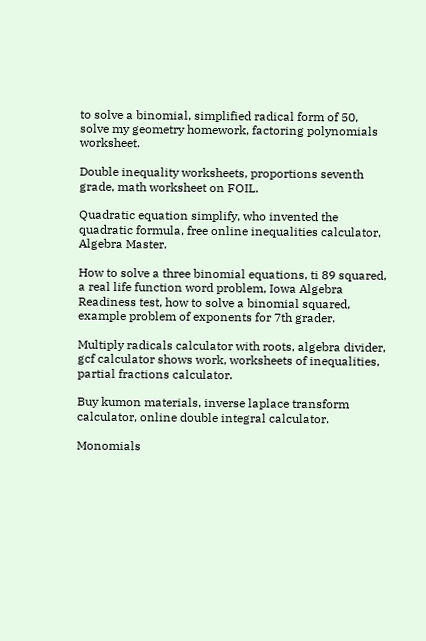to solve a binomial, simplified radical form of 50, solve my geometry homework, factoring polynomials worksheet.

Double inequality worksheets, proportions seventh grade, math worksheet on FOIL.

Quadratic equation simplify, who invented the quadratic formula, free online inequalities calculator, Algebra Master.

How to solve a three binomial equations, ti 89 squared, a real life function word problem, Iowa Algebra Readiness test, how to solve a binomial squared, example problem of exponents for 7th grader.

Multiply radicals calculator with roots, algebra divider, gcf calculator shows work, worksheets of inequalities, partial fractions calculator.

Buy kumon materials, inverse laplace transform calculator, online double integral calculator.

Monomials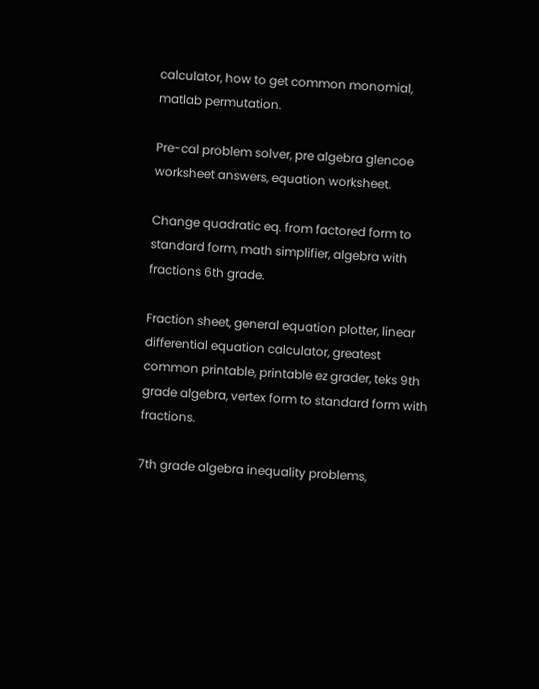calculator, how to get common monomial, matlab permutation.

Pre-cal problem solver, pre algebra glencoe worksheet answers, equation worksheet.

Change quadratic eq. from factored form to standard form, math simplifier, algebra with fractions 6th grade.

Fraction sheet, general equation plotter, linear differential equation calculator, greatest common printable, printable ez grader, teks 9th grade algebra, vertex form to standard form with fractions.

7th grade algebra inequality problems,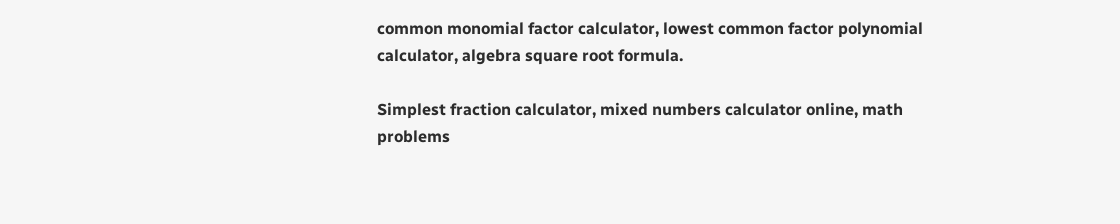common monomial factor calculator, lowest common factor polynomial calculator, algebra square root formula.

Simplest fraction calculator, mixed numbers calculator online, math problems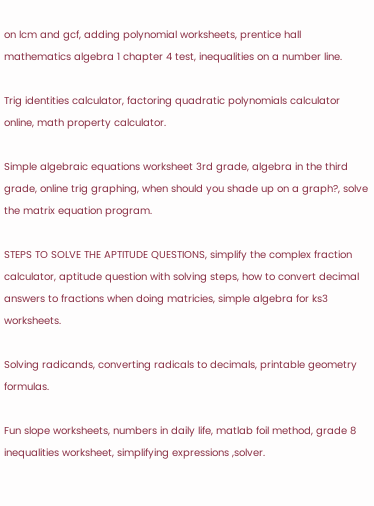on lcm and gcf, adding polynomial worksheets, prentice hall mathematics algebra 1 chapter 4 test, inequalities on a number line.

Trig identities calculator, factoring quadratic polynomials calculator online, math property calculator.

Simple algebraic equations worksheet 3rd grade, algebra in the third grade, online trig graphing, when should you shade up on a graph?, solve the matrix equation program.

STEPS TO SOLVE THE APTITUDE QUESTIONS, simplify the complex fraction calculator, aptitude question with solving steps, how to convert decimal answers to fractions when doing matricies, simple algebra for ks3 worksheets.

Solving radicands, converting radicals to decimals, printable geometry formulas.

Fun slope worksheets, numbers in daily life, matlab foil method, grade 8 inequalities worksheet, simplifying expressions ,solver.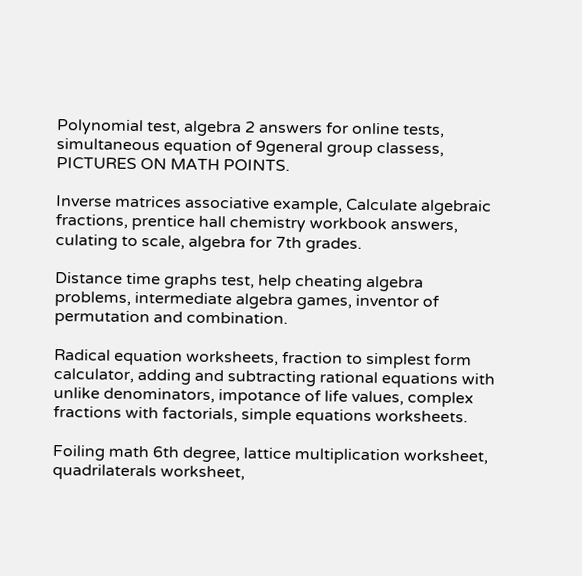Polynomial test, algebra 2 answers for online tests, simultaneous equation of 9general group classess, PICTURES ON MATH POINTS.

Inverse matrices associative example, Calculate algebraic fractions, prentice hall chemistry workbook answers, culating to scale, algebra for 7th grades.

Distance time graphs test, help cheating algebra problems, intermediate algebra games, inventor of permutation and combination.

Radical equation worksheets, fraction to simplest form calculator, adding and subtracting rational equations with unlike denominators, impotance of life values, complex fractions with factorials, simple equations worksheets.

Foiling math 6th degree, lattice multiplication worksheet, quadrilaterals worksheet,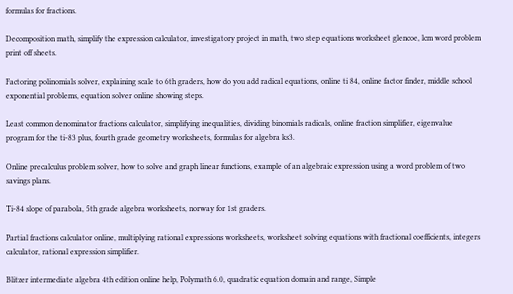formulas for fractions.

Decomposition math, simplify the expression calculator, investigatory project in math, two step equations worksheet glencoe, lcm word problem print off sheets.

Factoring polinomials solver, explaining scale to 6th graders, how do you add radical equations, online ti 84, online factor finder, middle school exponential problems, equation solver online showing steps.

Least common denominator fractions calculator, simplifying inequalities, dividing binomials radicals, online fraction simplifier, eigenvalue program for the ti-83 plus, fourth grade geometry worksheets, formulas for algebra ks3.

Online precalculus problem solver, how to solve and graph linear functions, example of an algebraic expression using a word problem of two savings plans.

Ti-84 slope of parabola, 5th grade algebra worksheets, norway for 1st graders.

Partial fractions calculator online, multiplying rational expressions worksheets, worksheet solving equations with fractional coefficients, integers calculator, rational expression simplifier.

Blitzer intermediate algebra 4th edition online help, Polymath 6.0, quadratic equation domain and range, Simple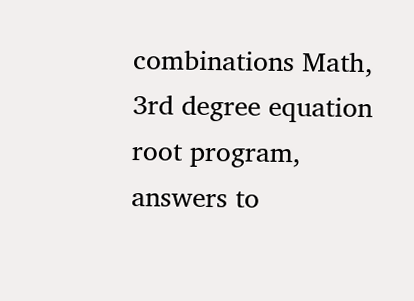combinations Math, 3rd degree equation root program, answers to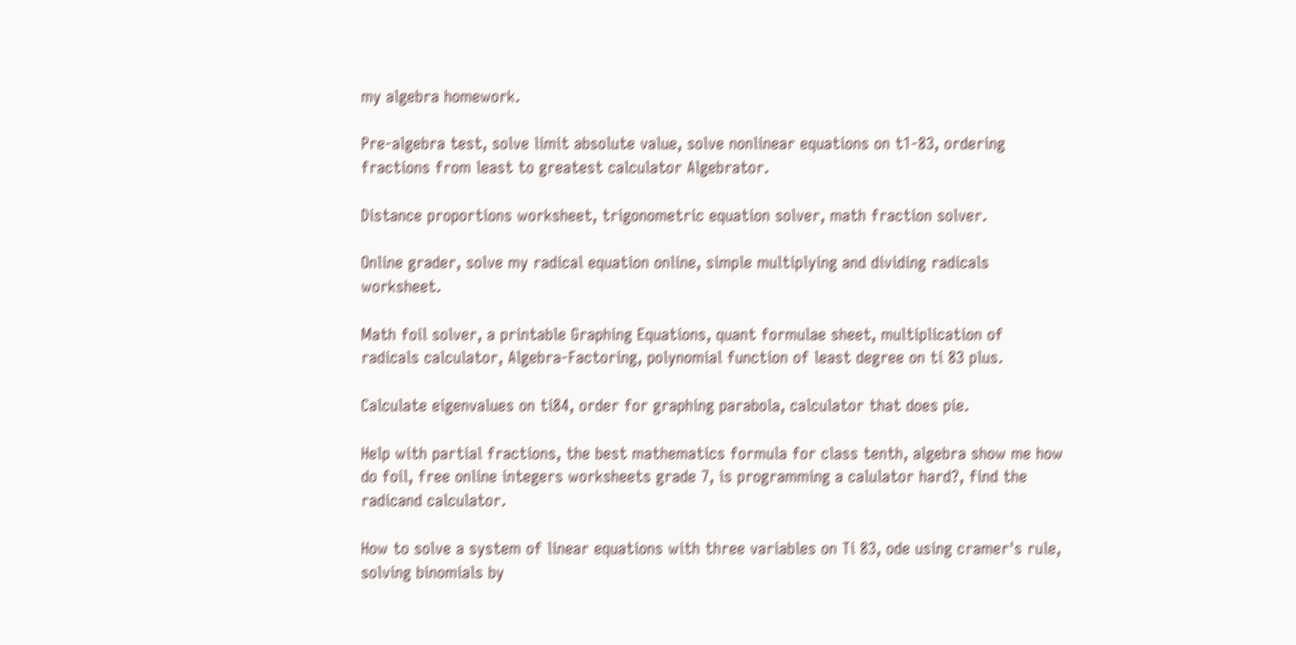my algebra homework.

Pre-algebra test, solve limit absolute value, solve nonlinear equations on t1-83, ordering fractions from least to greatest calculator Algebrator.

Distance proportions worksheet, trigonometric equation solver, math fraction solver.

Online grader, solve my radical equation online, simple multiplying and dividing radicals worksheet.

Math foil solver, a printable Graphing Equations, quant formulae sheet, multiplication of radicals calculator, Algebra-Factoring, polynomial function of least degree on ti 83 plus.

Calculate eigenvalues on ti84, order for graphing parabola, calculator that does pie.

Help with partial fractions, the best mathematics formula for class tenth, algebra show me how do foil, free online integers worksheets grade 7, is programming a calulator hard?, find the radicand calculator.

How to solve a system of linear equations with three variables on Ti 83, ode using cramer's rule, solving binomials by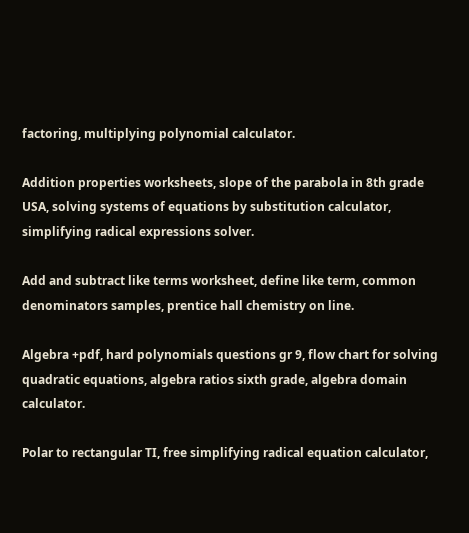factoring, multiplying polynomial calculator.

Addition properties worksheets, slope of the parabola in 8th grade USA, solving systems of equations by substitution calculator, simplifying radical expressions solver.

Add and subtract like terms worksheet, define like term, common denominators samples, prentice hall chemistry on line.

Algebra +pdf, hard polynomials questions gr 9, flow chart for solving quadratic equations, algebra ratios sixth grade, algebra domain calculator.

Polar to rectangular TI, free simplifying radical equation calculator,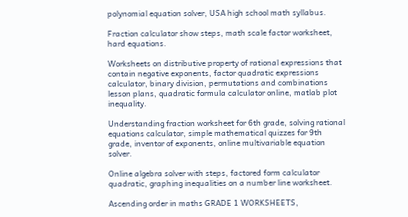polynomial equation solver, USA high school math syllabus.

Fraction calculator show steps, math scale factor worksheet, hard equations.

Worksheets on distributive property of rational expressions that contain negative exponents, factor quadratic expressions calculator, binary division, permutations and combinations lesson plans, quadratic formula calculator online, matlab plot inequality.

Understanding fraction worksheet for 6th grade, solving rational equations calculator, simple mathematical quizzes for 9th grade, inventor of exponents, online multivariable equation solver.

Online algebra solver with steps, factored form calculator quadratic, graphing inequalities on a number line worksheet.

Ascending order in maths GRADE 1 WORKSHEETS,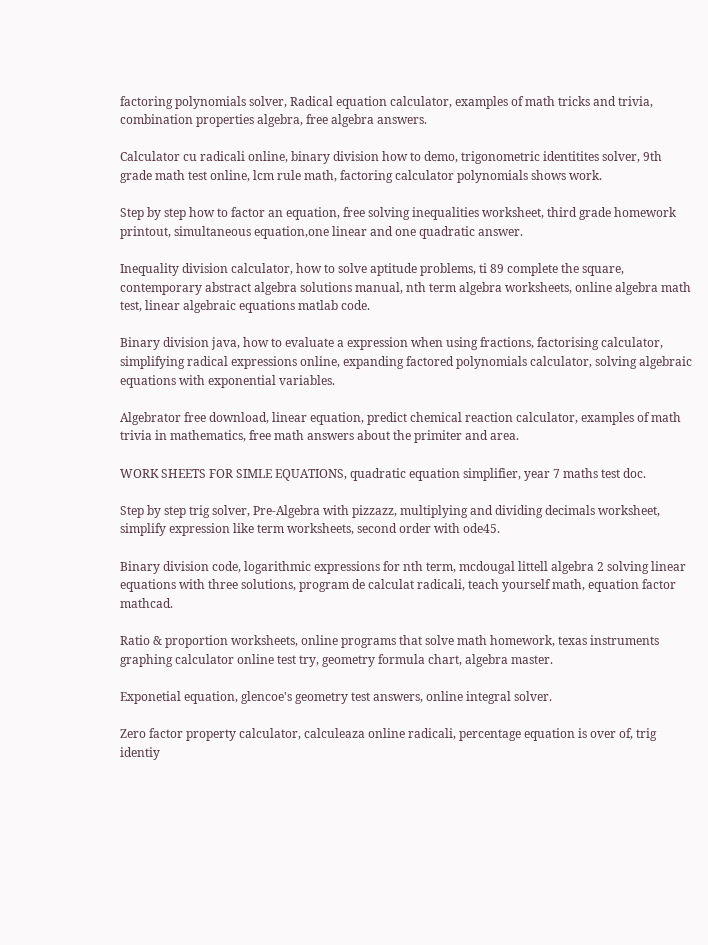factoring polynomials solver, Radical equation calculator, examples of math tricks and trivia, combination properties algebra, free algebra answers.

Calculator cu radicali online, binary division how to demo, trigonometric identitites solver, 9th grade math test online, lcm rule math, factoring calculator polynomials shows work.

Step by step how to factor an equation, free solving inequalities worksheet, third grade homework printout, simultaneous equation,one linear and one quadratic answer.

Inequality division calculator, how to solve aptitude problems, ti 89 complete the square, contemporary abstract algebra solutions manual, nth term algebra worksheets, online algebra math test, linear algebraic equations matlab code.

Binary division java, how to evaluate a expression when using fractions, factorising calculator, simplifying radical expressions online, expanding factored polynomials calculator, solving algebraic equations with exponential variables.

Algebrator free download, linear equation, predict chemical reaction calculator, examples of math trivia in mathematics, free math answers about the primiter and area.

WORK SHEETS FOR SIMLE EQUATIONS, quadratic equation simplifier, year 7 maths test doc.

Step by step trig solver, Pre-Algebra with pizzazz, multiplying and dividing decimals worksheet, simplify expression like term worksheets, second order with ode45.

Binary division code, logarithmic expressions for nth term, mcdougal littell algebra 2 solving linear equations with three solutions, program de calculat radicali, teach yourself math, equation factor mathcad.

Ratio & proportion worksheets, online programs that solve math homework, texas instruments graphing calculator online test try, geometry formula chart, algebra master.

Exponetial equation, glencoe's geometry test answers, online integral solver.

Zero factor property calculator, calculeaza online radicali, percentage equation is over of, trig identiy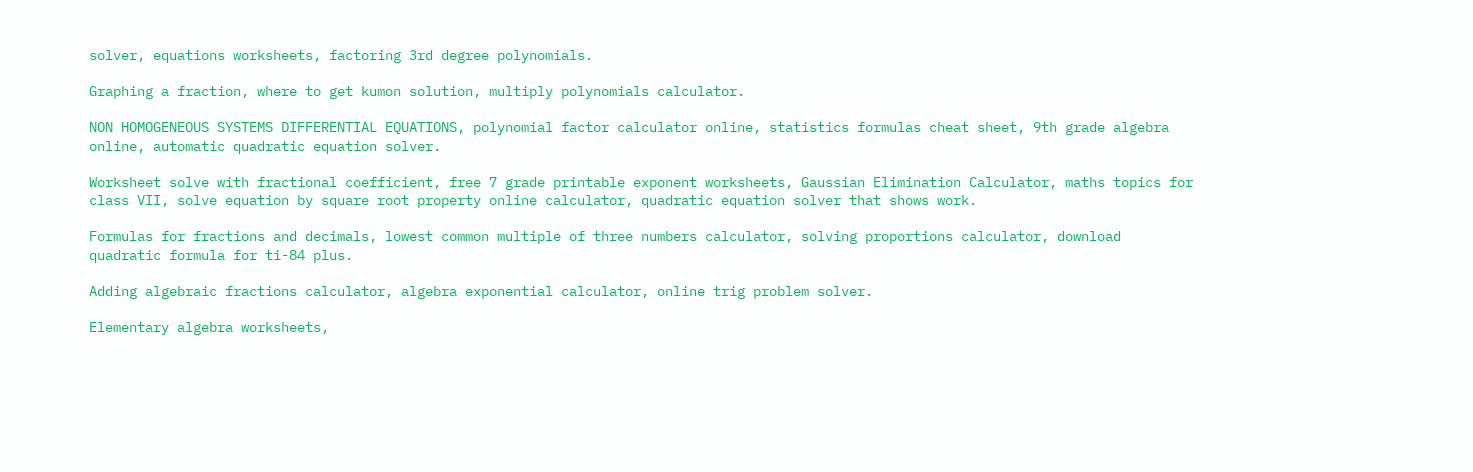solver, equations worksheets, factoring 3rd degree polynomials.

Graphing a fraction, where to get kumon solution, multiply polynomials calculator.

NON HOMOGENEOUS SYSTEMS DIFFERENTIAL EQUATIONS, polynomial factor calculator online, statistics formulas cheat sheet, 9th grade algebra online, automatic quadratic equation solver.

Worksheet solve with fractional coefficient, free 7 grade printable exponent worksheets, Gaussian Elimination Calculator, maths topics for class VII, solve equation by square root property online calculator, quadratic equation solver that shows work.

Formulas for fractions and decimals, lowest common multiple of three numbers calculator, solving proportions calculator, download quadratic formula for ti-84 plus.

Adding algebraic fractions calculator, algebra exponential calculator, online trig problem solver.

Elementary algebra worksheets,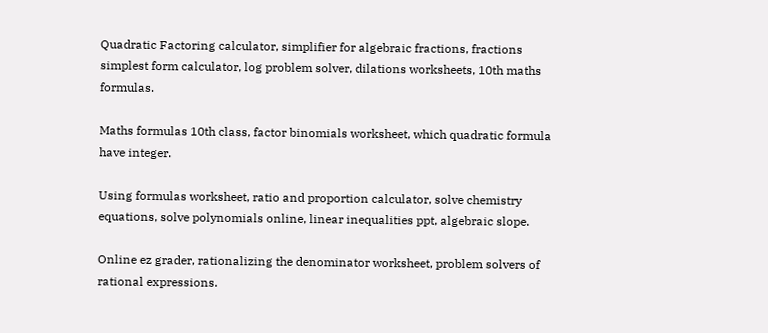Quadratic Factoring calculator, simplifier for algebraic fractions, fractions simplest form calculator, log problem solver, dilations worksheets, 10th maths formulas.

Maths formulas 10th class, factor binomials worksheet, which quadratic formula have integer.

Using formulas worksheet, ratio and proportion calculator, solve chemistry equations, solve polynomials online, linear inequalities ppt, algebraic slope.

Online ez grader, rationalizing the denominator worksheet, problem solvers of rational expressions.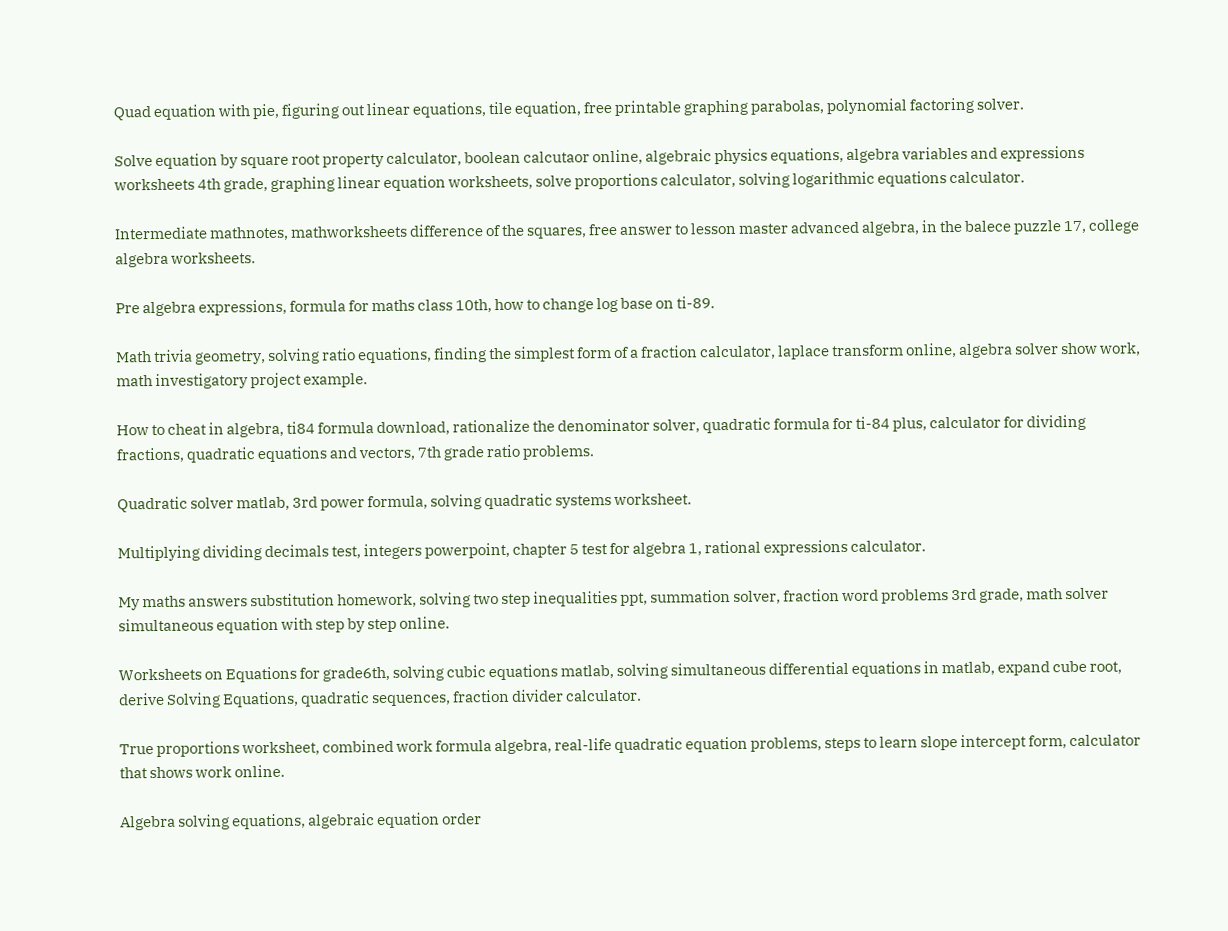Quad equation with pie, figuring out linear equations, tile equation, free printable graphing parabolas, polynomial factoring solver.

Solve equation by square root property calculator, boolean calcutaor online, algebraic physics equations, algebra variables and expressions worksheets 4th grade, graphing linear equation worksheets, solve proportions calculator, solving logarithmic equations calculator.

Intermediate mathnotes, mathworksheets difference of the squares, free answer to lesson master advanced algebra, in the balece puzzle 17, college algebra worksheets.

Pre algebra expressions, formula for maths class 10th, how to change log base on ti-89.

Math trivia geometry, solving ratio equations, finding the simplest form of a fraction calculator, laplace transform online, algebra solver show work, math investigatory project example.

How to cheat in algebra, ti84 formula download, rationalize the denominator solver, quadratic formula for ti-84 plus, calculator for dividing fractions, quadratic equations and vectors, 7th grade ratio problems.

Quadratic solver matlab, 3rd power formula, solving quadratic systems worksheet.

Multiplying dividing decimals test, integers powerpoint, chapter 5 test for algebra 1, rational expressions calculator.

My maths answers substitution homework, solving two step inequalities ppt, summation solver, fraction word problems 3rd grade, math solver simultaneous equation with step by step online.

Worksheets on Equations for grade6th, solving cubic equations matlab, solving simultaneous differential equations in matlab, expand cube root, derive Solving Equations, quadratic sequences, fraction divider calculator.

True proportions worksheet, combined work formula algebra, real-life quadratic equation problems, steps to learn slope intercept form, calculator that shows work online.

Algebra solving equations, algebraic equation order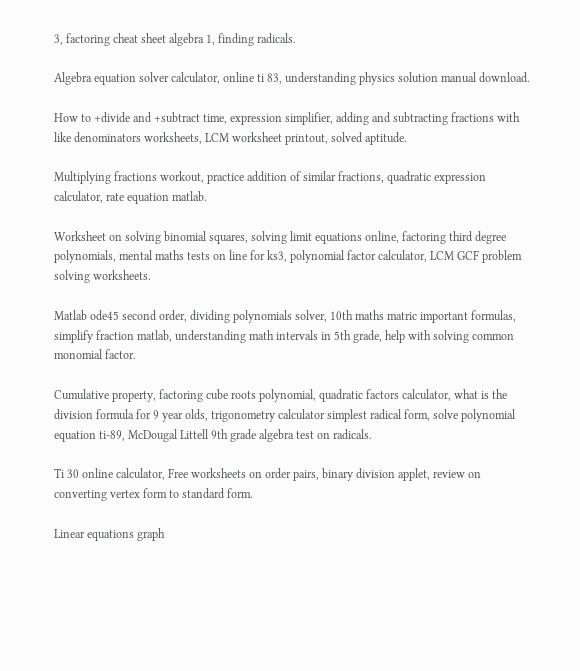3, factoring cheat sheet algebra 1, finding radicals.

Algebra equation solver calculator, online ti 83, understanding physics solution manual download.

How to +divide and +subtract time, expression simplifier, adding and subtracting fractions with like denominators worksheets, LCM worksheet printout, solved aptitude.

Multiplying fractions workout, practice addition of similar fractions, quadratic expression calculator, rate equation matlab.

Worksheet on solving binomial squares, solving limit equations online, factoring third degree polynomials, mental maths tests on line for ks3, polynomial factor calculator, LCM GCF problem solving worksheets.

Matlab ode45 second order, dividing polynomials solver, 10th maths matric important formulas, simplify fraction matlab, understanding math intervals in 5th grade, help with solving common monomial factor.

Cumulative property, factoring cube roots polynomial, quadratic factors calculator, what is the division formula for 9 year olds, trigonometry calculator simplest radical form, solve polynomial equation ti-89, McDougal Littell 9th grade algebra test on radicals.

Ti 30 online calculator, Free worksheets on order pairs, binary division applet, review on converting vertex form to standard form.

Linear equations graph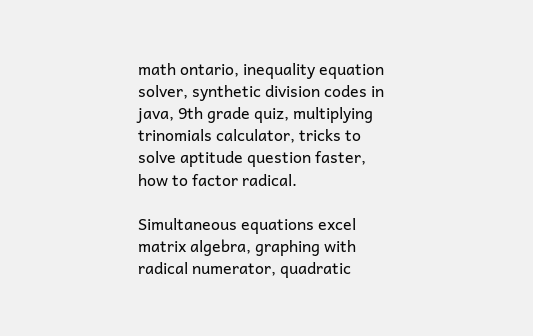math ontario, inequality equation solver, synthetic division codes in java, 9th grade quiz, multiplying trinomials calculator, tricks to solve aptitude question faster, how to factor radical.

Simultaneous equations excel matrix algebra, graphing with radical numerator, quadratic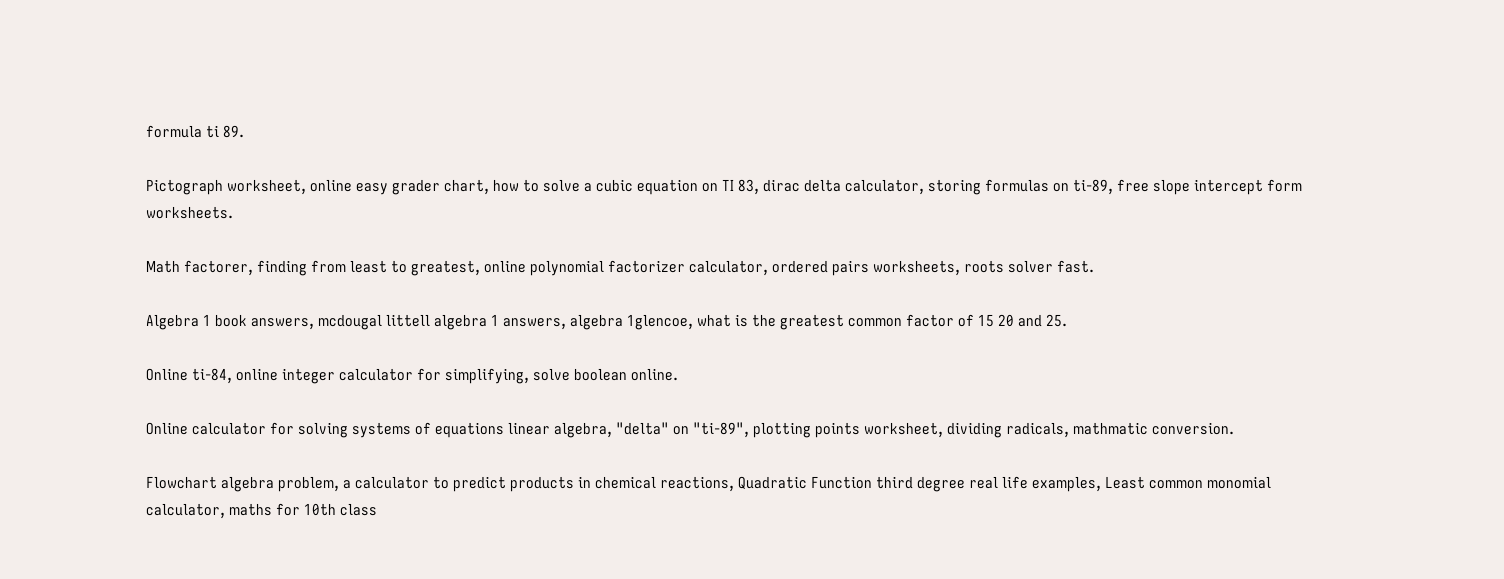formula ti 89.

Pictograph worksheet, online easy grader chart, how to solve a cubic equation on TI 83, dirac delta calculator, storing formulas on ti-89, free slope intercept form worksheets.

Math factorer, finding from least to greatest, online polynomial factorizer calculator, ordered pairs worksheets, roots solver fast.

Algebra 1 book answers, mcdougal littell algebra 1 answers, algebra 1glencoe, what is the greatest common factor of 15 20 and 25.

Online ti-84, online integer calculator for simplifying, solve boolean online.

Online calculator for solving systems of equations linear algebra, "delta" on "ti-89", plotting points worksheet, dividing radicals, mathmatic conversion.

Flowchart algebra problem, a calculator to predict products in chemical reactions, Quadratic Function third degree real life examples, Least common monomial calculator, maths for 10th class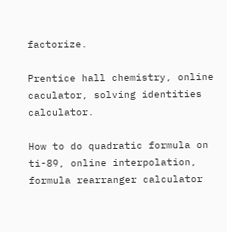factorize.

Prentice hall chemistry, online caculator, solving identities calculator.

How to do quadratic formula on ti-89, online interpolation, formula rearranger calculator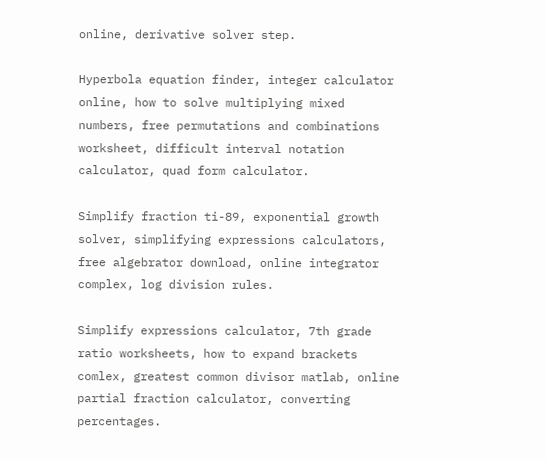online, derivative solver step.

Hyperbola equation finder, integer calculator online, how to solve multiplying mixed numbers, free permutations and combinations worksheet, difficult interval notation calculator, quad form calculator.

Simplify fraction ti-89, exponential growth solver, simplifying expressions calculators, free algebrator download, online integrator complex, log division rules.

Simplify expressions calculator, 7th grade ratio worksheets, how to expand brackets comlex, greatest common divisor matlab, online partial fraction calculator, converting percentages.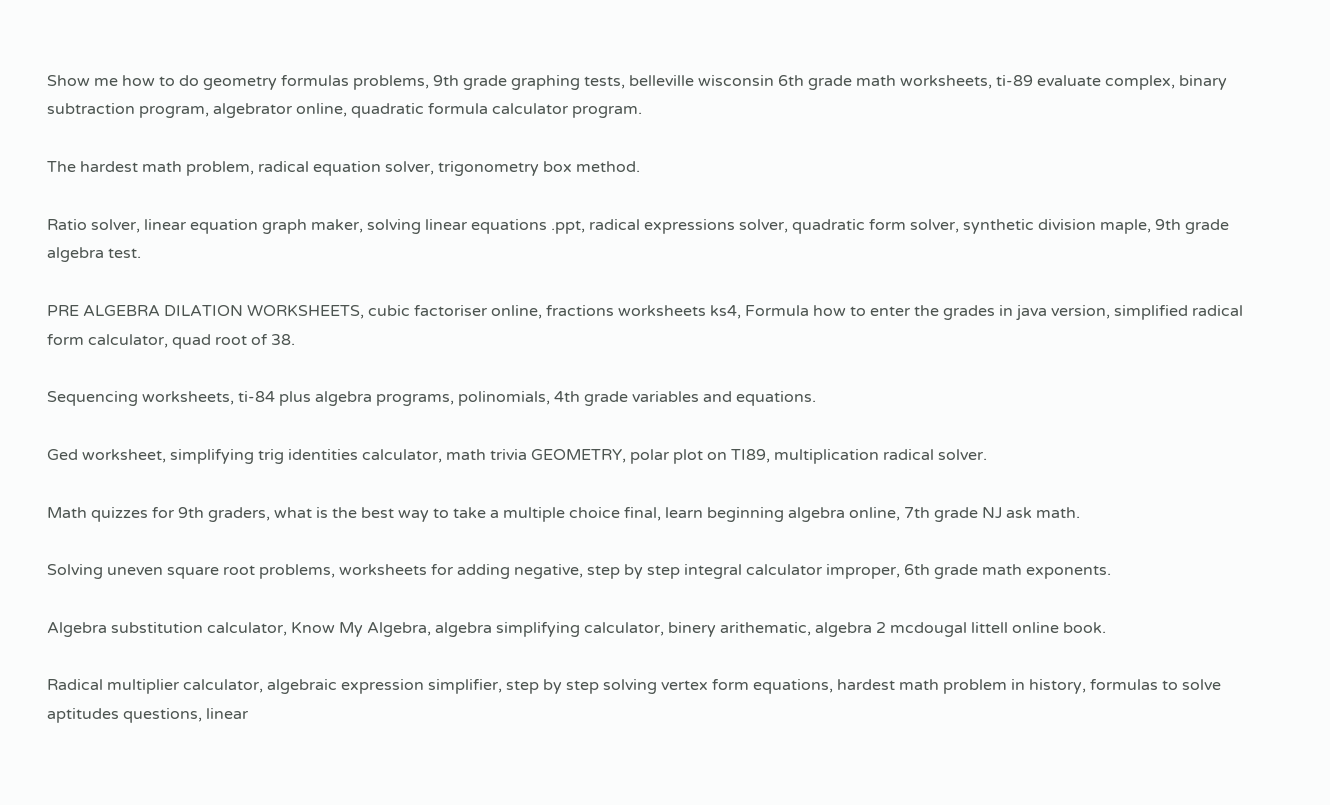Show me how to do geometry formulas problems, 9th grade graphing tests, belleville wisconsin 6th grade math worksheets, ti-89 evaluate complex, binary subtraction program, algebrator online, quadratic formula calculator program.

The hardest math problem, radical equation solver, trigonometry box method.

Ratio solver, linear equation graph maker, solving linear equations .ppt, radical expressions solver, quadratic form solver, synthetic division maple, 9th grade algebra test.

PRE ALGEBRA DILATION WORKSHEETS, cubic factoriser online, fractions worksheets ks4, Formula how to enter the grades in java version, simplified radical form calculator, quad root of 38.

Sequencing worksheets, ti-84 plus algebra programs, polinomials, 4th grade variables and equations.

Ged worksheet, simplifying trig identities calculator, math trivia GEOMETRY, polar plot on TI89, multiplication radical solver.

Math quizzes for 9th graders, what is the best way to take a multiple choice final, learn beginning algebra online, 7th grade NJ ask math.

Solving uneven square root problems, worksheets for adding negative, step by step integral calculator improper, 6th grade math exponents.

Algebra substitution calculator, Know My Algebra, algebra simplifying calculator, binery arithematic, algebra 2 mcdougal littell online book.

Radical multiplier calculator, algebraic expression simplifier, step by step solving vertex form equations, hardest math problem in history, formulas to solve aptitudes questions, linear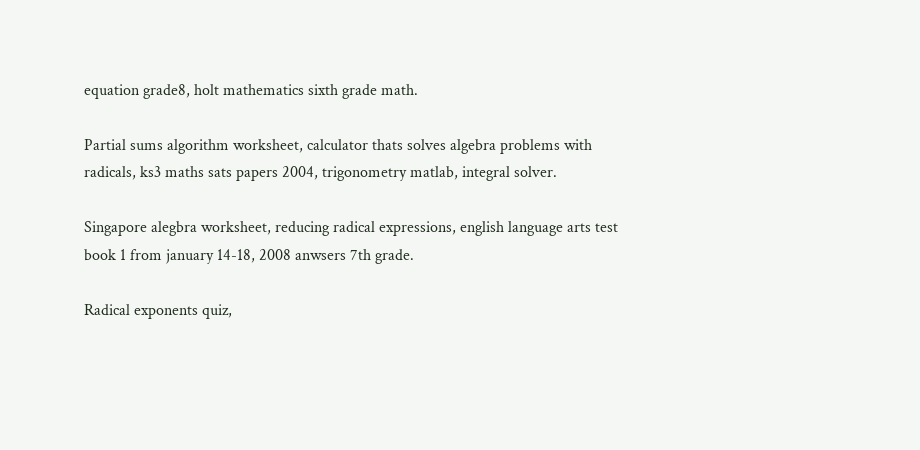equation grade8, holt mathematics sixth grade math.

Partial sums algorithm worksheet, calculator thats solves algebra problems with radicals, ks3 maths sats papers 2004, trigonometry matlab, integral solver.

Singapore alegbra worksheet, reducing radical expressions, english language arts test book 1 from january 14-18, 2008 anwsers 7th grade.

Radical exponents quiz,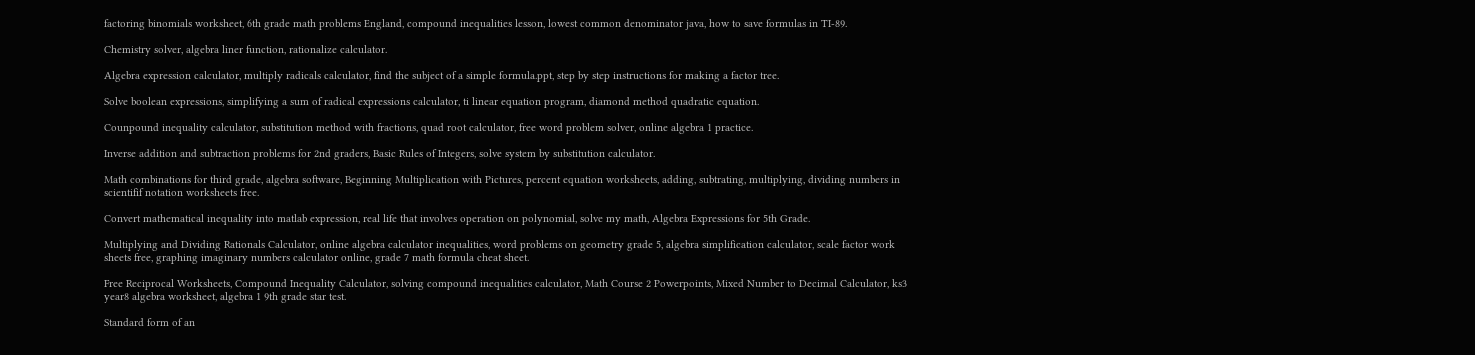factoring binomials worksheet, 6th grade math problems England, compound inequalities lesson, lowest common denominator java, how to save formulas in TI-89.

Chemistry solver, algebra liner function, rationalize calculator.

Algebra expression calculator, multiply radicals calculator, find the subject of a simple formula.ppt, step by step instructions for making a factor tree.

Solve boolean expressions, simplifying a sum of radical expressions calculator, ti linear equation program, diamond method quadratic equation.

Counpound inequality calculator, substitution method with fractions, quad root calculator, free word problem solver, online algebra 1 practice.

Inverse addition and subtraction problems for 2nd graders, Basic Rules of Integers, solve system by substitution calculator.

Math combinations for third grade, algebra software, Beginning Multiplication with Pictures, percent equation worksheets, adding, subtrating, multiplying, dividing numbers in scientifif notation worksheets free.

Convert mathematical inequality into matlab expression, real life that involves operation on polynomial, solve my math, Algebra Expressions for 5th Grade.

Multiplying and Dividing Rationals Calculator, online algebra calculator inequalities, word problems on geometry grade 5, algebra simplification calculator, scale factor work sheets free, graphing imaginary numbers calculator online, grade 7 math formula cheat sheet.

Free Reciprocal Worksheets, Compound Inequality Calculator, solving compound inequalities calculator, Math Course 2 Powerpoints, Mixed Number to Decimal Calculator, ks3 year8 algebra worksheet, algebra 1 9th grade star test.

Standard form of an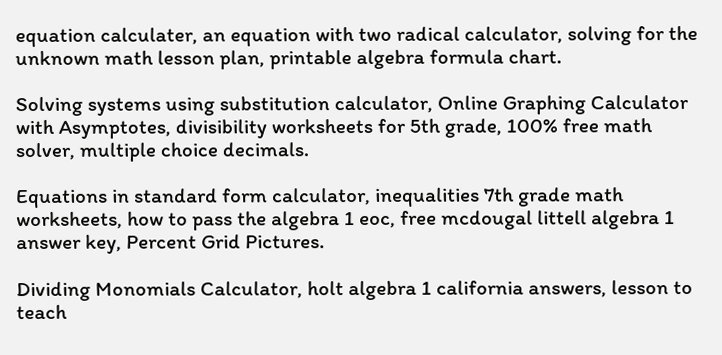equation calculater, an equation with two radical calculator, solving for the unknown math lesson plan, printable algebra formula chart.

Solving systems using substitution calculator, Online Graphing Calculator with Asymptotes, divisibility worksheets for 5th grade, 100% free math solver, multiple choice decimals.

Equations in standard form calculator, inequalities 7th grade math worksheets, how to pass the algebra 1 eoc, free mcdougal littell algebra 1 answer key, Percent Grid Pictures.

Dividing Monomials Calculator, holt algebra 1 california answers, lesson to teach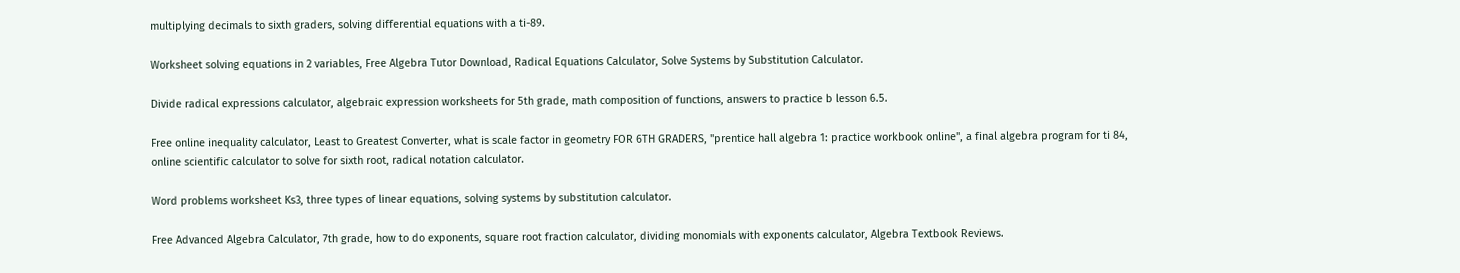multiplying decimals to sixth graders, solving differential equations with a ti-89.

Worksheet solving equations in 2 variables, Free Algebra Tutor Download, Radical Equations Calculator, Solve Systems by Substitution Calculator.

Divide radical expressions calculator, algebraic expression worksheets for 5th grade, math composition of functions, answers to practice b lesson 6.5.

Free online inequality calculator, Least to Greatest Converter, what is scale factor in geometry FOR 6TH GRADERS, "prentice hall algebra 1: practice workbook online", a final algebra program for ti 84, online scientific calculator to solve for sixth root, radical notation calculator.

Word problems worksheet Ks3, three types of linear equations, solving systems by substitution calculator.

Free Advanced Algebra Calculator, 7th grade, how to do exponents, square root fraction calculator, dividing monomials with exponents calculator, Algebra Textbook Reviews.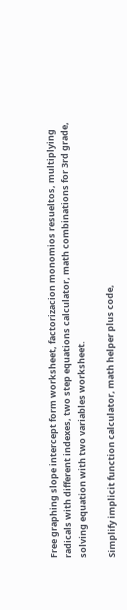Free graphing slope intercept form worksheet, factorizacion monomios resueltos, multiplying radicals with different indexes, two step equations calculator, math combinations for 3rd grade, solving equation with two variables worksheet.

Simplify implicit function calculator, math helper plus code,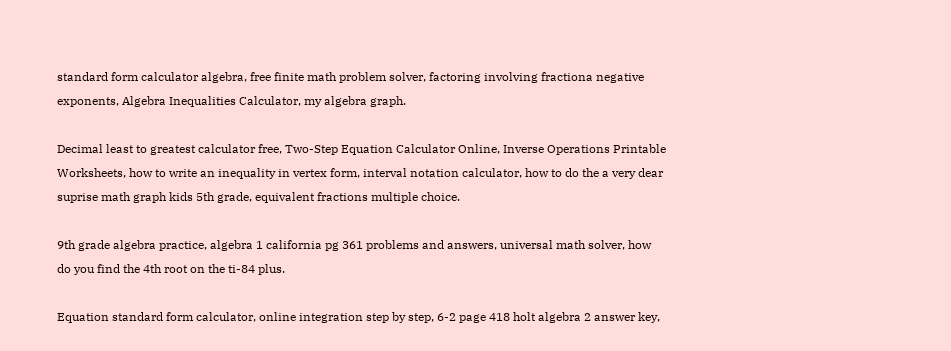standard form calculator algebra, free finite math problem solver, factoring involving fractiona negative exponents, Algebra Inequalities Calculator, my algebra graph.

Decimal least to greatest calculator free, Two-Step Equation Calculator Online, Inverse Operations Printable Worksheets, how to write an inequality in vertex form, interval notation calculator, how to do the a very dear suprise math graph kids 5th grade, equivalent fractions multiple choice.

9th grade algebra practice, algebra 1 california pg 361 problems and answers, universal math solver, how do you find the 4th root on the ti-84 plus.

Equation standard form calculator, online integration step by step, 6-2 page 418 holt algebra 2 answer key,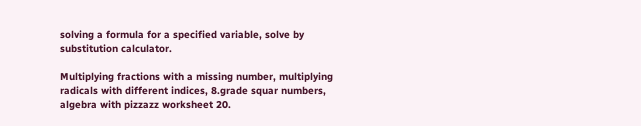solving a formula for a specified variable, solve by substitution calculator.

Multiplying fractions with a missing number, multiplying radicals with different indices, 8.grade squar numbers, algebra with pizzazz worksheet 20.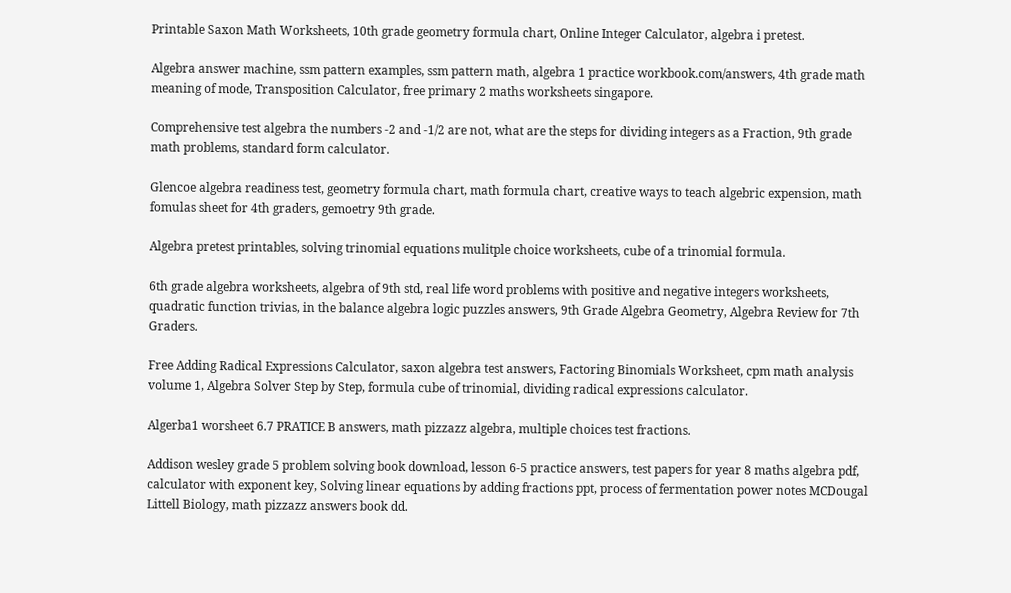Printable Saxon Math Worksheets, 10th grade geometry formula chart, Online Integer Calculator, algebra i pretest.

Algebra answer machine, ssm pattern examples, ssm pattern math, algebra 1 practice workbook.com/answers, 4th grade math meaning of mode, Transposition Calculator, free primary 2 maths worksheets singapore.

Comprehensive test algebra the numbers -2 and -1/2 are not, what are the steps for dividing integers as a Fraction, 9th grade math problems, standard form calculator.

Glencoe algebra readiness test, geometry formula chart, math formula chart, creative ways to teach algebric expension, math fomulas sheet for 4th graders, gemoetry 9th grade.

Algebra pretest printables, solving trinomial equations mulitple choice worksheets, cube of a trinomial formula.

6th grade algebra worksheets, algebra of 9th std, real life word problems with positive and negative integers worksheets, quadratic function trivias, in the balance algebra logic puzzles answers, 9th Grade Algebra Geometry, Algebra Review for 7th Graders.

Free Adding Radical Expressions Calculator, saxon algebra test answers, Factoring Binomials Worksheet, cpm math analysis volume 1, Algebra Solver Step by Step, formula cube of trinomial, dividing radical expressions calculator.

Algerba1 worsheet 6.7 PRATICE B answers, math pizzazz algebra, multiple choices test fractions.

Addison wesley grade 5 problem solving book download, lesson 6-5 practice answers, test papers for year 8 maths algebra pdf, calculator with exponent key, Solving linear equations by adding fractions ppt, process of fermentation power notes MCDougal Littell Biology, math pizzazz answers book dd.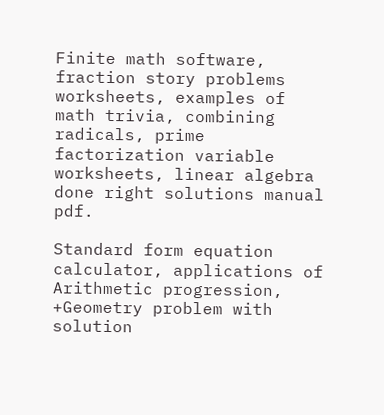Finite math software, fraction story problems worksheets, examples of math trivia, combining radicals, prime factorization variable worksheets, linear algebra done right solutions manual pdf.

Standard form equation calculator, applications of Arithmetic progression, +Geometry problem with solution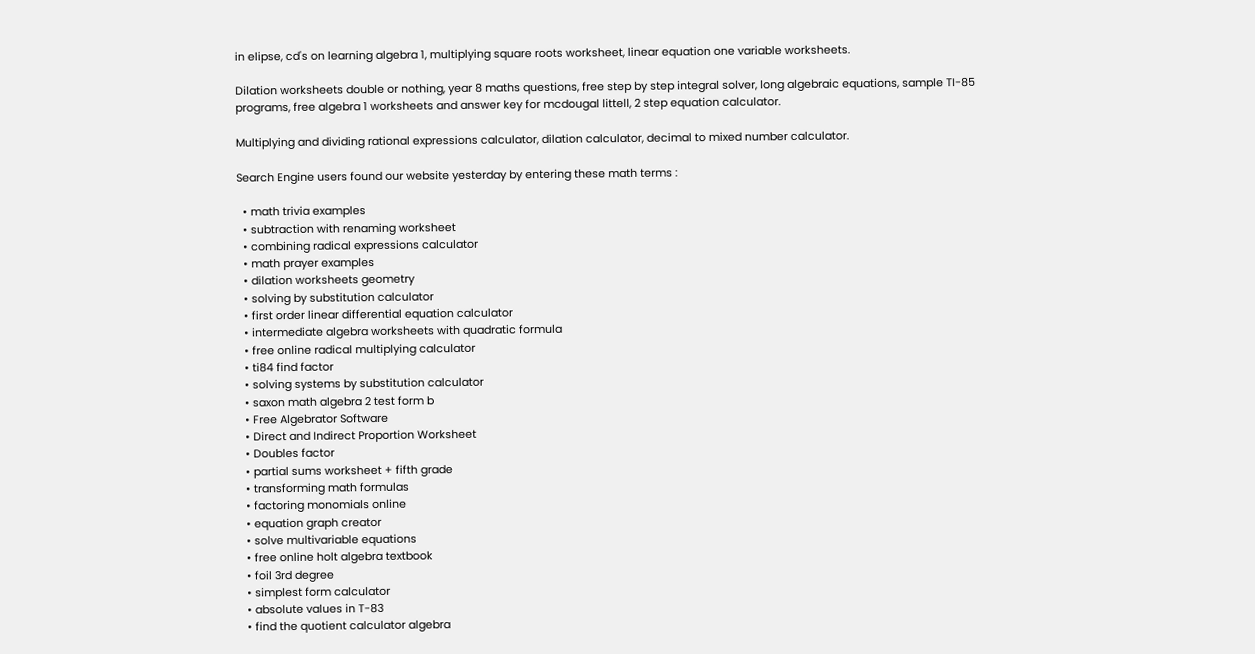in elipse, cd's on learning algebra 1, multiplying square roots worksheet, linear equation one variable worksheets.

Dilation worksheets double or nothing, year 8 maths questions, free step by step integral solver, long algebraic equations, sample TI-85 programs, free algebra 1 worksheets and answer key for mcdougal littell, 2 step equation calculator.

Multiplying and dividing rational expressions calculator, dilation calculator, decimal to mixed number calculator.

Search Engine users found our website yesterday by entering these math terms :

  • math trivia examples
  • subtraction with renaming worksheet
  • combining radical expressions calculator
  • math prayer examples
  • dilation worksheets geometry
  • solving by substitution calculator
  • first order linear differential equation calculator
  • intermediate algebra worksheets with quadratic formula
  • free online radical multiplying calculator
  • ti84 find factor
  • solving systems by substitution calculator
  • saxon math algebra 2 test form b
  • Free Algebrator Software
  • Direct and Indirect Proportion Worksheet
  • Doubles factor
  • partial sums worksheet + fifth grade
  • transforming math formulas
  • factoring monomials online
  • equation graph creator
  • solve multivariable equations
  • free online holt algebra textbook
  • foil 3rd degree
  • simplest form calculator
  • absolute values in T-83
  • find the quotient calculator algebra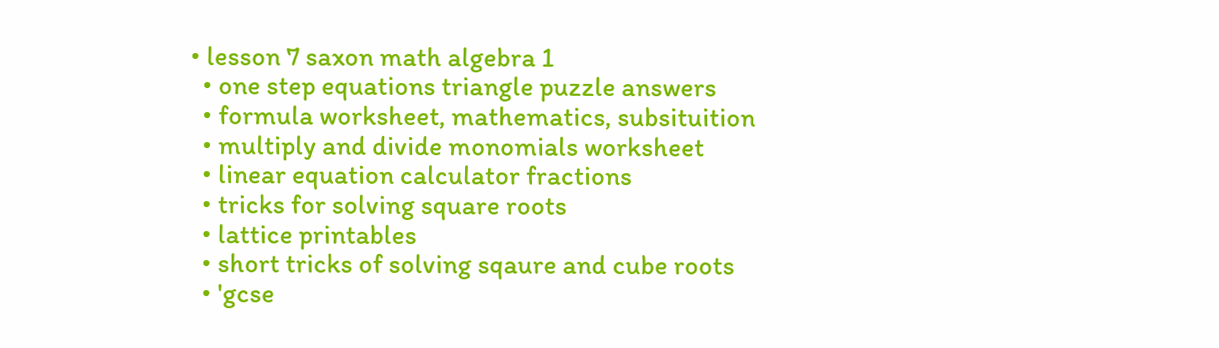• lesson 7 saxon math algebra 1
  • one step equations triangle puzzle answers
  • formula worksheet, mathematics, subsituition
  • multiply and divide monomials worksheet
  • linear equation calculator fractions
  • tricks for solving square roots
  • lattice printables
  • short tricks of solving sqaure and cube roots
  • 'gcse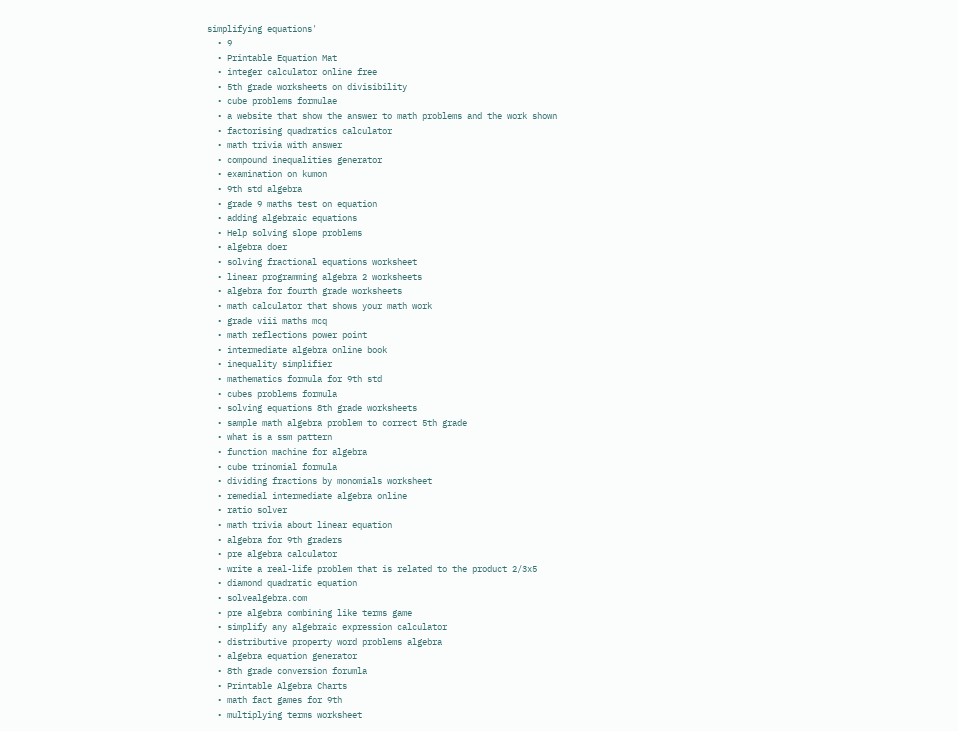simplifying equations'
  • 9
  • Printable Equation Mat
  • integer calculator online free
  • 5th grade worksheets on divisibility
  • cube problems formulae
  • a website that show the answer to math problems and the work shown
  • factorising quadratics calculator
  • math trivia with answer
  • compound inequalities generator
  • examination on kumon
  • 9th std algebra
  • grade 9 maths test on equation
  • adding algebraic equations
  • Help solving slope problems
  • algebra doer
  • solving fractional equations worksheet
  • linear programming algebra 2 worksheets
  • algebra for fourth grade worksheets
  • math calculator that shows your math work
  • grade viii maths mcq
  • math reflections power point
  • intermediate algebra online book
  • inequality simplifier
  • mathematics formula for 9th std
  • cubes problems formula
  • solving equations 8th grade worksheets
  • sample math algebra problem to correct 5th grade
  • what is a ssm pattern
  • function machine for algebra
  • cube trinomial formula
  • dividing fractions by monomials worksheet
  • remedial intermediate algebra online
  • ratio solver
  • math trivia about linear equation
  • algebra for 9th graders
  • pre algebra calculator
  • write a real-life problem that is related to the product 2/3x5
  • diamond quadratic equation
  • solvealgebra.com
  • pre algebra combining like terms game
  • simplify any algebraic expression calculator
  • distributive property word problems algebra
  • algebra equation generator
  • 8th grade conversion forumla
  • Printable Algebra Charts
  • math fact games for 9th
  • multiplying terms worksheet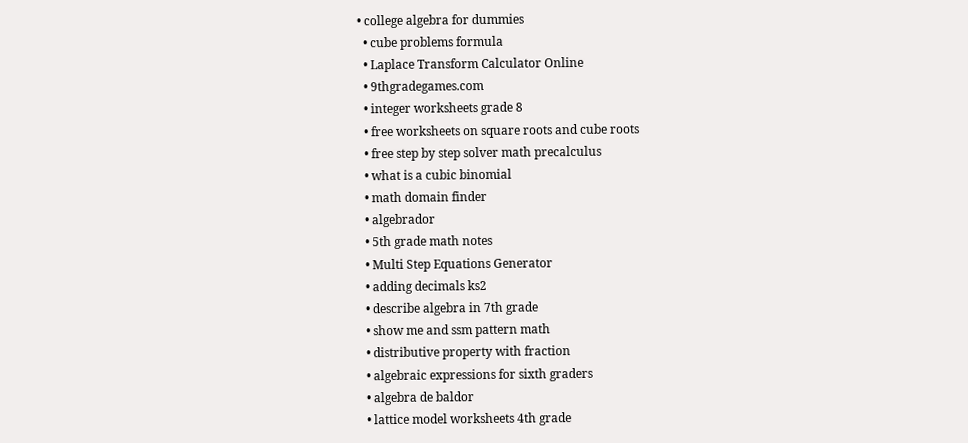• college algebra for dummies
  • cube problems formula
  • Laplace Transform Calculator Online
  • 9thgradegames.com
  • integer worksheets grade 8
  • free worksheets on square roots and cube roots
  • free step by step solver math precalculus
  • what is a cubic binomial
  • math domain finder
  • algebrador
  • 5th grade math notes
  • Multi Step Equations Generator
  • adding decimals ks2
  • describe algebra in 7th grade
  • show me and ssm pattern math
  • distributive property with fraction
  • algebraic expressions for sixth graders
  • algebra de baldor
  • lattice model worksheets 4th grade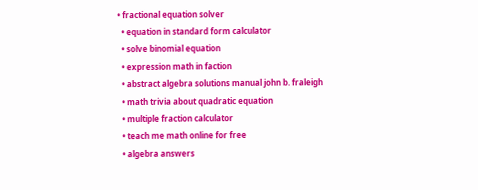• fractional equation solver
  • equation in standard form calculator
  • solve binomial equation
  • expression math in faction
  • abstract algebra solutions manual john b. fraleigh
  • math trivia about quadratic equation
  • multiple fraction calculator
  • teach me math online for free
  • algebra answers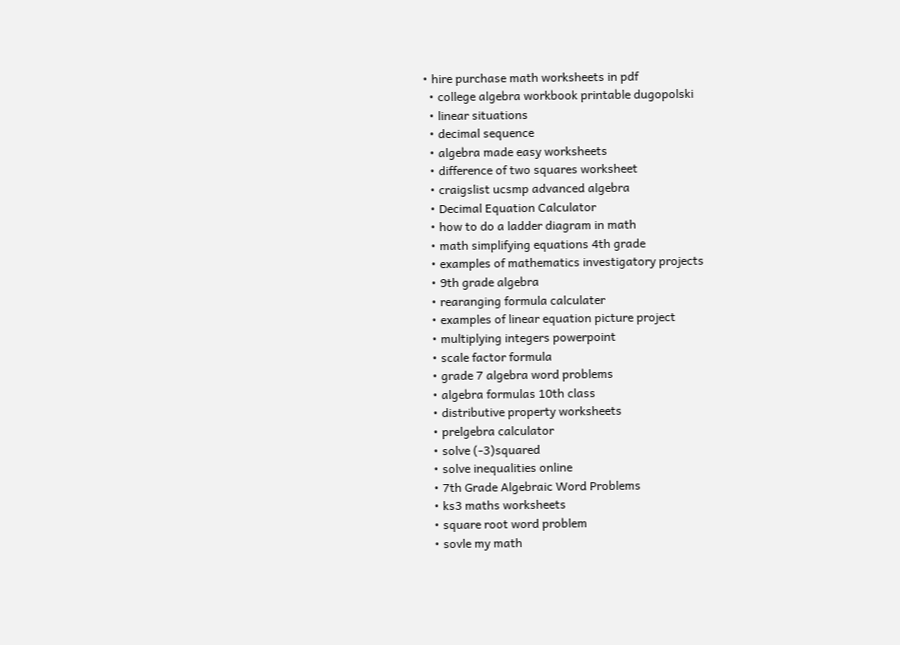• hire purchase math worksheets in pdf
  • college algebra workbook printable dugopolski
  • linear situations
  • decimal sequence
  • algebra made easy worksheets
  • difference of two squares worksheet
  • craigslist ucsmp advanced algebra
  • Decimal Equation Calculator
  • how to do a ladder diagram in math
  • math simplifying equations 4th grade
  • examples of mathematics investigatory projects
  • 9th grade algebra
  • rearanging formula calculater
  • examples of linear equation picture project
  • multiplying integers powerpoint
  • scale factor formula
  • grade 7 algebra word problems
  • algebra formulas 10th class
  • distributive property worksheets
  • prelgebra calculator
  • solve (-3)squared
  • solve inequalities online
  • 7th Grade Algebraic Word Problems
  • ks3 maths worksheets
  • square root word problem
  • sovle my math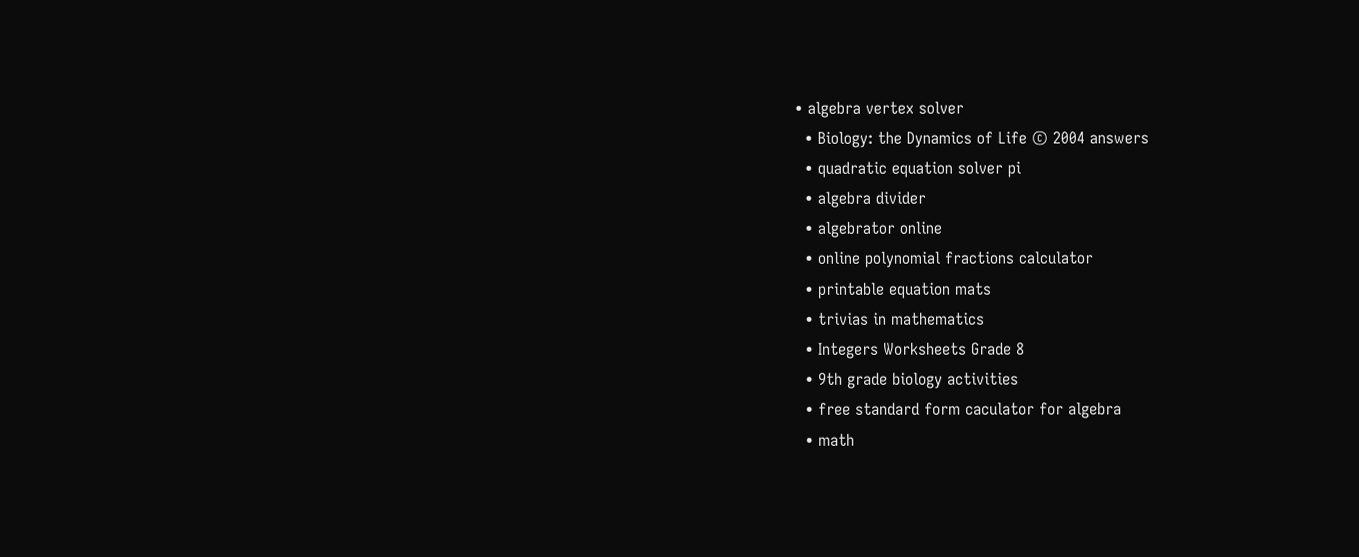• algebra vertex solver
  • Biology: the Dynamics of Life © 2004 answers
  • quadratic equation solver pi
  • algebra divider
  • algebrator online
  • online polynomial fractions calculator
  • printable equation mats
  • trivias in mathematics
  • Integers Worksheets Grade 8
  • 9th grade biology activities
  • free standard form caculator for algebra
  • math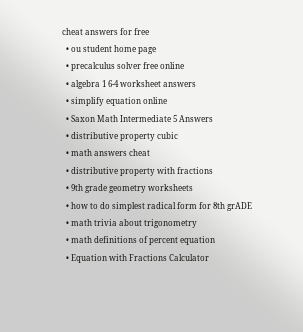cheat answers for free
  • ou student home page
  • precalculus solver free online
  • algebra 1 6-4 worksheet answers
  • simplify equation online
  • Saxon Math Intermediate 5 Answers
  • distributive property cubic
  • math answers cheat
  • distributive property with fractions
  • 9th grade geometry worksheets
  • how to do simplest radical form for 8th grADE
  • math trivia about trigonometry
  • math definitions of percent equation
  • Equation with Fractions Calculator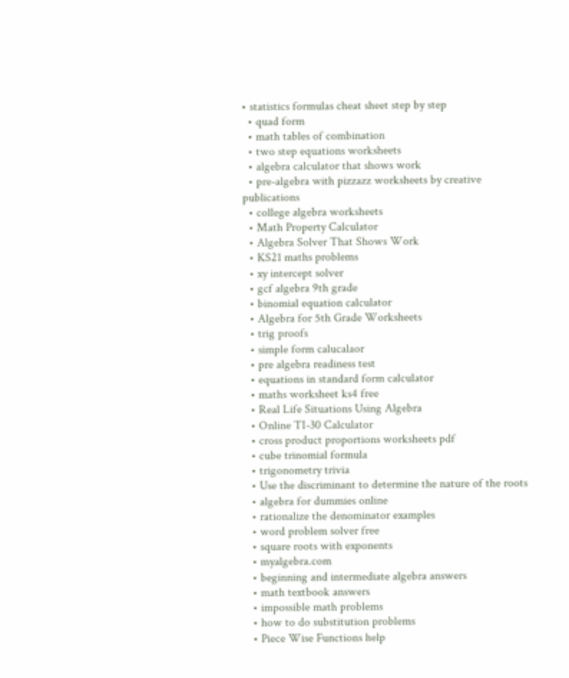• statistics formulas cheat sheet step by step
  • quad form
  • math tables of combination
  • two step equations worksheets
  • algebra calculator that shows work
  • pre-algebra with pizzazz worksheets by creative publications
  • college algebra worksheets
  • Math Property Calculator
  • Algebra Solver That Shows Work
  • KS21 maths problems
  • xy intercept solver
  • gcf algebra 9th grade
  • binomial equation calculator
  • Algebra for 5th Grade Worksheets
  • trig proofs
  • simple form calucalaor
  • pre algebra readiness test
  • equations in standard form calculator
  • maths worksheet ks4 free
  • Real Life Situations Using Algebra
  • Online TI-30 Calculator
  • cross product proportions worksheets pdf
  • cube trinomial formula
  • trigonometry trivia
  • Use the discriminant to determine the nature of the roots
  • algebra for dummies online
  • rationalize the denominator examples
  • word problem solver free
  • square roots with exponents
  • myalgebra.com
  • beginning and intermediate algebra answers
  • math textbook answers
  • impossible math problems
  • how to do substitution problems
  • Piece Wise Functions help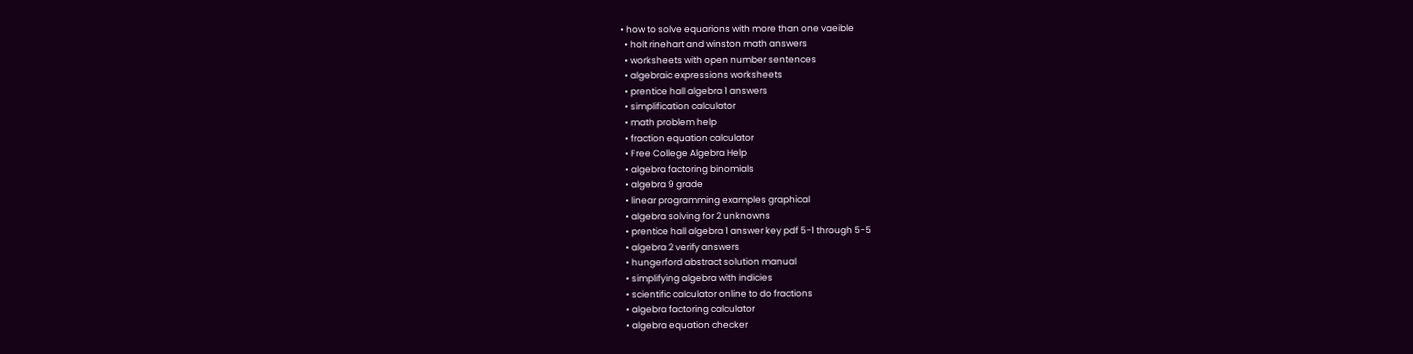• how to solve equarions with more than one vaeible
  • holt rinehart and winston math answers
  • worksheets with open number sentences
  • algebraic expressions worksheets
  • prentice hall algebra 1 answers
  • simplification calculator
  • math problem help
  • fraction equation calculator
  • Free College Algebra Help
  • algebra factoring binomials
  • algebra 9 grade
  • linear programming examples graphical
  • algebra solving for 2 unknowns
  • prentice hall algebra 1 answer key pdf 5-1 through 5-5
  • algebra 2 verify answers
  • hungerford abstract solution manual
  • simplifying algebra with indicies
  • scientific calculator online to do fractions
  • algebra factoring calculator
  • algebra equation checker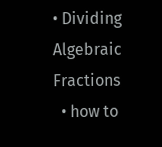• Dividing Algebraic Fractions
  • how to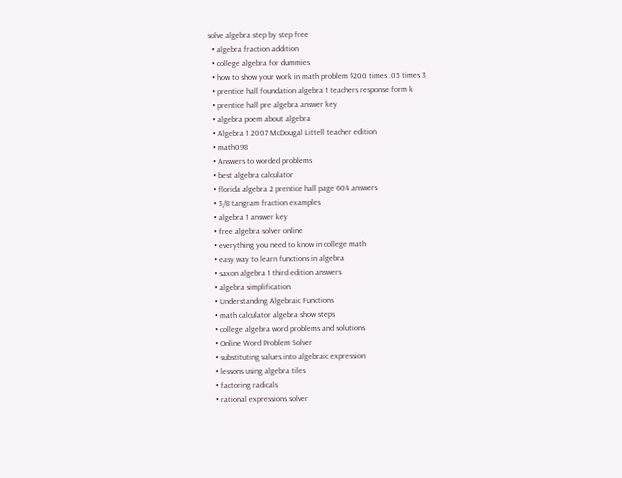solve algebra step by step free
  • algebra fraction addition
  • college algebra for dummies
  • how to show your work in math problem $200 times .05 times 3
  • prentice hall foundation algebra 1 teachers response form k
  • prentice hall pre algebra answer key
  • algebra poem about algebra
  • Algebra 1 2007 McDougal Littell teacher edition
  • math098
  • Answers to worded problems
  • best algebra calculator
  • florida algebra 2 prentice hall page 604 answers
  • 3/8 tangram fraction examples
  • algebra 1 answer key
  • free algebra solver online
  • everything you need to know in college math
  • easy way to learn functions in algebra
  • saxon algebra 1 third edition answers
  • algebra simplification
  • Understanding Algebraic Functions
  • math calculator algebra show steps
  • college algebra word problems and solutions
  • Online Word Problem Solver
  • substituting values into algebraic expression
  • lessons using algebra tiles
  • factoring radicals
  • rational expressions solver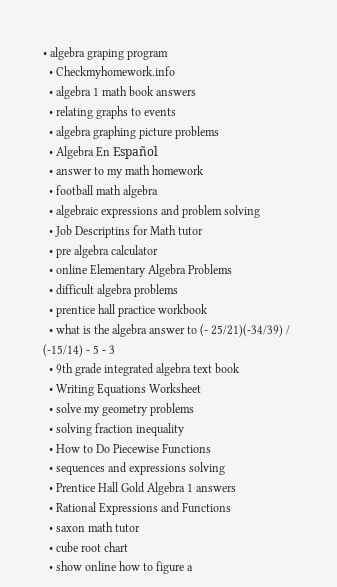• algebra graping program
  • Checkmyhomework.info
  • algebra 1 math book answers
  • relating graphs to events
  • algebra graphing picture problems
  • Algebra En Español
  • answer to my math homework
  • football math algebra
  • algebraic expressions and problem solving
  • Job Descriptins for Math tutor
  • pre algebra calculator
  • online Elementary Algebra Problems
  • difficult algebra problems
  • prentice hall practice workbook
  • what is the algebra answer to (- 25/21)(-34/39) / (-15/14) - 5 - 3
  • 9th grade integrated algebra text book
  • Writing Equations Worksheet
  • solve my geometry problems
  • solving fraction inequality
  • How to Do Piecewise Functions
  • sequences and expressions solving
  • Prentice Hall Gold Algebra 1 answers
  • Rational Expressions and Functions
  • saxon math tutor
  • cube root chart
  • show online how to figure a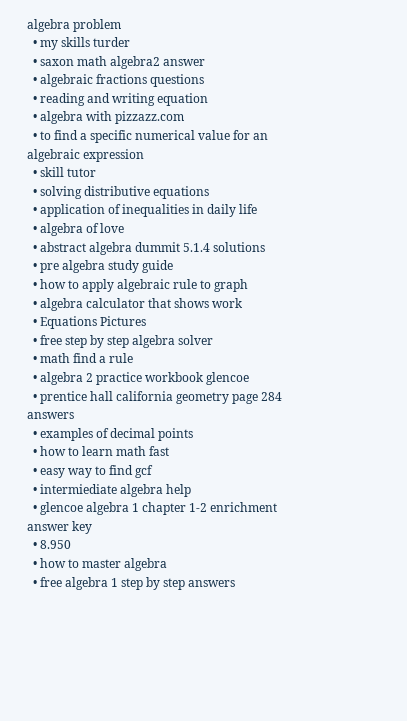algebra problem
  • my skills turder
  • saxon math algebra2 answer
  • algebraic fractions questions
  • reading and writing equation
  • algebra with pizzazz.com
  • to find a specific numerical value for an algebraic expression
  • skill tutor
  • solving distributive equations
  • application of inequalities in daily life
  • algebra of love
  • abstract algebra dummit 5.1.4 solutions
  • pre algebra study guide
  • how to apply algebraic rule to graph
  • algebra calculator that shows work
  • Equations Pictures
  • free step by step algebra solver
  • math find a rule
  • algebra 2 practice workbook glencoe
  • prentice hall california geometry page 284 answers
  • examples of decimal points
  • how to learn math fast
  • easy way to find gcf
  • intermiediate algebra help
  • glencoe algebra 1 chapter 1-2 enrichment answer key
  • 8.950
  • how to master algebra
  • free algebra 1 step by step answers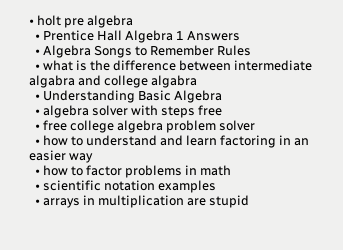• holt pre algebra
  • Prentice Hall Algebra 1 Answers
  • Algebra Songs to Remember Rules
  • what is the difference between intermediate algabra and college algabra
  • Understanding Basic Algebra
  • algebra solver with steps free
  • free college algebra problem solver
  • how to understand and learn factoring in an easier way
  • how to factor problems in math
  • scientific notation examples
  • arrays in multiplication are stupid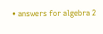• answers for algebra 2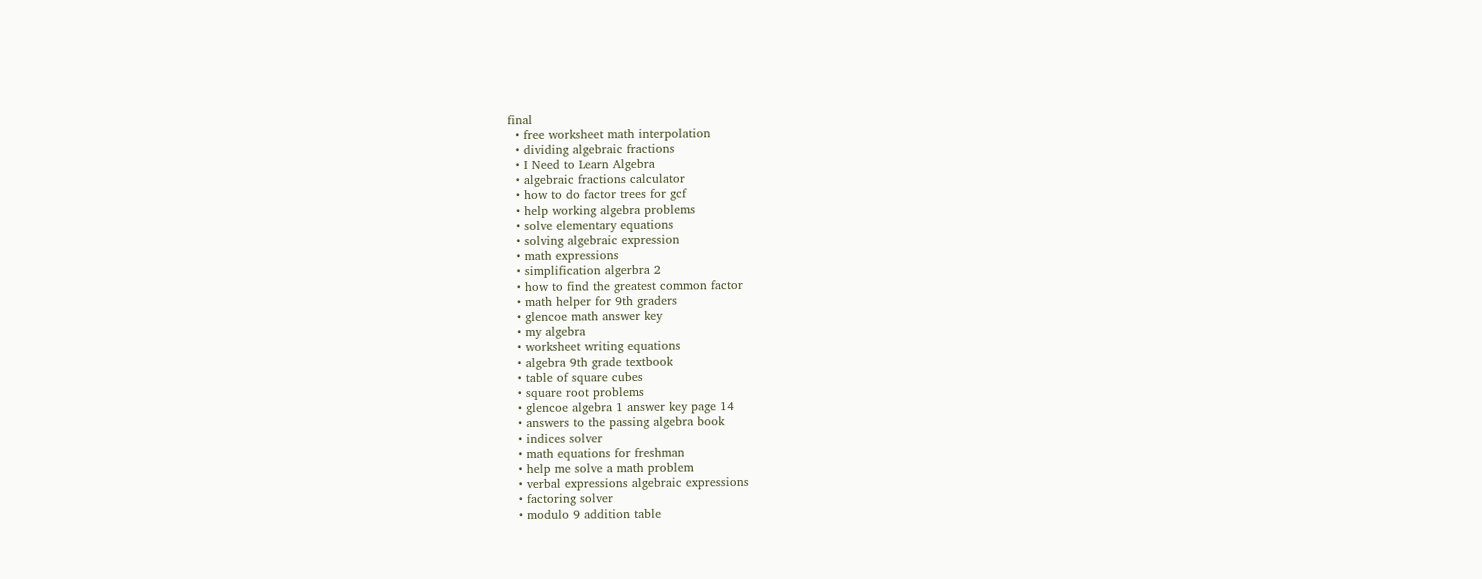final
  • free worksheet math interpolation
  • dividing algebraic fractions
  • I Need to Learn Algebra
  • algebraic fractions calculator
  • how to do factor trees for gcf
  • help working algebra problems
  • solve elementary equations
  • solving algebraic expression
  • math expressions
  • simplification algerbra 2
  • how to find the greatest common factor
  • math helper for 9th graders
  • glencoe math answer key
  • my algebra
  • worksheet writing equations
  • algebra 9th grade textbook
  • table of square cubes
  • square root problems
  • glencoe algebra 1 answer key page 14
  • answers to the passing algebra book
  • indices solver
  • math equations for freshman
  • help me solve a math problem
  • verbal expressions algebraic expressions
  • factoring solver
  • modulo 9 addition table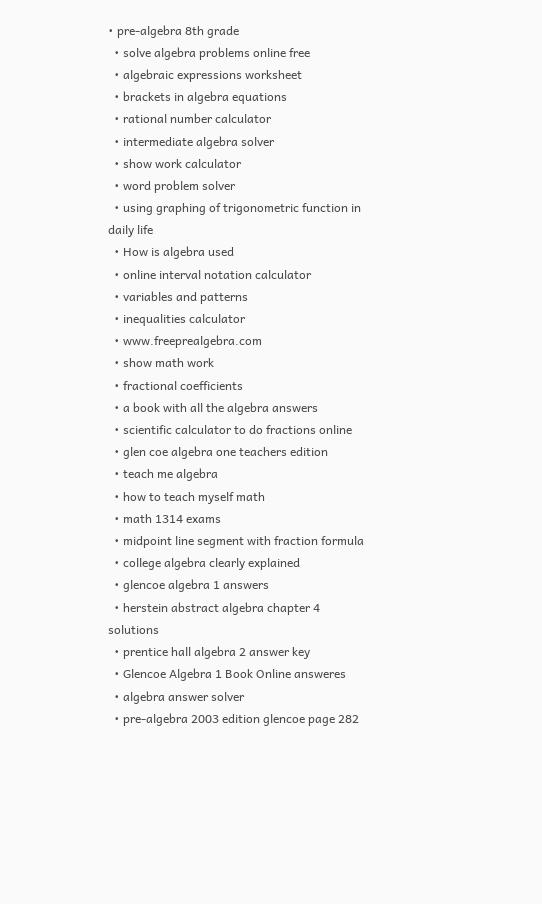• pre-algebra 8th grade
  • solve algebra problems online free
  • algebraic expressions worksheet
  • brackets in algebra equations
  • rational number calculator
  • intermediate algebra solver
  • show work calculator
  • word problem solver
  • using graphing of trigonometric function in daily life
  • How is algebra used
  • online interval notation calculator
  • variables and patterns
  • inequalities calculator
  • www.freeprealgebra.com
  • show math work
  • fractional coefficients
  • a book with all the algebra answers
  • scientific calculator to do fractions online
  • glen coe algebra one teachers edition
  • teach me algebra
  • how to teach myself math
  • math 1314 exams
  • midpoint line segment with fraction formula
  • college algebra clearly explained
  • glencoe algebra 1 answers
  • herstein abstract algebra chapter 4 solutions
  • prentice hall algebra 2 answer key
  • Glencoe Algebra 1 Book Online answeres
  • algebra answer solver
  • pre-algebra 2003 edition glencoe page 282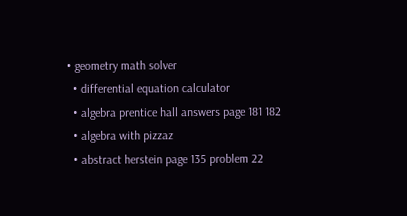• geometry math solver
  • differential equation calculator
  • algebra prentice hall answers page 181 182
  • algebra with pizzaz
  • abstract herstein page 135 problem 22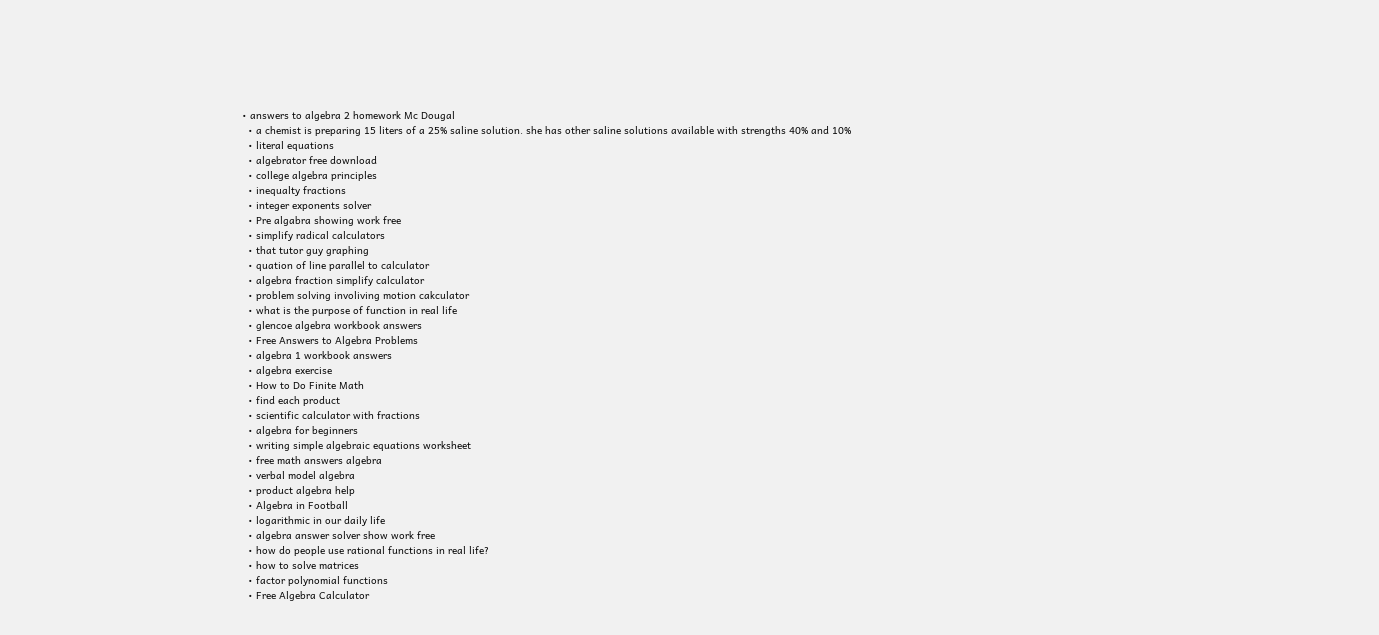• answers to algebra 2 homework Mc Dougal
  • a chemist is preparing 15 liters of a 25% saline solution. she has other saline solutions available with strengths 40% and 10%
  • literal equations
  • algebrator free download
  • college algebra principles
  • inequalty fractions
  • integer exponents solver
  • Pre algabra showing work free
  • simplify radical calculators
  • that tutor guy graphing
  • quation of line parallel to calculator
  • algebra fraction simplify calculator
  • problem solving involiving motion cakculator
  • what is the purpose of function in real life
  • glencoe algebra workbook answers
  • Free Answers to Algebra Problems
  • algebra 1 workbook answers
  • algebra exercise
  • How to Do Finite Math
  • find each product
  • scientific calculator with fractions
  • algebra for beginners
  • writing simple algebraic equations worksheet
  • free math answers algebra
  • verbal model algebra
  • product algebra help
  • Algebra in Football
  • logarithmic in our daily life
  • algebra answer solver show work free
  • how do people use rational functions in real life?
  • how to solve matrices
  • factor polynomial functions
  • Free Algebra Calculator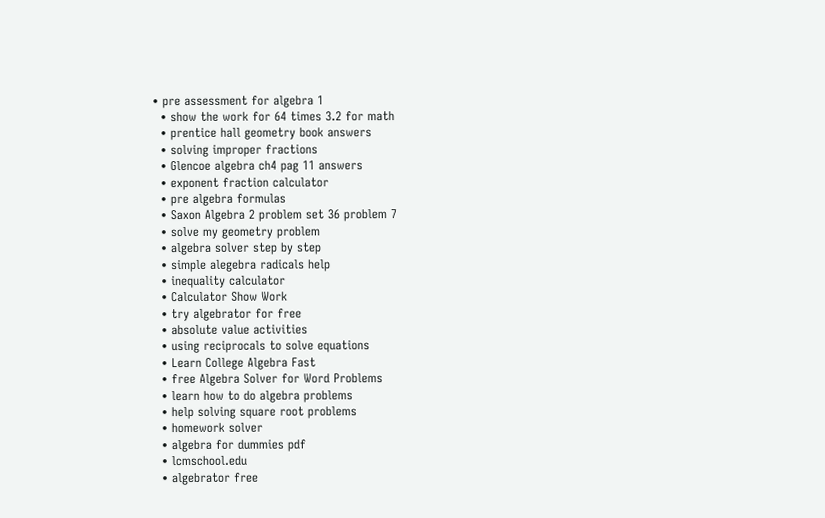• pre assessment for algebra 1
  • show the work for 64 times 3.2 for math
  • prentice hall geometry book answers
  • solving improper fractions
  • Glencoe algebra ch4 pag 11 answers
  • exponent fraction calculator
  • pre algebra formulas
  • Saxon Algebra 2 problem set 36 problem 7
  • solve my geometry problem
  • algebra solver step by step
  • simple alegebra radicals help
  • inequality calculator
  • Calculator Show Work
  • try algebrator for free
  • absolute value activities
  • using reciprocals to solve equations
  • Learn College Algebra Fast
  • free Algebra Solver for Word Problems
  • learn how to do algebra problems
  • help solving square root problems
  • homework solver
  • algebra for dummies pdf
  • lcmschool.edu
  • algebrator free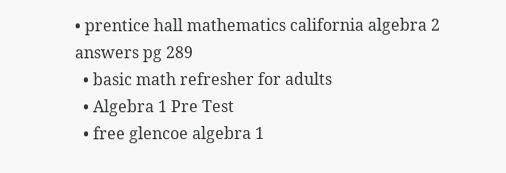• prentice hall mathematics california algebra 2 answers pg 289
  • basic math refresher for adults
  • Algebra 1 Pre Test
  • free glencoe algebra 1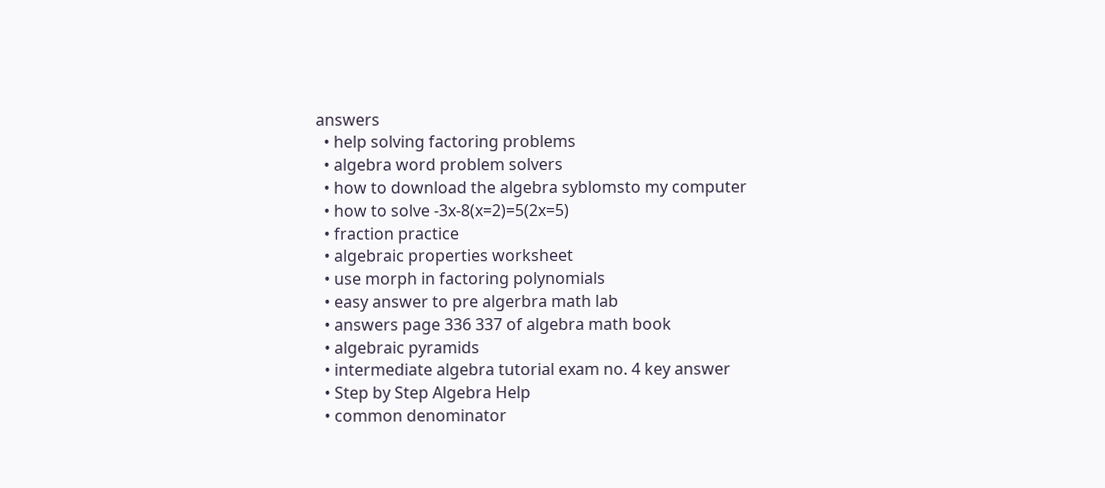answers
  • help solving factoring problems
  • algebra word problem solvers
  • how to download the algebra syblomsto my computer
  • how to solve -3x-8(x=2)=5(2x=5)
  • fraction practice
  • algebraic properties worksheet
  • use morph in factoring polynomials
  • easy answer to pre algerbra math lab
  • answers page 336 337 of algebra math book
  • algebraic pyramids
  • intermediate algebra tutorial exam no. 4 key answer
  • Step by Step Algebra Help
  • common denominator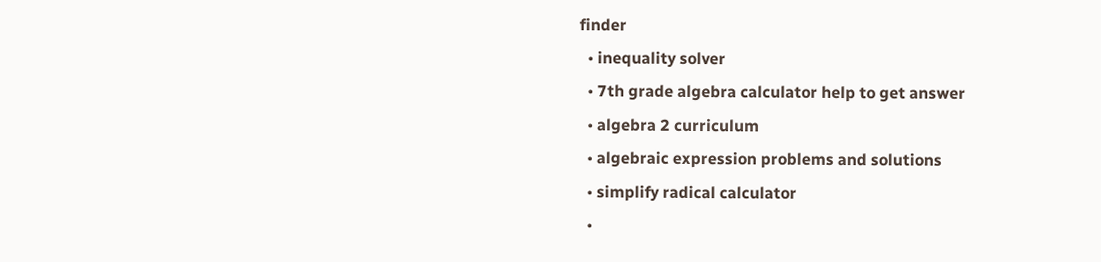finder
  • inequality solver
  • 7th grade algebra calculator help to get answer
  • algebra 2 curriculum
  • algebraic expression problems and solutions
  • simplify radical calculator
  •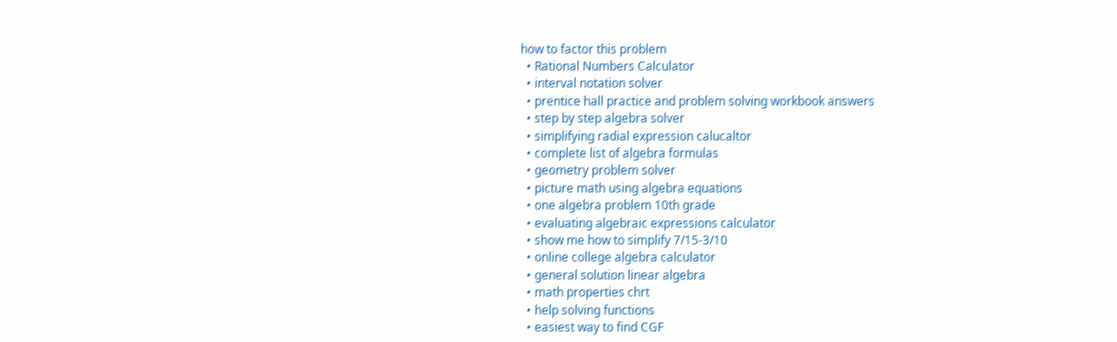how to factor this problem
  • Rational Numbers Calculator
  • interval notation solver
  • prentice hall practice and problem solving workbook answers
  • step by step algebra solver
  • simplifying radial expression calucaltor
  • complete list of algebra formulas
  • geometry problem solver
  • picture math using algebra equations
  • one algebra problem 10th grade
  • evaluating algebraic expressions calculator
  • show me how to simplify 7/15-3/10
  • online college algebra calculator
  • general solution linear algebra
  • math properties chrt
  • help solving functions
  • easiest way to find CGF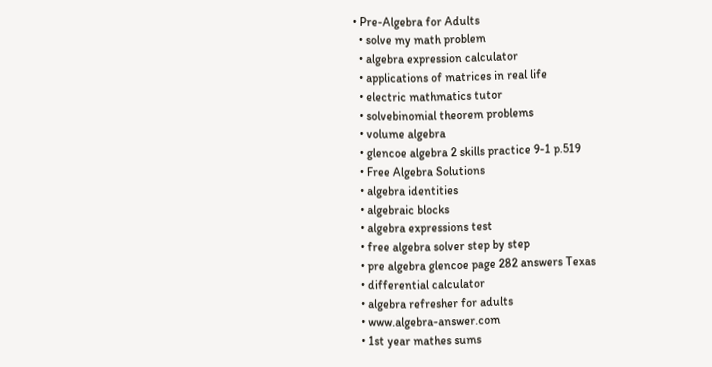• Pre-Algebra for Adults
  • solve my math problem
  • algebra expression calculator
  • applications of matrices in real life
  • electric mathmatics tutor
  • solvebinomial theorem problems
  • volume algebra
  • glencoe algebra 2 skills practice 9-1 p.519
  • Free Algebra Solutions
  • algebra identities
  • algebraic blocks
  • algebra expressions test
  • free algebra solver step by step
  • pre algebra glencoe page 282 answers Texas
  • differential calculator
  • algebra refresher for adults
  • www.algebra-answer.com
  • 1st year mathes sums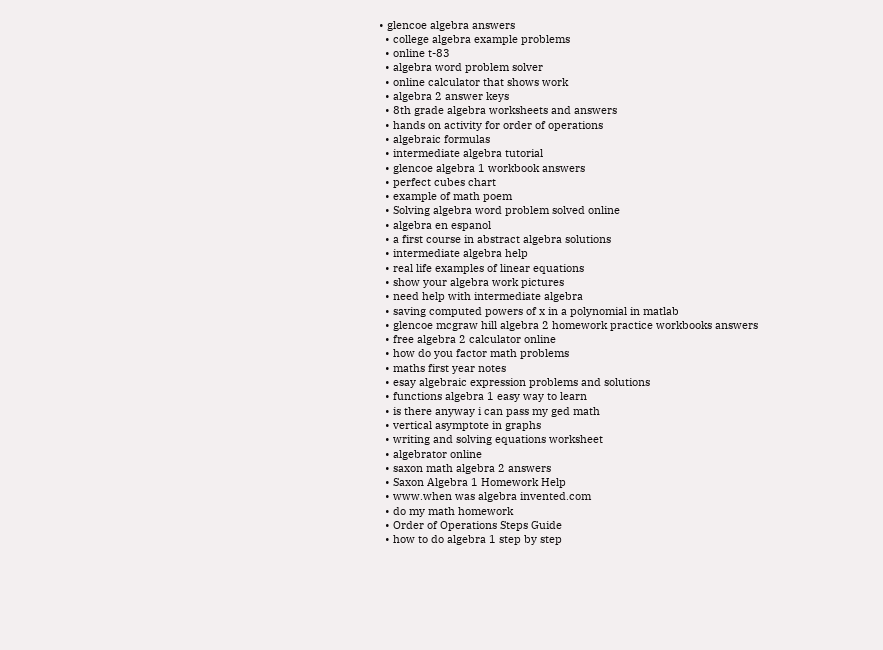• glencoe algebra answers
  • college algebra example problems
  • online t-83
  • algebra word problem solver
  • online calculator that shows work
  • algebra 2 answer keys
  • 8th grade algebra worksheets and answers
  • hands on activity for order of operations
  • algebraic formulas
  • intermediate algebra tutorial
  • glencoe algebra 1 workbook answers
  • perfect cubes chart
  • example of math poem
  • Solving algebra word problem solved online
  • algebra en espanol
  • a first course in abstract algebra solutions
  • intermediate algebra help
  • real life examples of linear equations
  • show your algebra work pictures
  • need help with intermediate algebra
  • saving computed powers of x in a polynomial in matlab
  • glencoe mcgraw hill algebra 2 homework practice workbooks answers
  • free algebra 2 calculator online
  • how do you factor math problems
  • maths first year notes
  • esay algebraic expression problems and solutions
  • functions algebra 1 easy way to learn
  • is there anyway i can pass my ged math
  • vertical asymptote in graphs
  • writing and solving equations worksheet
  • algebrator online
  • saxon math algebra 2 answers
  • Saxon Algebra 1 Homework Help
  • www.when was algebra invented.com
  • do my math homework
  • Order of Operations Steps Guide
  • how to do algebra 1 step by step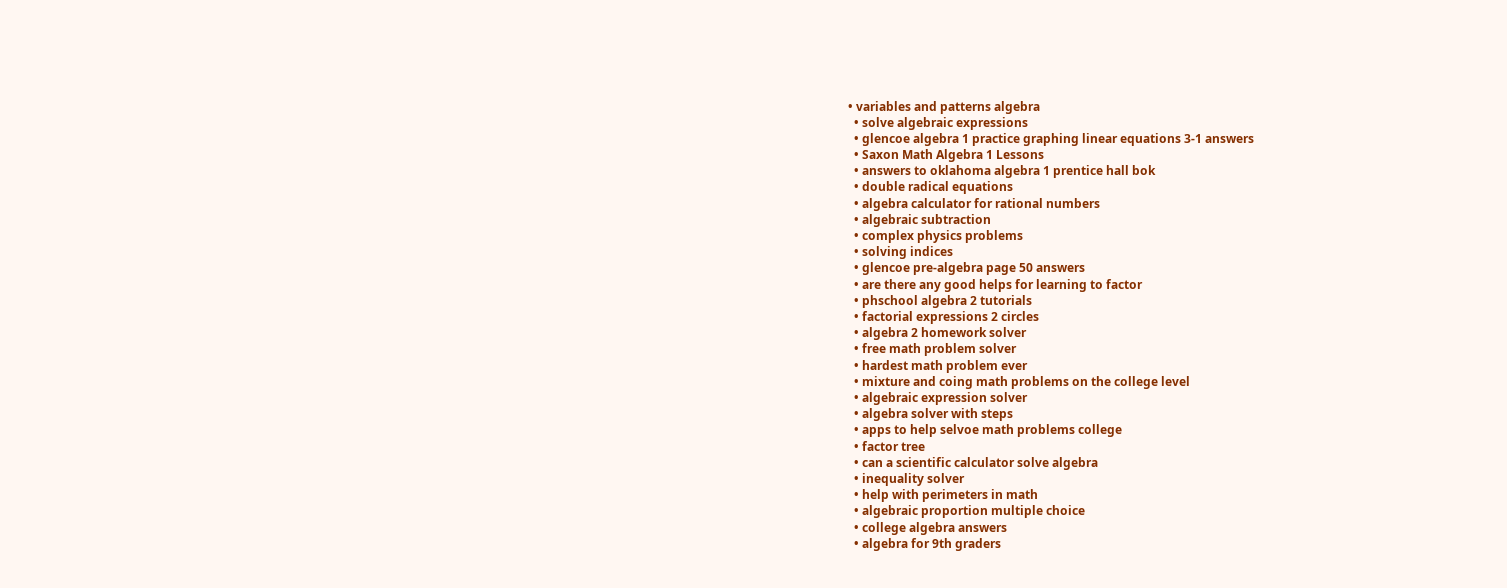• variables and patterns algebra
  • solve algebraic expressions
  • glencoe algebra 1 practice graphing linear equations 3-1 answers
  • Saxon Math Algebra 1 Lessons
  • answers to oklahoma algebra 1 prentice hall bok
  • double radical equations
  • algebra calculator for rational numbers
  • algebraic subtraction
  • complex physics problems
  • solving indices
  • glencoe pre-algebra page 50 answers
  • are there any good helps for learning to factor
  • phschool algebra 2 tutorials
  • factorial expressions 2 circles
  • algebra 2 homework solver
  • free math problem solver
  • hardest math problem ever
  • mixture and coing math problems on the college level
  • algebraic expression solver
  • algebra solver with steps
  • apps to help selvoe math problems college
  • factor tree
  • can a scientific calculator solve algebra
  • inequality solver
  • help with perimeters in math
  • algebraic proportion multiple choice
  • college algebra answers
  • algebra for 9th graders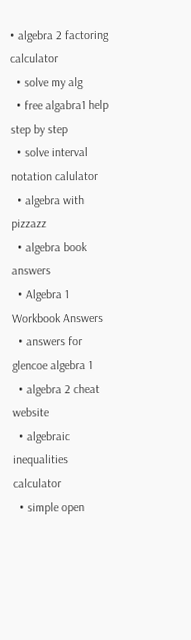• algebra 2 factoring calculator
  • solve my alg
  • free algabra1 help step by step
  • solve interval notation calulator
  • algebra with pizzazz
  • algebra book answers
  • Algebra 1 Workbook Answers
  • answers for glencoe algebra 1
  • algebra 2 cheat website
  • algebraic inequalities calculator
  • simple open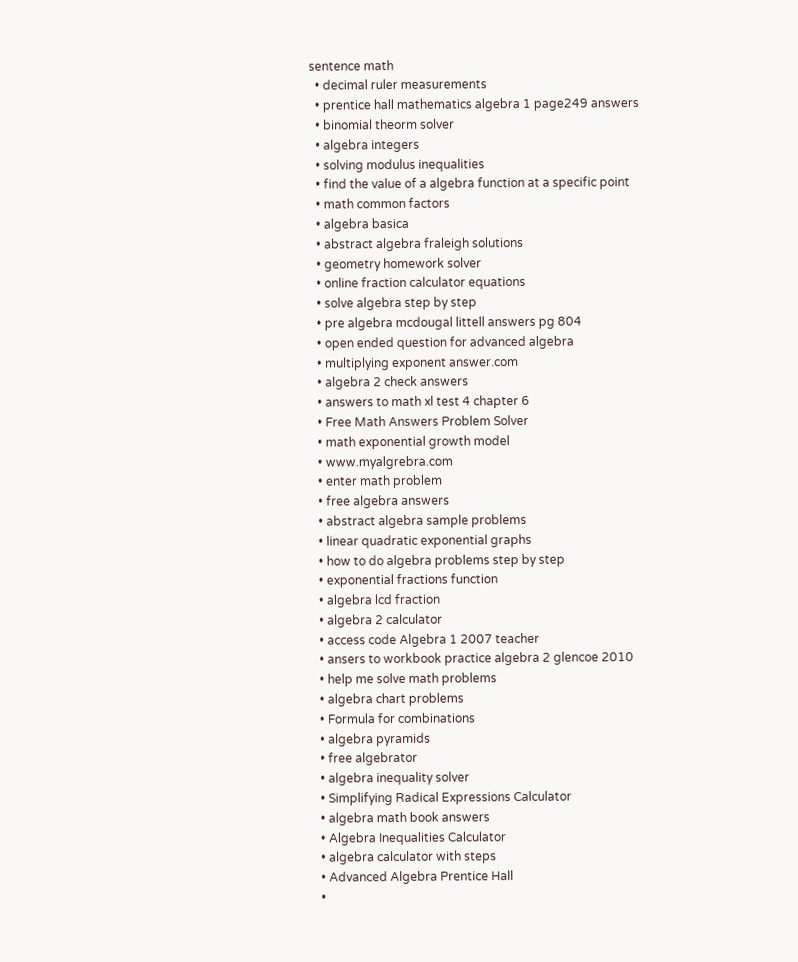sentence math
  • decimal ruler measurements
  • prentice hall mathematics algebra 1 page249 answers
  • binomial theorm solver
  • algebra integers
  • solving modulus inequalities
  • find the value of a algebra function at a specific point
  • math common factors
  • algebra basica
  • abstract algebra fraleigh solutions
  • geometry homework solver
  • online fraction calculator equations
  • solve algebra step by step
  • pre algebra mcdougal littell answers pg 804
  • open ended question for advanced algebra
  • multiplying exponent answer.com
  • algebra 2 check answers
  • answers to math xl test 4 chapter 6
  • Free Math Answers Problem Solver
  • math exponential growth model
  • www.myalgrebra.com
  • enter math problem
  • free algebra answers
  • abstract algebra sample problems
  • linear quadratic exponential graphs
  • how to do algebra problems step by step
  • exponential fractions function
  • algebra lcd fraction
  • algebra 2 calculator
  • access code Algebra 1 2007 teacher
  • ansers to workbook practice algebra 2 glencoe 2010
  • help me solve math problems
  • algebra chart problems
  • Formula for combinations
  • algebra pyramids
  • free algebrator
  • algebra inequality solver
  • Simplifying Radical Expressions Calculator
  • algebra math book answers
  • Algebra Inequalities Calculator
  • algebra calculator with steps
  • Advanced Algebra Prentice Hall
  •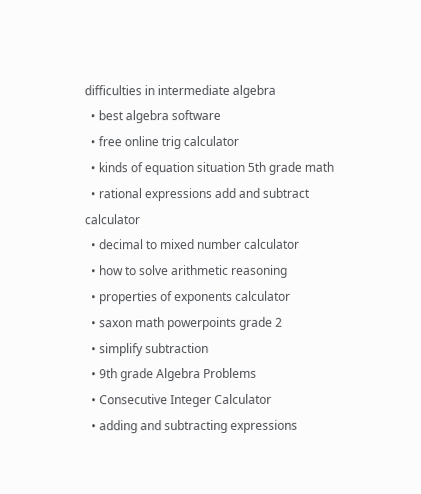difficulties in intermediate algebra
  • best algebra software
  • free online trig calculator
  • kinds of equation situation 5th grade math
  • rational expressions add and subtract calculator
  • decimal to mixed number calculator
  • how to solve arithmetic reasoning
  • properties of exponents calculator
  • saxon math powerpoints grade 2
  • simplify subtraction
  • 9th grade Algebra Problems
  • Consecutive Integer Calculator
  • adding and subtracting expressions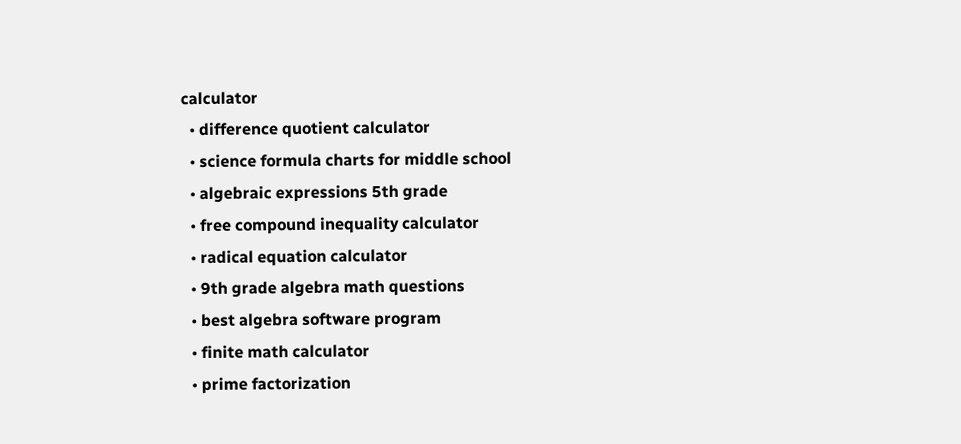calculator
  • difference quotient calculator
  • science formula charts for middle school
  • algebraic expressions 5th grade
  • free compound inequality calculator
  • radical equation calculator
  • 9th grade algebra math questions
  • best algebra software program
  • finite math calculator
  • prime factorization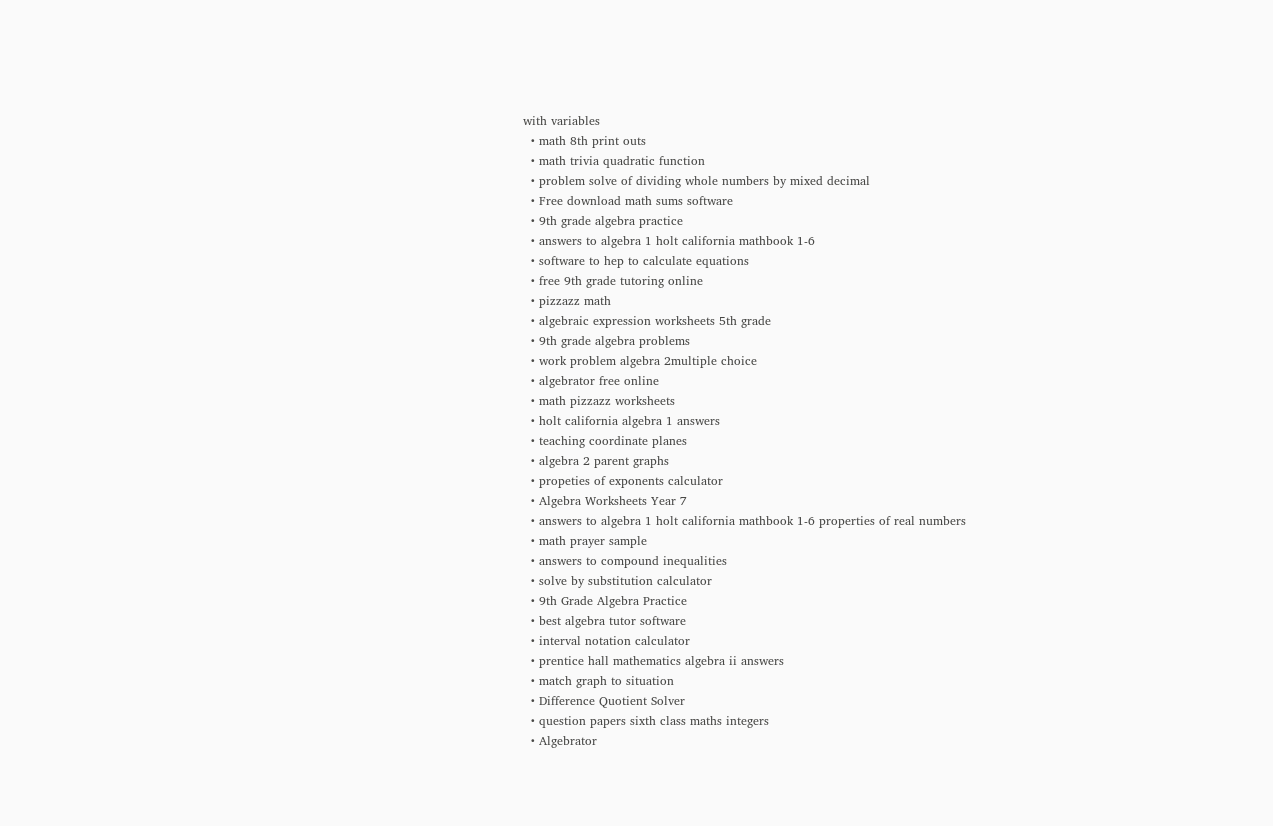with variables
  • math 8th print outs
  • math trivia quadratic function
  • problem solve of dividing whole numbers by mixed decimal
  • Free download math sums software
  • 9th grade algebra practice
  • answers to algebra 1 holt california mathbook 1-6
  • software to hep to calculate equations
  • free 9th grade tutoring online
  • pizzazz math
  • algebraic expression worksheets 5th grade
  • 9th grade algebra problems
  • work problem algebra 2multiple choice
  • algebrator free online
  • math pizzazz worksheets
  • holt california algebra 1 answers
  • teaching coordinate planes
  • algebra 2 parent graphs
  • propeties of exponents calculator
  • Algebra Worksheets Year 7
  • answers to algebra 1 holt california mathbook 1-6 properties of real numbers
  • math prayer sample
  • answers to compound inequalities
  • solve by substitution calculator
  • 9th Grade Algebra Practice
  • best algebra tutor software
  • interval notation calculator
  • prentice hall mathematics algebra ii answers
  • match graph to situation
  • Difference Quotient Solver
  • question papers sixth class maths integers
  • Algebrator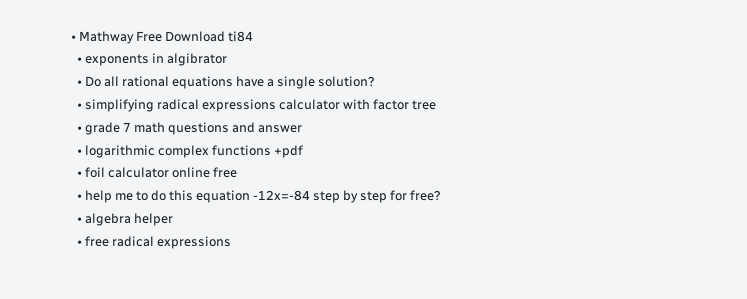• Mathway Free Download ti84
  • exponents in algibrator
  • Do all rational equations have a single solution?
  • simplifying radical expressions calculator with factor tree
  • grade 7 math questions and answer
  • logarithmic complex functions +pdf
  • foil calculator online free
  • help me to do this equation -12x=-84 step by step for free?
  • algebra helper
  • free radical expressions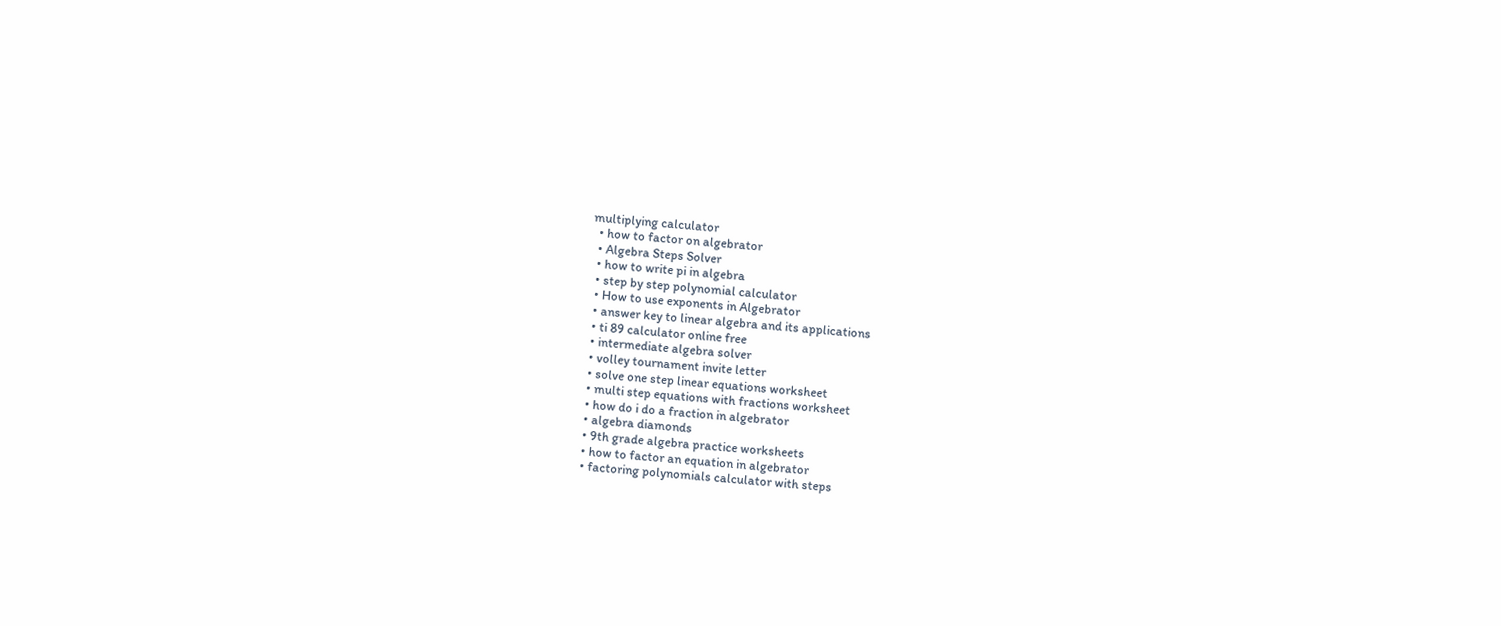multiplying calculator
  • how to factor on algebrator
  • Algebra Steps Solver
  • how to write pi in algebra
  • step by step polynomial calculator
  • How to use exponents in Algebrator
  • answer key to linear algebra and its applications
  • ti 89 calculator online free
  • intermediate algebra solver
  • volley tournament invite letter
  • solve one step linear equations worksheet
  • multi step equations with fractions worksheet
  • how do i do a fraction in algebrator
  • algebra diamonds
  • 9th grade algebra practice worksheets
  • how to factor an equation in algebrator
  • factoring polynomials calculator with steps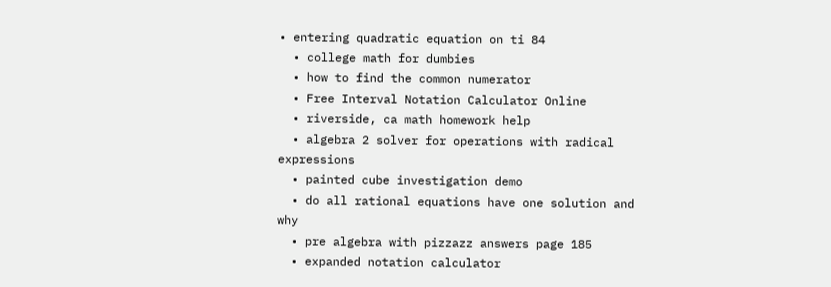• entering quadratic equation on ti 84
  • college math for dumbies
  • how to find the common numerator
  • Free Interval Notation Calculator Online
  • riverside, ca math homework help
  • algebra 2 solver for operations with radical expressions
  • painted cube investigation demo
  • do all rational equations have one solution and why
  • pre algebra with pizzazz answers page 185
  • expanded notation calculator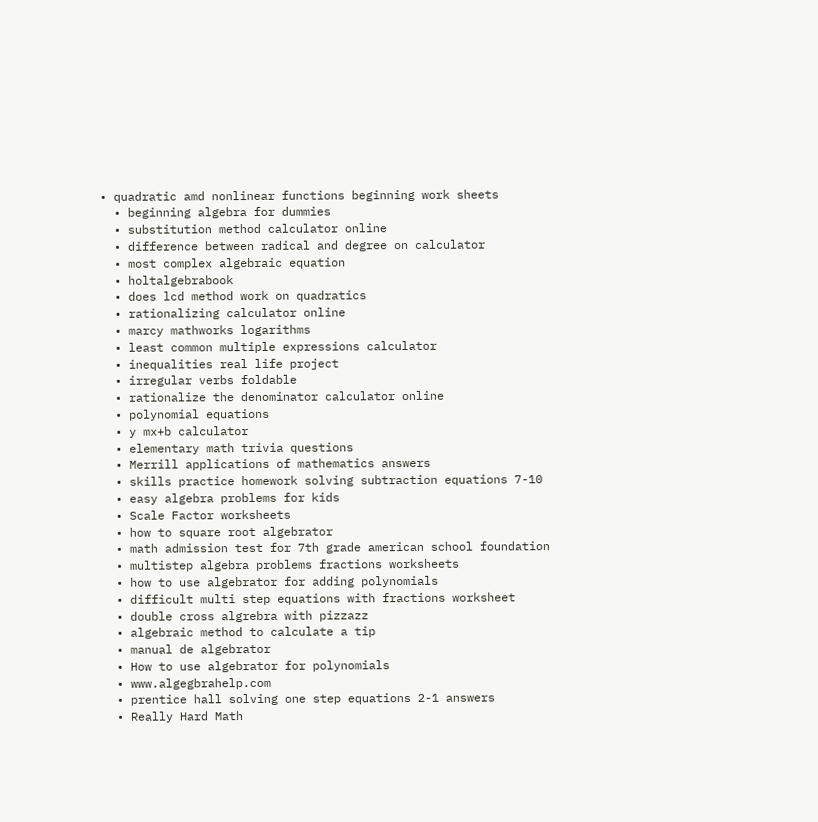• quadratic amd nonlinear functions beginning work sheets
  • beginning algebra for dummies
  • substitution method calculator online
  • difference between radical and degree on calculator
  • most complex algebraic equation
  • holtalgebrabook
  • does lcd method work on quadratics
  • rationalizing calculator online
  • marcy mathworks logarithms
  • least common multiple expressions calculator
  • inequalities real life project
  • irregular verbs foldable
  • rationalize the denominator calculator online
  • polynomial equations
  • y mx+b calculator
  • elementary math trivia questions
  • Merrill applications of mathematics answers
  • skills practice homework solving subtraction equations 7-10
  • easy algebra problems for kids
  • Scale Factor worksheets
  • how to square root algebrator
  • math admission test for 7th grade american school foundation
  • multistep algebra problems fractions worksheets
  • how to use algebrator for adding polynomials
  • difficult multi step equations with fractions worksheet
  • double cross algrebra with pizzazz
  • algebraic method to calculate a tip
  • manual de algebrator
  • How to use algebrator for polynomials
  • www.algegbrahelp.com
  • prentice hall solving one step equations 2-1 answers
  • Really Hard Math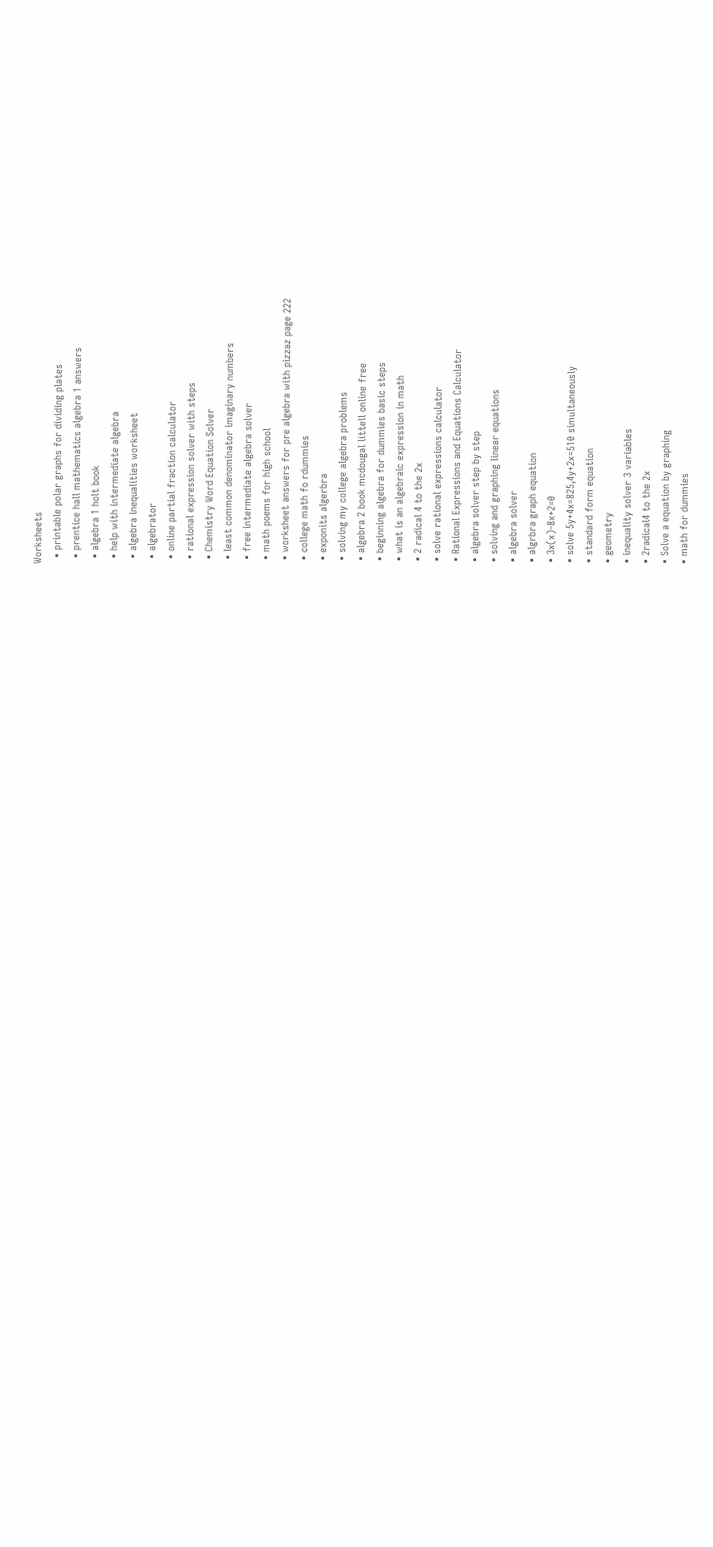Worksheets
  • printable polar graphs for dividing plates
  • prentice hall mathematics algebra 1 answers
  • algebra 1 holt book
  • help with intermediate algebra
  • algebra inequalities worksheet
  • algebrator
  • online partial fraction calculator
  • rational expression solver with steps
  • Chemistry Word Equation Solver
  • least common denominator imaginary numbers
  • free intermediate algebra solver
  • math poems for high school
  • worksheet answers for pre algebra with pizzaz page 222
  • college math fo rdummies
  • exponits algerbra
  • solving my college algebra problems
  • algebra 2 book mcdougal littell online free
  • beginning algebra for dummies basic steps
  • what is an algebraic expression in math
  • 2 radical 4 to the 2x
  • solve rational expressions calculator
  • Rational Expressions and Equations Calculator
  • algebra solver step by step
  • solving and graphing linear equations
  • algebra solver
  • algrbra graph equation
  • 3x(x)-8x+2=0
  • solve 5y+4x=825,4y+2x=510 simultaneously
  • standard form equation
  • geometry
  • inequality solver 3 variables
  • 2radical4 to the 2x
  • Solve a equation by graphing
  • math for dummies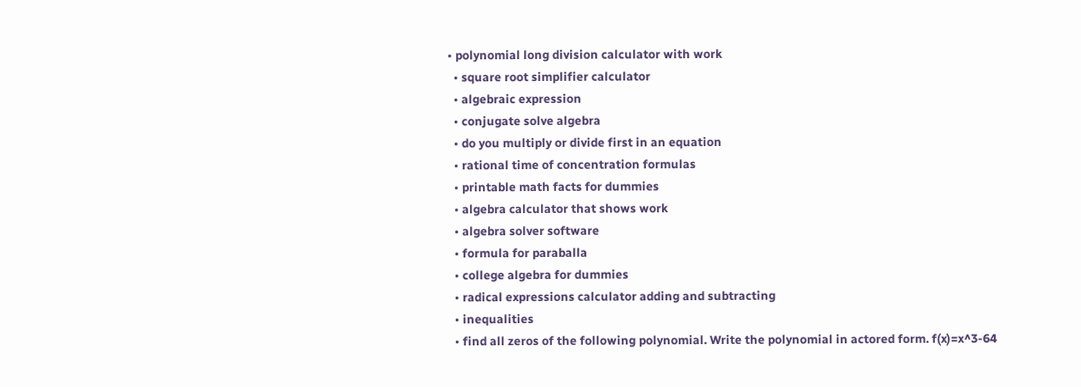• polynomial long division calculator with work
  • square root simplifier calculator
  • algebraic expression
  • conjugate solve algebra
  • do you multiply or divide first in an equation
  • rational time of concentration formulas
  • printable math facts for dummies
  • algebra calculator that shows work
  • algebra solver software
  • formula for paraballa
  • college algebra for dummies
  • radical expressions calculator adding and subtracting
  • inequalities
  • find all zeros of the following polynomial. Write the polynomial in actored form. f(x)=x^3-64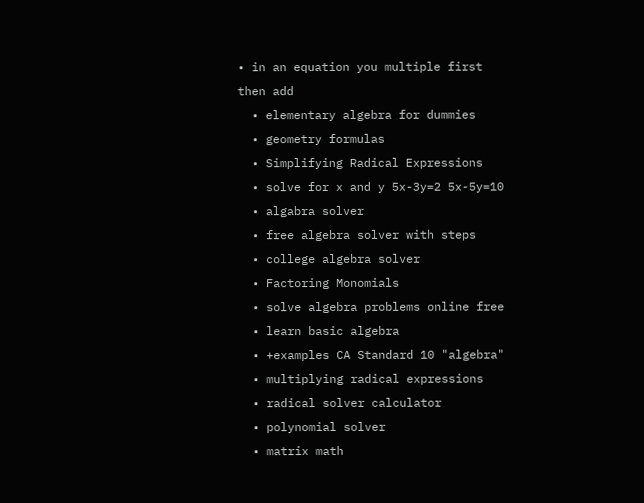• in an equation you multiple first then add
  • elementary algebra for dummies
  • geometry formulas
  • Simplifying Radical Expressions
  • solve for x and y 5x-3y=2 5x-5y=10
  • algabra solver
  • free algebra solver with steps
  • college algebra solver
  • Factoring Monomials
  • solve algebra problems online free
  • learn basic algebra
  • +examples CA Standard 10 "algebra"
  • multiplying radical expressions
  • radical solver calculator
  • polynomial solver
  • matrix math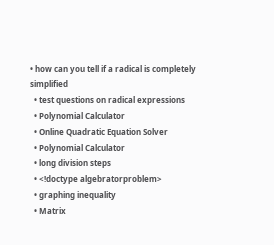• how can you tell if a radical is completely simplified
  • test questions on radical expressions
  • Polynomial Calculator
  • Online Quadratic Equation Solver
  • Polynomial Calculator
  • long division steps
  • <!doctype algebratorproblem>
  • graphing inequality
  • Matrix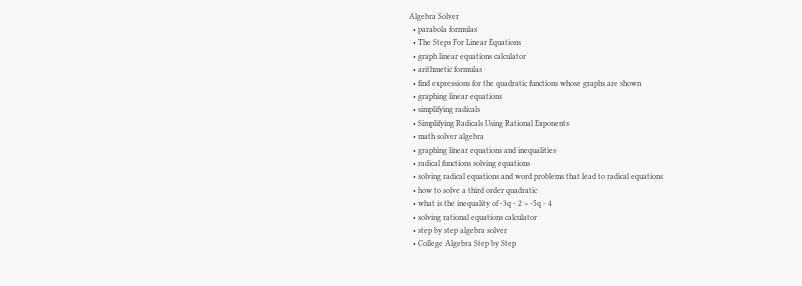Algebra Solver
  • parabola formulas
  • The Steps For Linear Equations
  • graph linear equations calculator
  • arithmetic formulas
  • find expressions for the quadratic functions whose graphs are shown
  • graphing linear equations
  • simplifying radicals
  • Simplifying Radicals Using Rational Exponents
  • math solver algebra
  • graphing linear equations and inequalities
  • radical functions solving equations
  • solving radical equations and word problems that lead to radical equations
  • how to solve a third order quadratic
  • what is the inequality of -3q - 2 > -5q - 4
  • solving rational equations calculator
  • step by step algebra solver
  • College Algebra Step by Step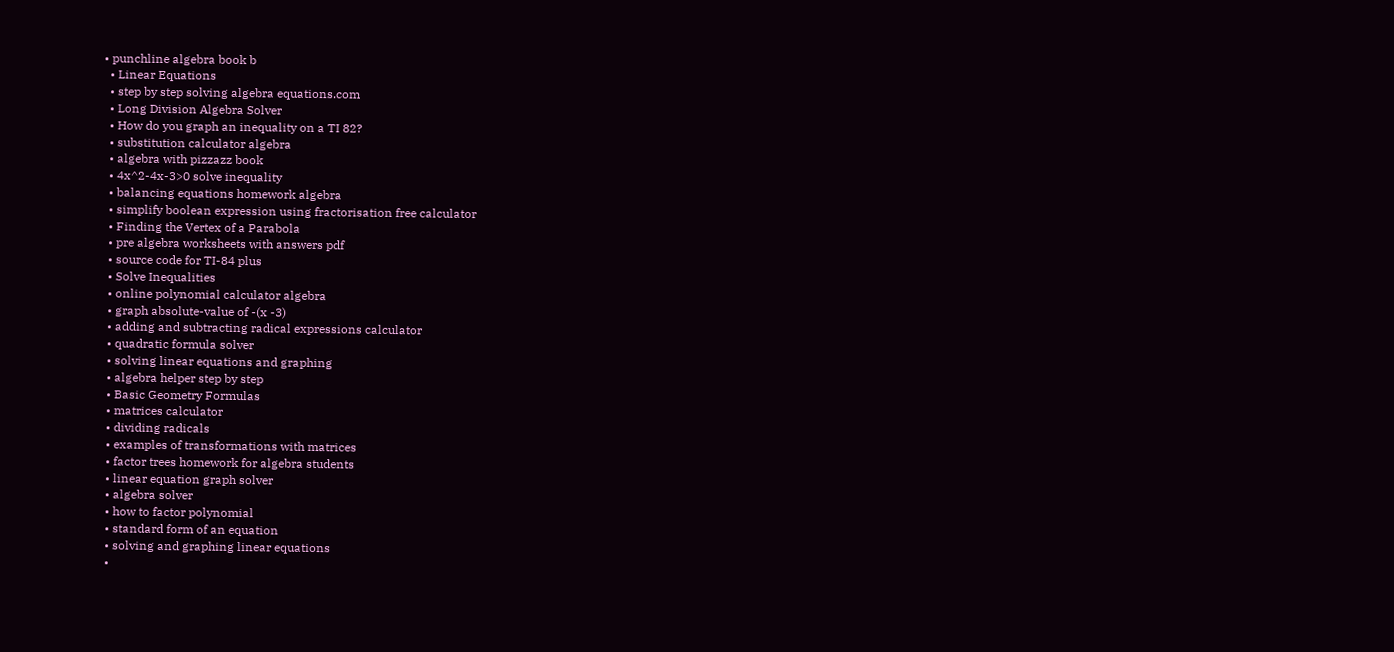• punchline algebra book b
  • Linear Equations
  • step by step solving algebra equations.com
  • Long Division Algebra Solver
  • How do you graph an inequality on a TI 82?
  • substitution calculator algebra
  • algebra with pizzazz book
  • 4x^2-4x-3>0 solve inequality
  • balancing equations homework algebra
  • simplify boolean expression using fractorisation free calculator
  • Finding the Vertex of a Parabola
  • pre algebra worksheets with answers pdf
  • source code for TI-84 plus
  • Solve Inequalities
  • online polynomial calculator algebra
  • graph absolute-value of -(x -3)
  • adding and subtracting radical expressions calculator
  • quadratic formula solver
  • solving linear equations and graphing
  • algebra helper step by step
  • Basic Geometry Formulas
  • matrices calculator
  • dividing radicals
  • examples of transformations with matrices
  • factor trees homework for algebra students
  • linear equation graph solver
  • algebra solver
  • how to factor polynomial
  • standard form of an equation
  • solving and graphing linear equations
  •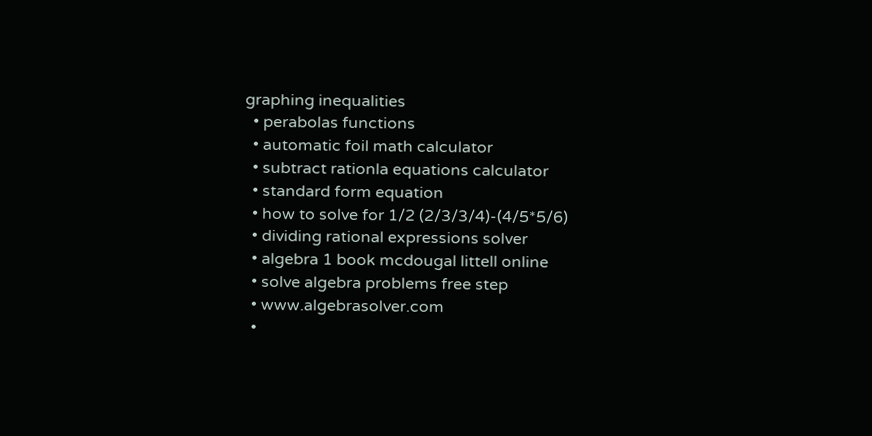graphing inequalities
  • perabolas functions
  • automatic foil math calculator
  • subtract rationla equations calculator
  • standard form equation
  • how to solve for 1/2 (2/3/3/4)-(4/5*5/6)
  • dividing rational expressions solver
  • algebra 1 book mcdougal littell online
  • solve algebra problems free step
  • www.algebrasolver.com
  •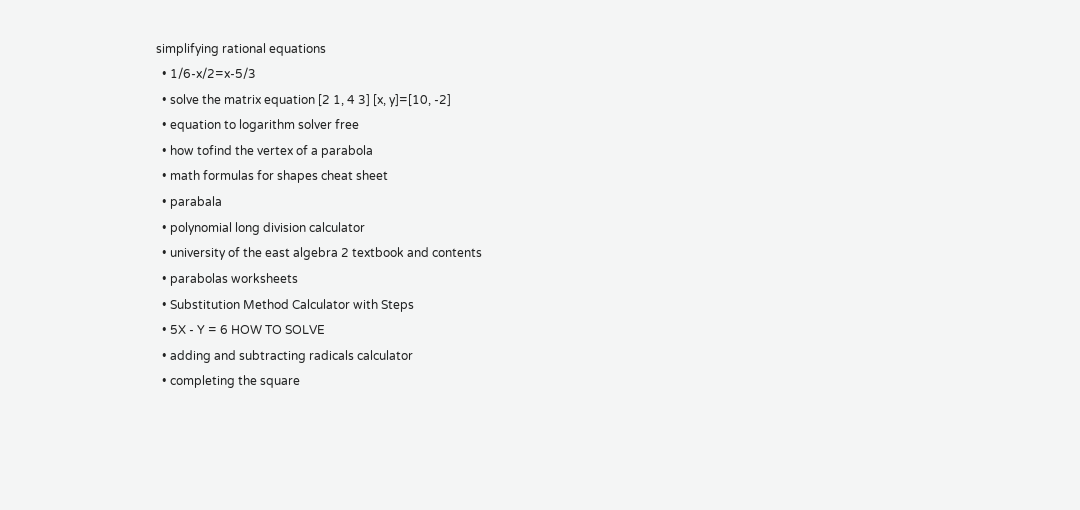simplifying rational equations
  • 1/6-x/2=x-5/3
  • solve the matrix equation [2 1, 4 3] [x, y]=[10, -2]
  • equation to logarithm solver free
  • how tofind the vertex of a parabola
  • math formulas for shapes cheat sheet
  • parabala
  • polynomial long division calculator
  • university of the east algebra 2 textbook and contents
  • parabolas worksheets
  • Substitution Method Calculator with Steps
  • 5X - Y = 6 HOW TO SOLVE
  • adding and subtracting radicals calculator
  • completing the square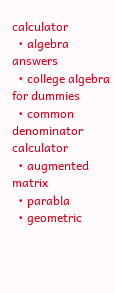calculator
  • algebra answers
  • college algebra for dummies
  • common denominator calculator
  • augmented matrix
  • parabla
  • geometric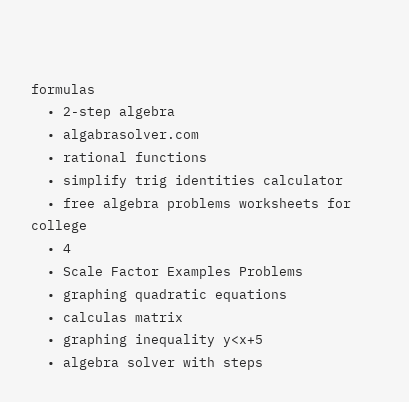formulas
  • 2-step algebra
  • algabrasolver.com
  • rational functions
  • simplify trig identities calculator
  • free algebra problems worksheets for college
  • 4
  • Scale Factor Examples Problems
  • graphing quadratic equations
  • calculas matrix
  • graphing inequality y<x+5
  • algebra solver with steps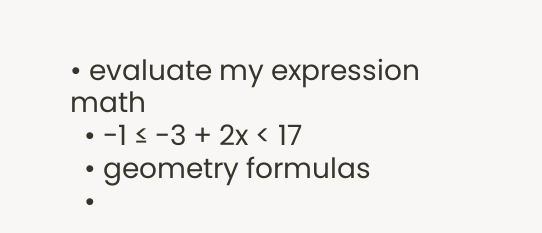• evaluate my expression math
  • -1 ≤ -3 + 2x < 17
  • geometry formulas
  •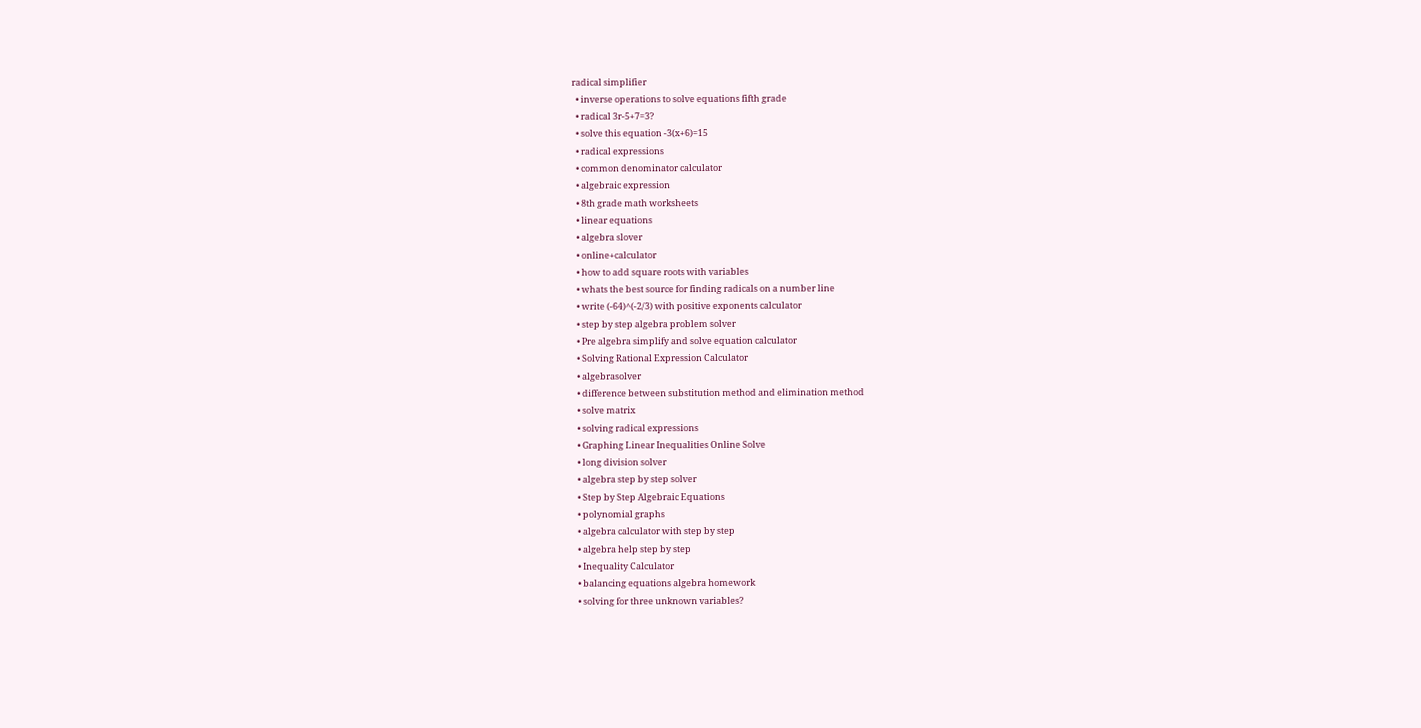radical simplifier
  • inverse operations to solve equations fifth grade
  • radical 3r-5+7=3?
  • solve this equation -3(x+6)=15
  • radical expressions
  • common denominator calculator
  • algebraic expression
  • 8th grade math worksheets
  • linear equations
  • algebra slover
  • online+calculator
  • how to add square roots with variables
  • whats the best source for finding radicals on a number line
  • write (-64)^(-2/3) with positive exponents calculator
  • step by step algebra problem solver
  • Pre algebra simplify and solve equation calculator
  • Solving Rational Expression Calculator
  • algebrasolver
  • difference between substitution method and elimination method
  • solve matrix
  • solving radical expressions
  • Graphing Linear Inequalities Online Solve
  • long division solver
  • algebra step by step solver
  • Step by Step Algebraic Equations
  • polynomial graphs
  • algebra calculator with step by step
  • algebra help step by step
  • Inequality Calculator
  • balancing equations algebra homework
  • solving for three unknown variables?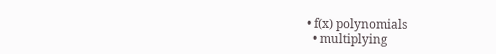• f(x) polynomials
  • multiplying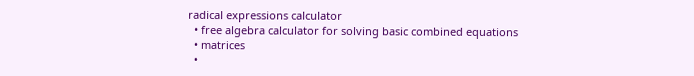radical expressions calculator
  • free algebra calculator for solving basic combined equations
  • matrices
  •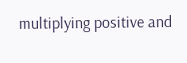multiplying positive and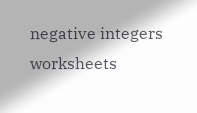negative integers worksheets